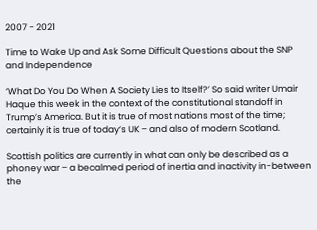2007 - 2021

Time to Wake Up and Ask Some Difficult Questions about the SNP and Independence

‘What Do You Do When A Society Lies to Itself?’ So said writer Umair Haque this week in the context of the constitutional standoff in Trump’s America. But it is true of most nations most of the time; certainly it is true of today’s UK – and also of modern Scotland.

Scottish politics are currently in what can only be described as a phoney war – a becalmed period of inertia and inactivity in-between the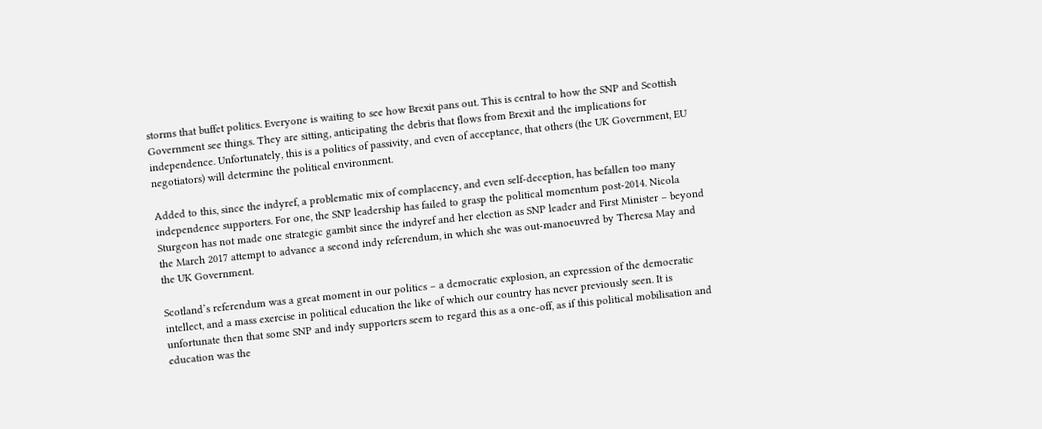storms that buffet politics. Everyone is waiting to see how Brexit pans out. This is central to how the SNP and Scottish Government see things. They are sitting, anticipating the debris that flows from Brexit and the implications for independence. Unfortunately, this is a politics of passivity, and even of acceptance, that others (the UK Government, EU negotiators) will determine the political environment.

Added to this, since the indyref, a problematic mix of complacency, and even self-deception, has befallen too many independence supporters. For one, the SNP leadership has failed to grasp the political momentum post-2014. Nicola Sturgeon has not made one strategic gambit since the indyref and her election as SNP leader and First Minister – beyond the March 2017 attempt to advance a second indy referendum, in which she was out-manoeuvred by Theresa May and the UK Government.

Scotland’s referendum was a great moment in our politics – a democratic explosion, an expression of the democratic intellect, and a mass exercise in political education the like of which our country has never previously seen. It is unfortunate then that some SNP and indy supporters seem to regard this as a one-off, as if this political mobilisation and education was the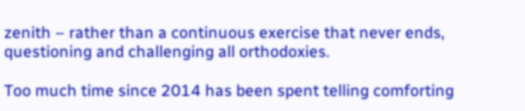zenith – rather than a continuous exercise that never ends, questioning and challenging all orthodoxies.

Too much time since 2014 has been spent telling comforting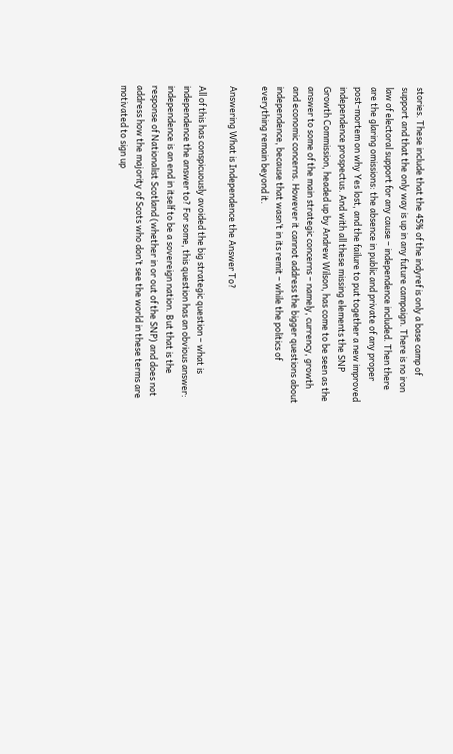stories. These include that the 45% of the indyref is only a base camp of support and that the only way is up in any future campaign. There is no iron law of electoral support for any cause – independence included. Then there are the glaring omissions: the absence in public and private of any proper post-mortem on why Yes lost, and the failure to put together a new improved independence prospectus. And with all these missing elements the SNP Growth Commission, headed up by Andrew Wilson, has come to be seen as the answer to some of the main strategic concerns – namely, currency, growth and economic concerns. However it cannot address the bigger questions about independence, because that wasn’t in its remit – while the politics of everything remain beyond it.

Answering What is Independence the Answer To?

All of this has conspicuously avoided the big strategic question – what is independence the answer to? For some, this question has an obvious answer: independence is an end in itself to be a sovereign nation. But that is the response of Nationalist Scotland (whether in or out of the SNP) and does not address how the majority of Scots who don’t see the world in these terms are motivated to sign up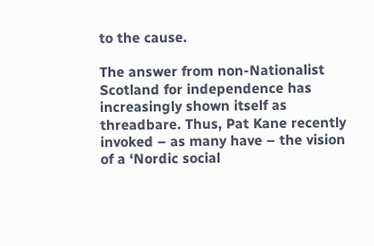to the cause.

The answer from non-Nationalist Scotland for independence has increasingly shown itself as threadbare. Thus, Pat Kane recently invoked – as many have – the vision of a ‘Nordic social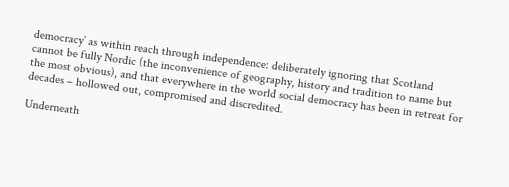democracy’ as within reach through independence: deliberately ignoring that Scotland cannot be fully Nordic (the inconvenience of geography, history and tradition to name but the most obvious), and that everywhere in the world social democracy has been in retreat for decades – hollowed out, compromised and discredited.

Underneath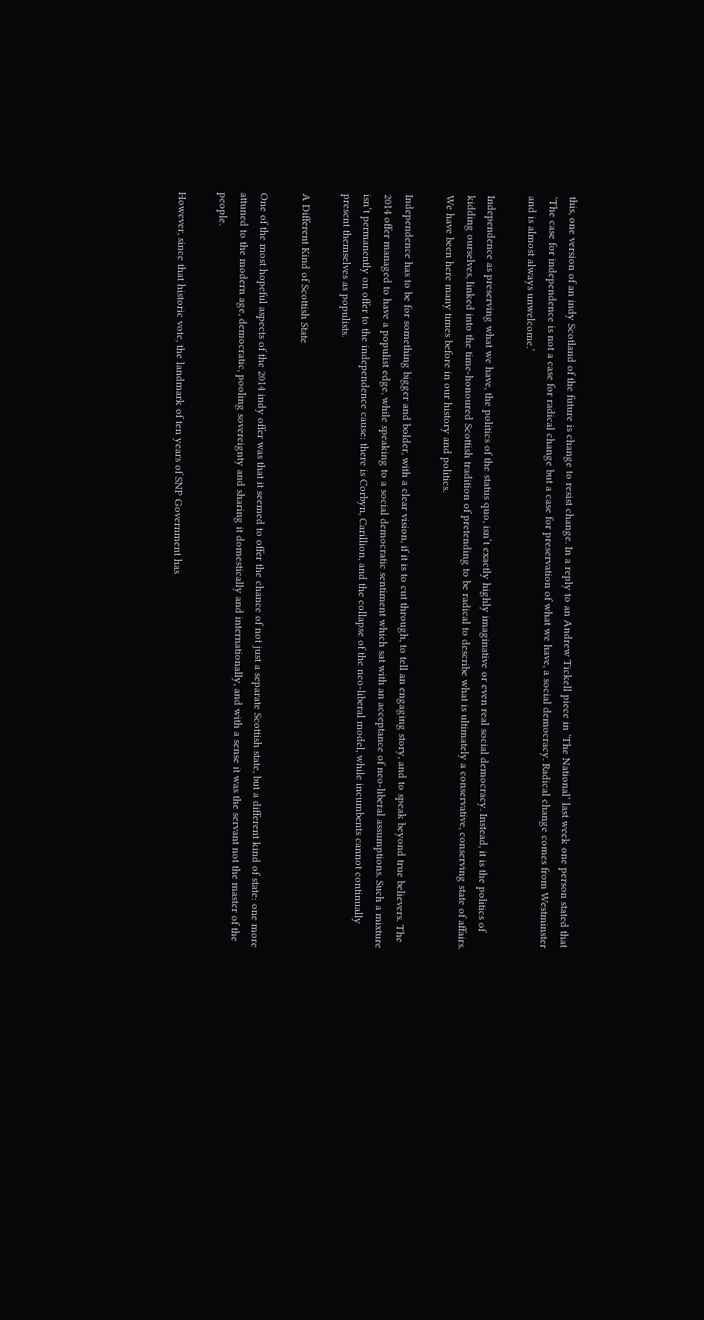this, one version of an indy Scotland of the future is change to resist change. In a reply to an Andrew Tickell piece in ‘The National’ last week one person stated that ‘The case for independence is not a case for radical change but a case for preservation of what we have, a social democracy. Radical change comes from Westminster and is almost always unwelcome.’

Independence as preserving what we have, the politics of the status quo, isn’t exactly highly imaginative or even real social democracy. Instead, it is the politics of kidding ourselves, linked into the time-honoured Scottish tradition of pretending to be radical to describe what is ultimately a conservative, conserving state of affairs. We have been here many times before in our history and politics.

Independence has to be for something bigger and bolder, with a clear vision, if it is to cut through, to tell an engaging story, and to speak beyond true believers. The 2014 offer managed to have a populist edge, while speaking to a social democratic sentiment which sat with an acceptance of neo-liberal assumptions. Such a mixture isn’t permanently on offer to the independence cause: there is Corbyn, Carillion, and the collapse of the neo-liberal model, while incumbents cannot continually present themselves as populists.

A Different Kind of Scottish State

One of the most hopeful aspects of the 2014 indy offer was that it seemed to offer the chance of not just a separate Scottish state, but a different kind of state: one more attuned to the modern age, democratic, pooling sovereignty and sharing it domestically and internationally, and with a sense it was the servant not the master of the people.

However, since that historic vote, the landmark of ten years of SNP Government has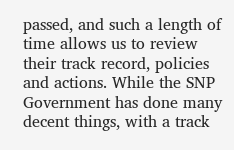passed, and such a length of time allows us to review their track record, policies and actions. While the SNP Government has done many decent things, with a track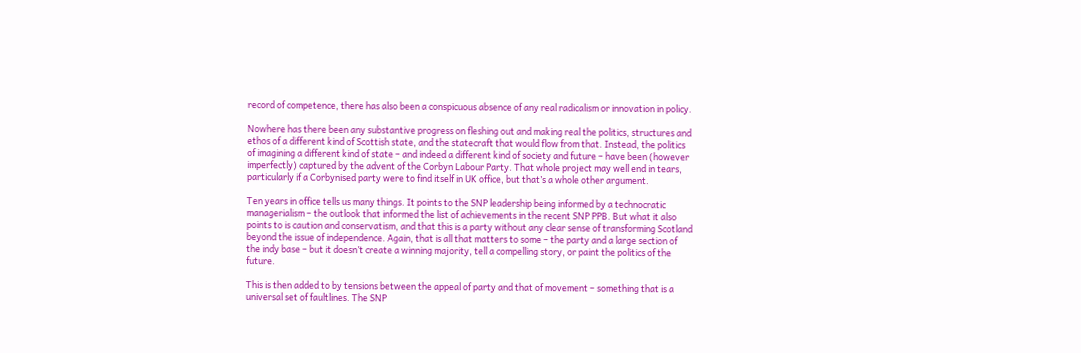record of competence, there has also been a conspicuous absence of any real radicalism or innovation in policy.

Nowhere has there been any substantive progress on fleshing out and making real the politics, structures and ethos of a different kind of Scottish state, and the statecraft that would flow from that. Instead, the politics of imagining a different kind of state – and indeed a different kind of society and future – have been (however imperfectly) captured by the advent of the Corbyn Labour Party. That whole project may well end in tears, particularly if a Corbynised party were to find itself in UK office, but that’s a whole other argument.

Ten years in office tells us many things. It points to the SNP leadership being informed by a technocratic managerialism – the outlook that informed the list of achievements in the recent SNP PPB. But what it also points to is caution and conservatism, and that this is a party without any clear sense of transforming Scotland beyond the issue of independence. Again, that is all that matters to some – the party and a large section of the indy base – but it doesn’t create a winning majority, tell a compelling story, or paint the politics of the future.

This is then added to by tensions between the appeal of party and that of movement – something that is a universal set of faultlines. The SNP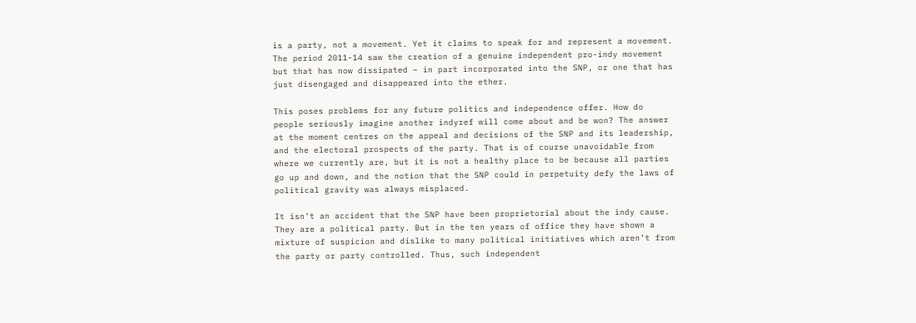is a party, not a movement. Yet it claims to speak for and represent a movement. The period 2011-14 saw the creation of a genuine independent pro-indy movement but that has now dissipated – in part incorporated into the SNP, or one that has just disengaged and disappeared into the ether.

This poses problems for any future politics and independence offer. How do people seriously imagine another indyref will come about and be won? The answer at the moment centres on the appeal and decisions of the SNP and its leadership, and the electoral prospects of the party. That is of course unavoidable from where we currently are, but it is not a healthy place to be because all parties go up and down, and the notion that the SNP could in perpetuity defy the laws of political gravity was always misplaced.

It isn’t an accident that the SNP have been proprietorial about the indy cause. They are a political party. But in the ten years of office they have shown a mixture of suspicion and dislike to many political initiatives which aren’t from the party or party controlled. Thus, such independent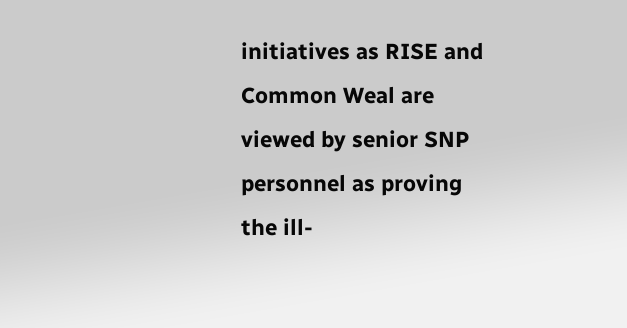initiatives as RISE and Common Weal are viewed by senior SNP personnel as proving the ill-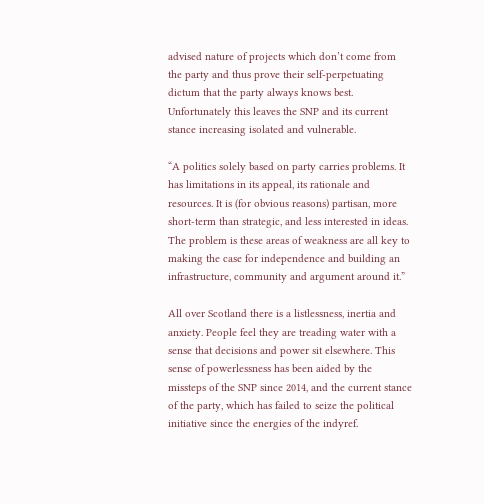advised nature of projects which don’t come from the party and thus prove their self-perpetuating dictum that the party always knows best. Unfortunately this leaves the SNP and its current stance increasing isolated and vulnerable.

“A politics solely based on party carries problems. It has limitations in its appeal, its rationale and resources. It is (for obvious reasons) partisan, more short-term than strategic, and less interested in ideas. The problem is these areas of weakness are all key to making the case for independence and building an infrastructure, community and argument around it.”

All over Scotland there is a listlessness, inertia and anxiety. People feel they are treading water with a sense that decisions and power sit elsewhere. This sense of powerlessness has been aided by the missteps of the SNP since 2014, and the current stance of the party, which has failed to seize the political initiative since the energies of the indyref.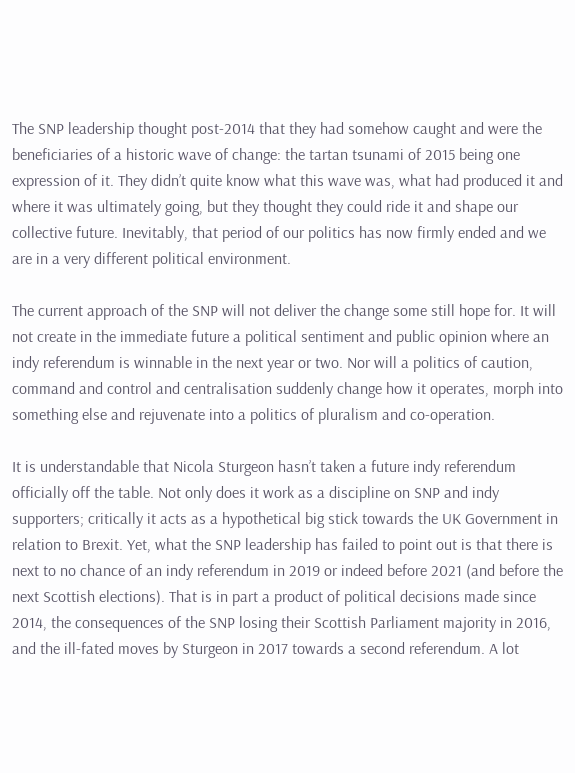The SNP leadership thought post-2014 that they had somehow caught and were the beneficiaries of a historic wave of change: the tartan tsunami of 2015 being one expression of it. They didn’t quite know what this wave was, what had produced it and where it was ultimately going, but they thought they could ride it and shape our collective future. Inevitably, that period of our politics has now firmly ended and we are in a very different political environment.

The current approach of the SNP will not deliver the change some still hope for. It will not create in the immediate future a political sentiment and public opinion where an indy referendum is winnable in the next year or two. Nor will a politics of caution, command and control and centralisation suddenly change how it operates, morph into something else and rejuvenate into a politics of pluralism and co-operation.

It is understandable that Nicola Sturgeon hasn’t taken a future indy referendum officially off the table. Not only does it work as a discipline on SNP and indy supporters; critically it acts as a hypothetical big stick towards the UK Government in relation to Brexit. Yet, what the SNP leadership has failed to point out is that there is next to no chance of an indy referendum in 2019 or indeed before 2021 (and before the next Scottish elections). That is in part a product of political decisions made since 2014, the consequences of the SNP losing their Scottish Parliament majority in 2016, and the ill-fated moves by Sturgeon in 2017 towards a second referendum. A lot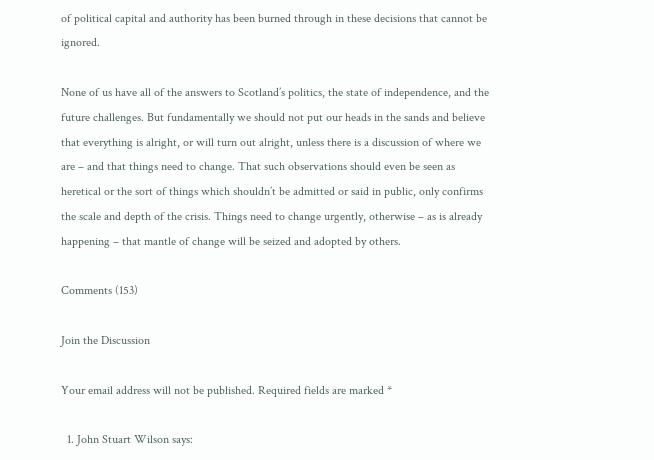of political capital and authority has been burned through in these decisions that cannot be ignored.

None of us have all of the answers to Scotland’s politics, the state of independence, and the future challenges. But fundamentally we should not put our heads in the sands and believe that everything is alright, or will turn out alright, unless there is a discussion of where we are – and that things need to change. That such observations should even be seen as heretical or the sort of things which shouldn’t be admitted or said in public, only confirms the scale and depth of the crisis. Things need to change urgently, otherwise – as is already happening – that mantle of change will be seized and adopted by others.

Comments (153)

Join the Discussion

Your email address will not be published. Required fields are marked *

  1. John Stuart Wilson says: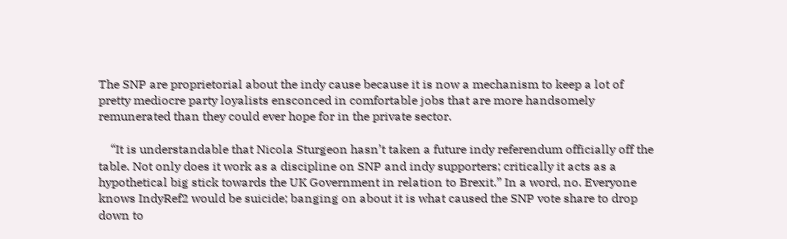The SNP are proprietorial about the indy cause because it is now a mechanism to keep a lot of pretty mediocre party loyalists ensconced in comfortable jobs that are more handsomely remunerated than they could ever hope for in the private sector.

    “It is understandable that Nicola Sturgeon hasn’t taken a future indy referendum officially off the table. Not only does it work as a discipline on SNP and indy supporters; critically it acts as a hypothetical big stick towards the UK Government in relation to Brexit.” In a word, no. Everyone knows IndyRef2 would be suicide; banging on about it is what caused the SNP vote share to drop down to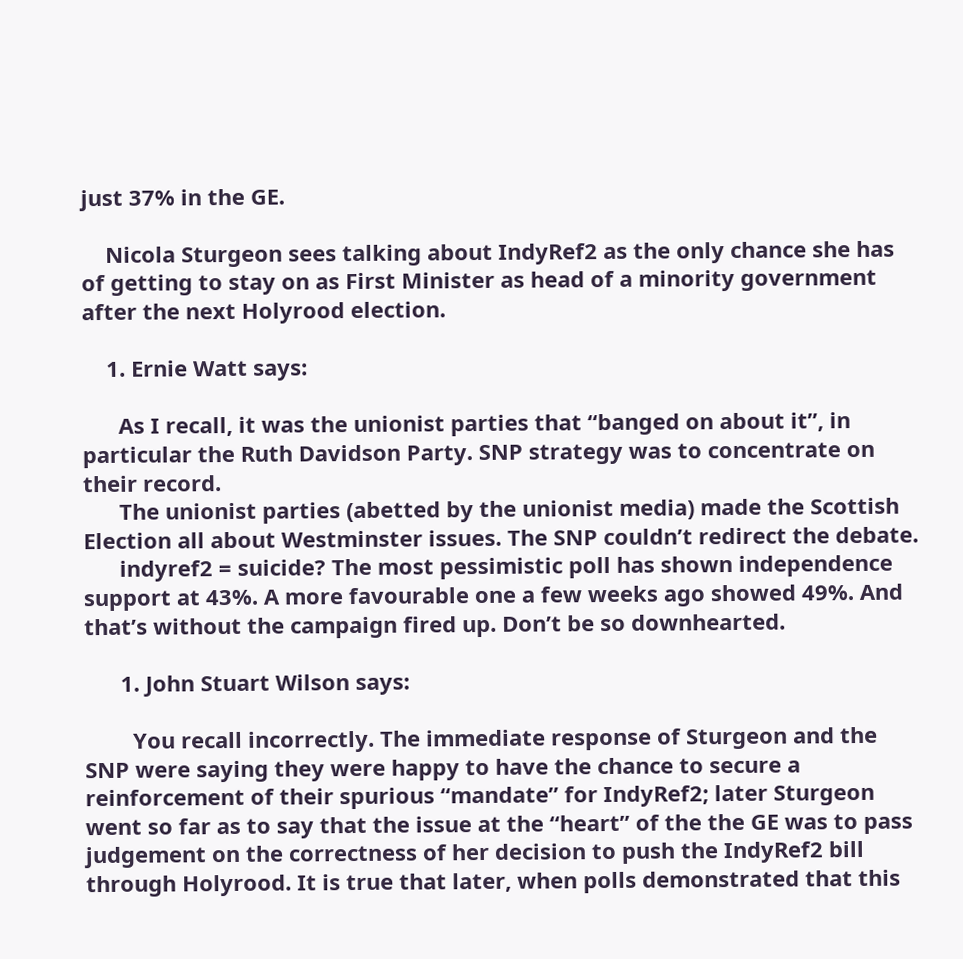just 37% in the GE.

    Nicola Sturgeon sees talking about IndyRef2 as the only chance she has of getting to stay on as First Minister as head of a minority government after the next Holyrood election.

    1. Ernie Watt says:

      As I recall, it was the unionist parties that “banged on about it”, in particular the Ruth Davidson Party. SNP strategy was to concentrate on their record.
      The unionist parties (abetted by the unionist media) made the Scottish Election all about Westminster issues. The SNP couldn’t redirect the debate.
      indyref2 = suicide? The most pessimistic poll has shown independence support at 43%. A more favourable one a few weeks ago showed 49%. And that’s without the campaign fired up. Don’t be so downhearted.

      1. John Stuart Wilson says:

        You recall incorrectly. The immediate response of Sturgeon and the SNP were saying they were happy to have the chance to secure a reinforcement of their spurious “mandate” for IndyRef2; later Sturgeon went so far as to say that the issue at the “heart” of the the GE was to pass judgement on the correctness of her decision to push the IndyRef2 bill through Holyrood. It is true that later, when polls demonstrated that this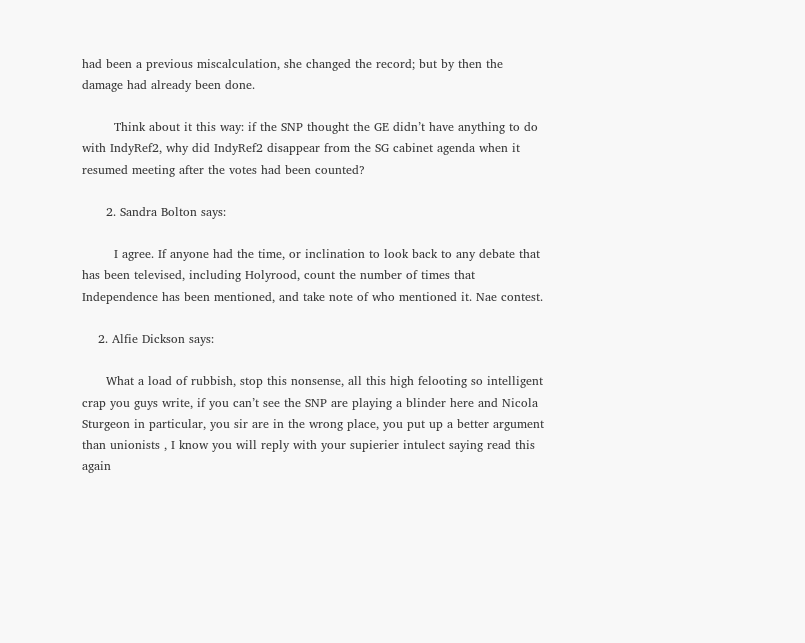had been a previous miscalculation, she changed the record; but by then the damage had already been done.

        Think about it this way: if the SNP thought the GE didn’t have anything to do with IndyRef2, why did IndyRef2 disappear from the SG cabinet agenda when it resumed meeting after the votes had been counted?

      2. Sandra Bolton says:

        I agree. If anyone had the time, or inclination to look back to any debate that has been televised, including Holyrood, count the number of times that Independence has been mentioned, and take note of who mentioned it. Nae contest.

    2. Alfie Dickson says:

      What a load of rubbish, stop this nonsense, all this high felooting so intelligent crap you guys write, if you can’t see the SNP are playing a blinder here and Nicola Sturgeon in particular, you sir are in the wrong place, you put up a better argument than unionists , I know you will reply with your supierier intulect saying read this again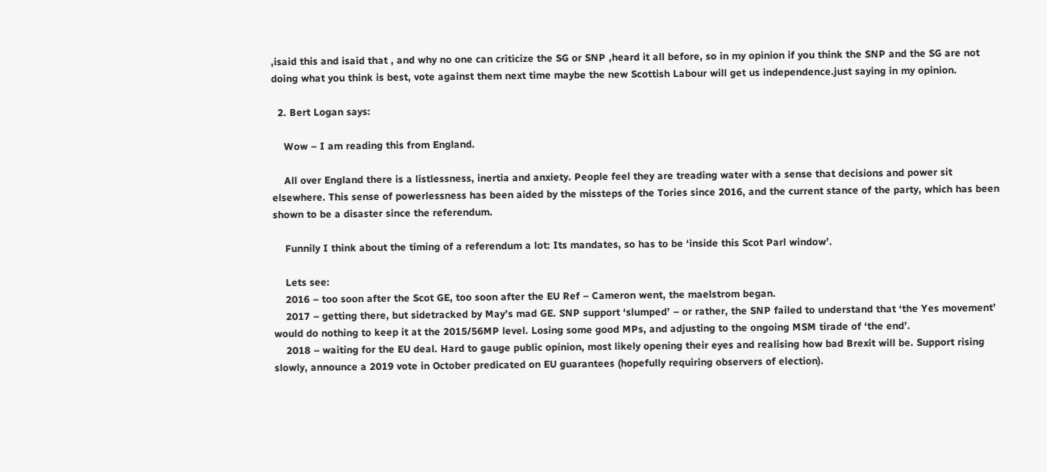,isaid this and isaid that , and why no one can criticize the SG or SNP ,heard it all before, so in my opinion if you think the SNP and the SG are not doing what you think is best, vote against them next time maybe the new Scottish Labour will get us independence.just saying in my opinion.

  2. Bert Logan says:

    Wow – I am reading this from England.

    All over England there is a listlessness, inertia and anxiety. People feel they are treading water with a sense that decisions and power sit elsewhere. This sense of powerlessness has been aided by the missteps of the Tories since 2016, and the current stance of the party, which has been shown to be a disaster since the referendum.

    Funnily I think about the timing of a referendum a lot: Its mandates, so has to be ‘inside this Scot Parl window’.

    Lets see:
    2016 – too soon after the Scot GE, too soon after the EU Ref – Cameron went, the maelstrom began.
    2017 – getting there, but sidetracked by May’s mad GE. SNP support ‘slumped’ – or rather, the SNP failed to understand that ‘the Yes movement’ would do nothing to keep it at the 2015/56MP level. Losing some good MPs, and adjusting to the ongoing MSM tirade of ‘the end’.
    2018 – waiting for the EU deal. Hard to gauge public opinion, most likely opening their eyes and realising how bad Brexit will be. Support rising slowly, announce a 2019 vote in October predicated on EU guarantees (hopefully requiring observers of election).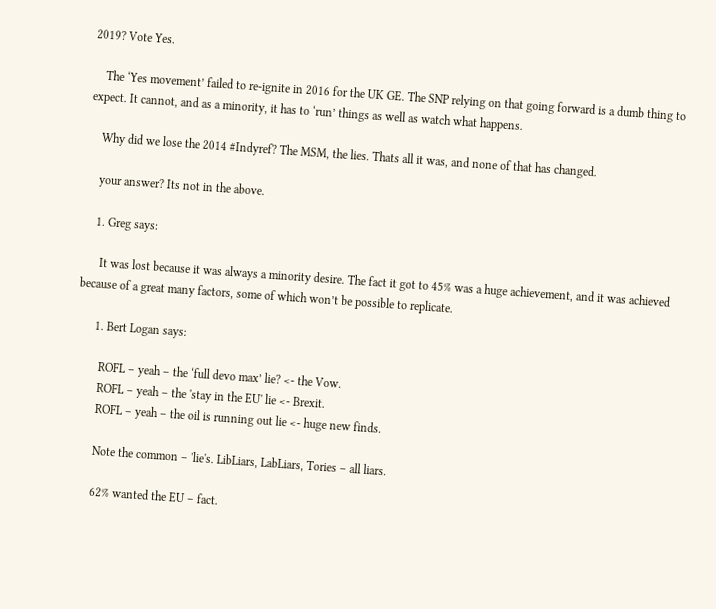2019? Vote Yes.

    The ‘Yes movement’ failed to re-ignite in 2016 for the UK GE. The SNP relying on that going forward is a dumb thing to expect. It cannot, and as a minority, it has to ‘run’ things as well as watch what happens.

    Why did we lose the 2014 #Indyref? The MSM, the lies. Thats all it was, and none of that has changed.

    your answer? Its not in the above.

    1. Greg says:

      It was lost because it was always a minority desire. The fact it got to 45% was a huge achievement, and it was achieved because of a great many factors, some of which won’t be possible to replicate.

      1. Bert Logan says:

        ROFL – yeah – the ‘full devo max’ lie? <- the Vow.
        ROFL – yeah – the 'stay in the EU' lie <- Brexit.
        ROFL – yeah – the oil is running out lie <- huge new finds.

        Note the common – 'lie's. LibLiars, LabLiars, Tories – all liars.

        62% wanted the EU – fact.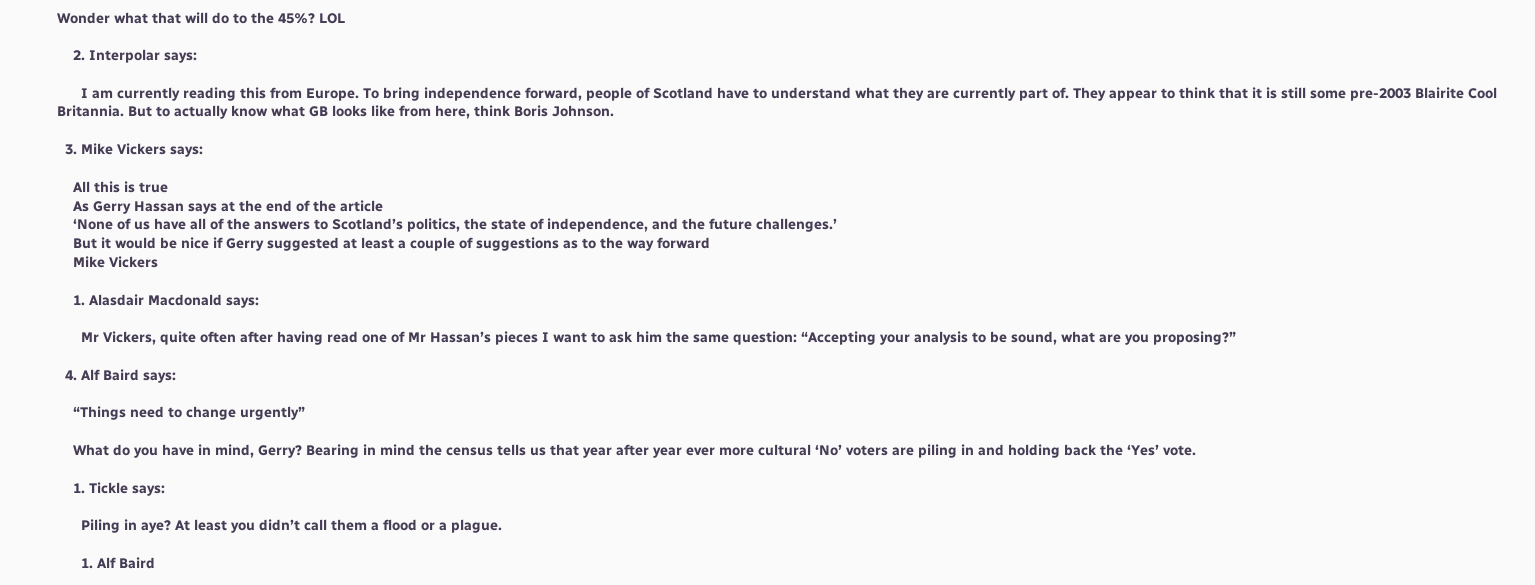Wonder what that will do to the 45%? LOL

    2. Interpolar says:

      I am currently reading this from Europe. To bring independence forward, people of Scotland have to understand what they are currently part of. They appear to think that it is still some pre-2003 Blairite Cool Britannia. But to actually know what GB looks like from here, think Boris Johnson.

  3. Mike Vickers says:

    All this is true
    As Gerry Hassan says at the end of the article
    ‘None of us have all of the answers to Scotland’s politics, the state of independence, and the future challenges.’
    But it would be nice if Gerry suggested at least a couple of suggestions as to the way forward
    Mike Vickers

    1. Alasdair Macdonald says:

      Mr Vickers, quite often after having read one of Mr Hassan’s pieces I want to ask him the same question: “Accepting your analysis to be sound, what are you proposing?”

  4. Alf Baird says:

    “Things need to change urgently”

    What do you have in mind, Gerry? Bearing in mind the census tells us that year after year ever more cultural ‘No’ voters are piling in and holding back the ‘Yes’ vote.

    1. Tickle says:

      Piling in aye? At least you didn’t call them a flood or a plague.

      1. Alf Baird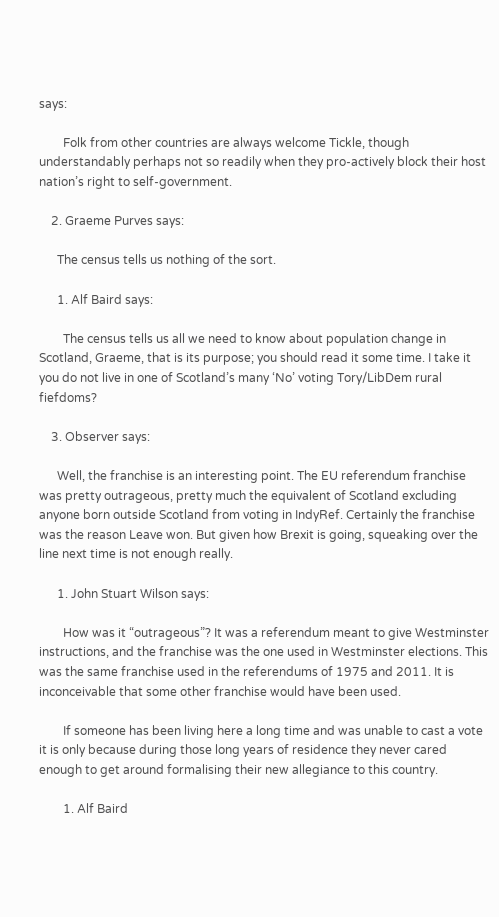says:

        Folk from other countries are always welcome Tickle, though understandably perhaps not so readily when they pro-actively block their host nation’s right to self-government.

    2. Graeme Purves says:

      The census tells us nothing of the sort.

      1. Alf Baird says:

        The census tells us all we need to know about population change in Scotland, Graeme, that is its purpose; you should read it some time. I take it you do not live in one of Scotland’s many ‘No’ voting Tory/LibDem rural fiefdoms?

    3. Observer says:

      Well, the franchise is an interesting point. The EU referendum franchise was pretty outrageous, pretty much the equivalent of Scotland excluding anyone born outside Scotland from voting in IndyRef. Certainly the franchise was the reason Leave won. But given how Brexit is going, squeaking over the line next time is not enough really.

      1. John Stuart Wilson says:

        How was it “outrageous”? It was a referendum meant to give Westminster instructions, and the franchise was the one used in Westminster elections. This was the same franchise used in the referendums of 1975 and 2011. It is inconceivable that some other franchise would have been used.

        If someone has been living here a long time and was unable to cast a vote it is only because during those long years of residence they never cared enough to get around formalising their new allegiance to this country.

        1. Alf Baird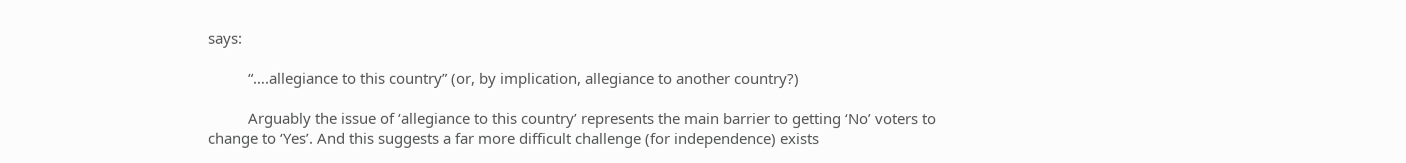says:

          “….allegiance to this country” (or, by implication, allegiance to another country?)

          Arguably the issue of ‘allegiance to this country’ represents the main barrier to getting ‘No’ voters to change to ‘Yes’. And this suggests a far more difficult challenge (for independence) exists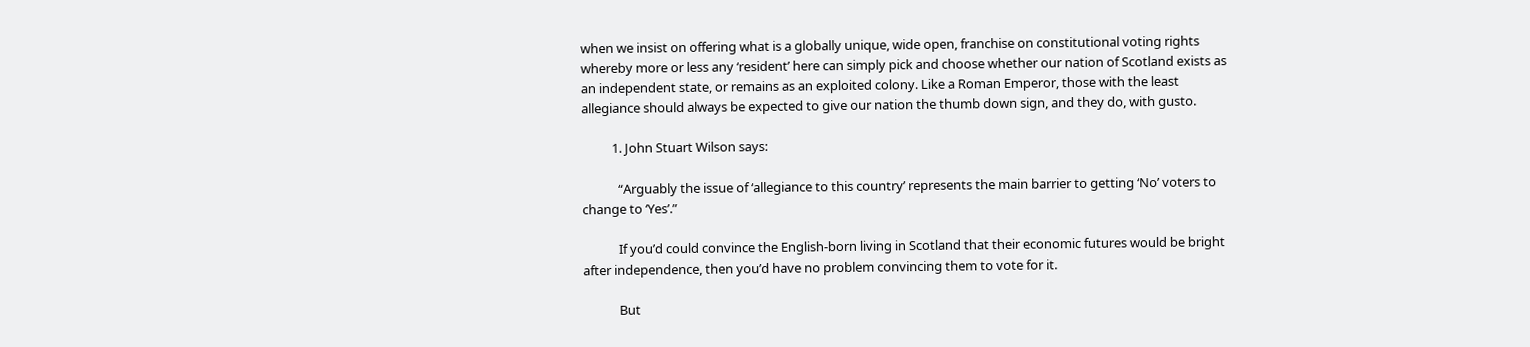when we insist on offering what is a globally unique, wide open, franchise on constitutional voting rights whereby more or less any ‘resident’ here can simply pick and choose whether our nation of Scotland exists as an independent state, or remains as an exploited colony. Like a Roman Emperor, those with the least allegiance should always be expected to give our nation the thumb down sign, and they do, with gusto.

          1. John Stuart Wilson says:

            “Arguably the issue of ‘allegiance to this country’ represents the main barrier to getting ‘No’ voters to change to ‘Yes’.”

            If you’d could convince the English-born living in Scotland that their economic futures would be bright after independence, then you’d have no problem convincing them to vote for it.

            But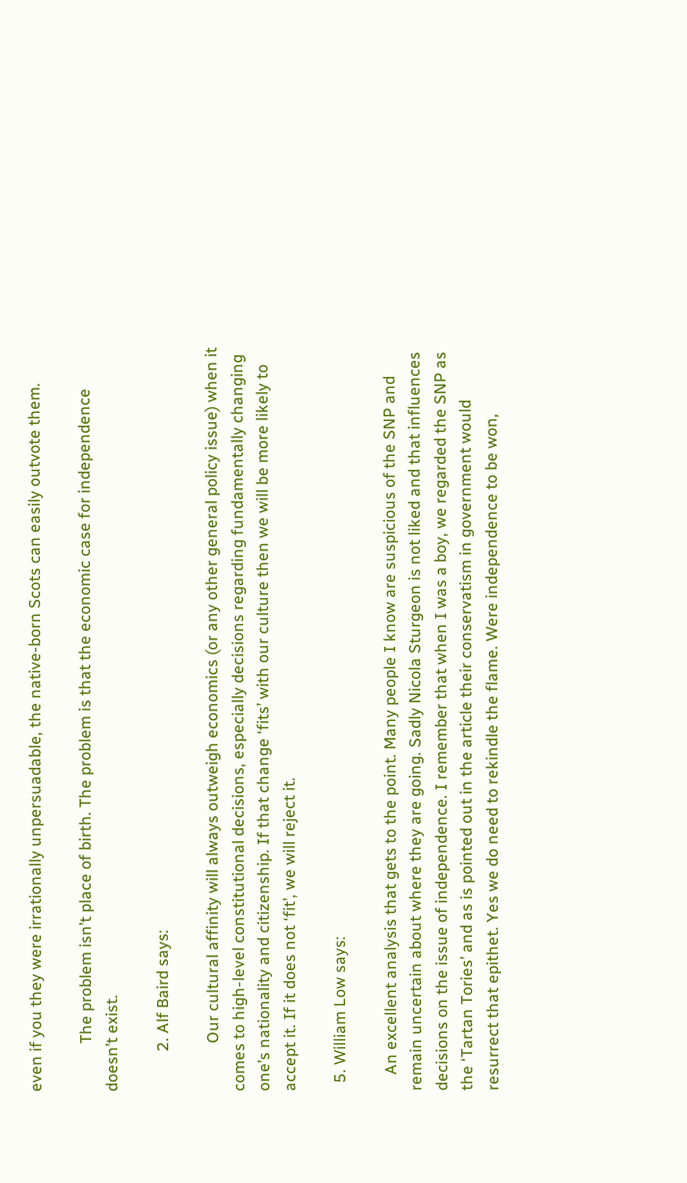even if you they were irrationally unpersuadable, the native-born Scots can easily outvote them.

            The problem isn’t place of birth. The problem is that the economic case for independence doesn’t exist.

          2. Alf Baird says:

            Our cultural affinity will always outweigh economics (or any other general policy issue) when it comes to high-level constitutional decisions, especially decisions regarding fundamentally changing one’s nationality and citizenship. If that change ‘fits’ with our culture then we will be more likely to accept it. If it does not ‘fit’, we will reject it.

  5. William Low says:

    An excellent analysis that gets to the point. Many people I know are suspicious of the SNP and remain uncertain about where they are going. Sadly Nicola Sturgeon is not liked and that influences decisions on the issue of independence. I remember that when I was a boy, we regarded the SNP as the ‘Tartan Tories’ and as is pointed out in the article their conservatism in government would resurrect that epithet. Yes we do need to rekindle the flame. Were independence to be won,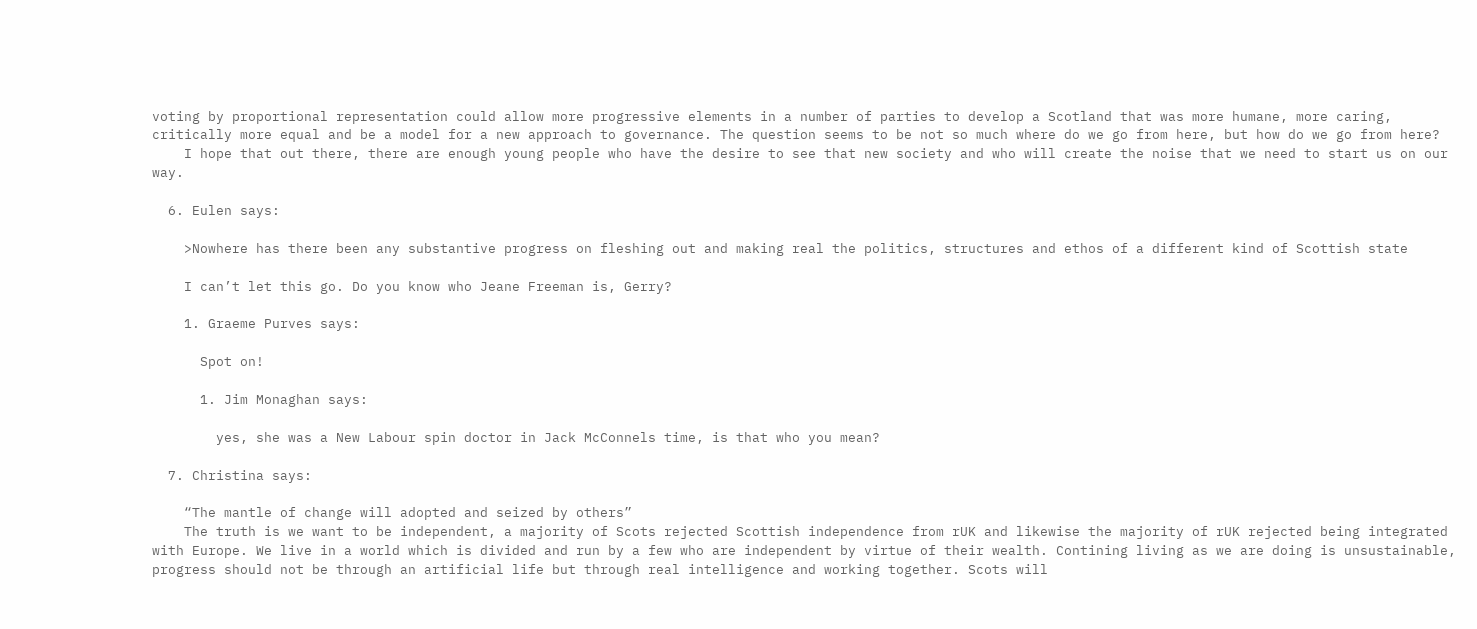voting by proportional representation could allow more progressive elements in a number of parties to develop a Scotland that was more humane, more caring, critically more equal and be a model for a new approach to governance. The question seems to be not so much where do we go from here, but how do we go from here?
    I hope that out there, there are enough young people who have the desire to see that new society and who will create the noise that we need to start us on our way.

  6. Eulen says:

    >Nowhere has there been any substantive progress on fleshing out and making real the politics, structures and ethos of a different kind of Scottish state

    I can’t let this go. Do you know who Jeane Freeman is, Gerry?

    1. Graeme Purves says:

      Spot on!

      1. Jim Monaghan says:

        yes, she was a New Labour spin doctor in Jack McConnels time, is that who you mean?

  7. Christina says:

    “The mantle of change will adopted and seized by others”
    The truth is we want to be independent, a majority of Scots rejected Scottish independence from rUK and likewise the majority of rUK rejected being integrated with Europe. We live in a world which is divided and run by a few who are independent by virtue of their wealth. Contining living as we are doing is unsustainable, progress should not be through an artificial life but through real intelligence and working together. Scots will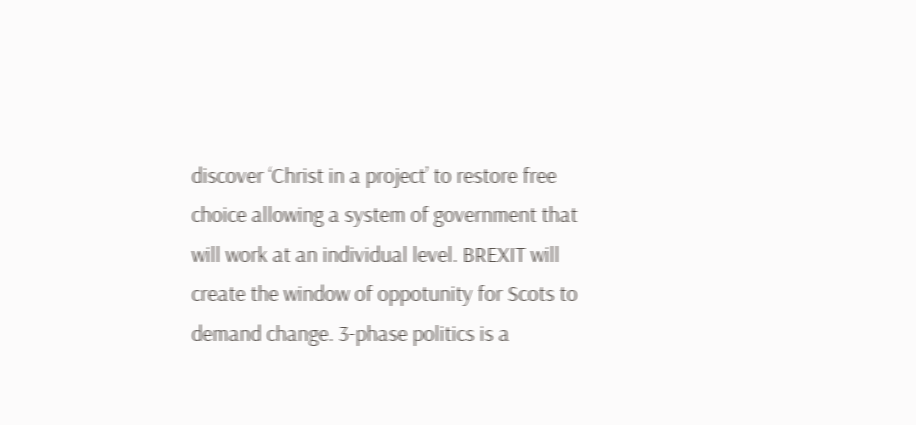discover ‘Christ in a project’ to restore free choice allowing a system of government that will work at an individual level. BREXIT will create the window of oppotunity for Scots to demand change. 3-phase politics is a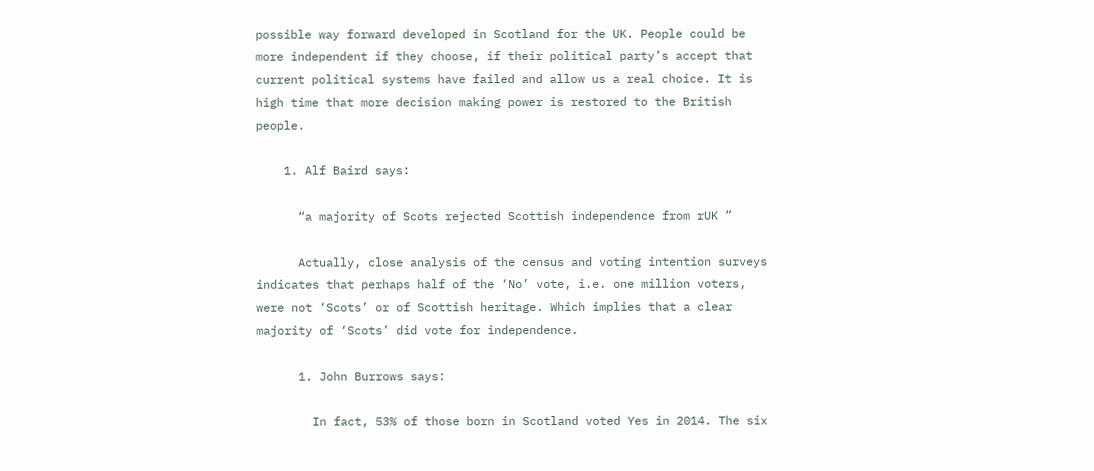possible way forward developed in Scotland for the UK. People could be more independent if they choose, if their political party’s accept that current political systems have failed and allow us a real choice. It is high time that more decision making power is restored to the British people.

    1. Alf Baird says:

      “a majority of Scots rejected Scottish independence from rUK ”

      Actually, close analysis of the census and voting intention surveys indicates that perhaps half of the ‘No’ vote, i.e. one million voters, were not ‘Scots’ or of Scottish heritage. Which implies that a clear majority of ‘Scots’ did vote for independence.

      1. John Burrows says:

        In fact, 53% of those born in Scotland voted Yes in 2014. The six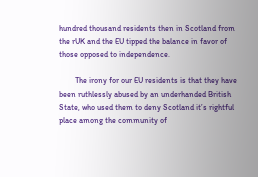hundred thousand residents then in Scotland from the rUK and the EU tipped the balance in favor of those opposed to independence.

        The irony for our EU residents is that they have been ruthlessly abused by an underhanded British State, who used them to deny Scotland it’s rightful place among the community of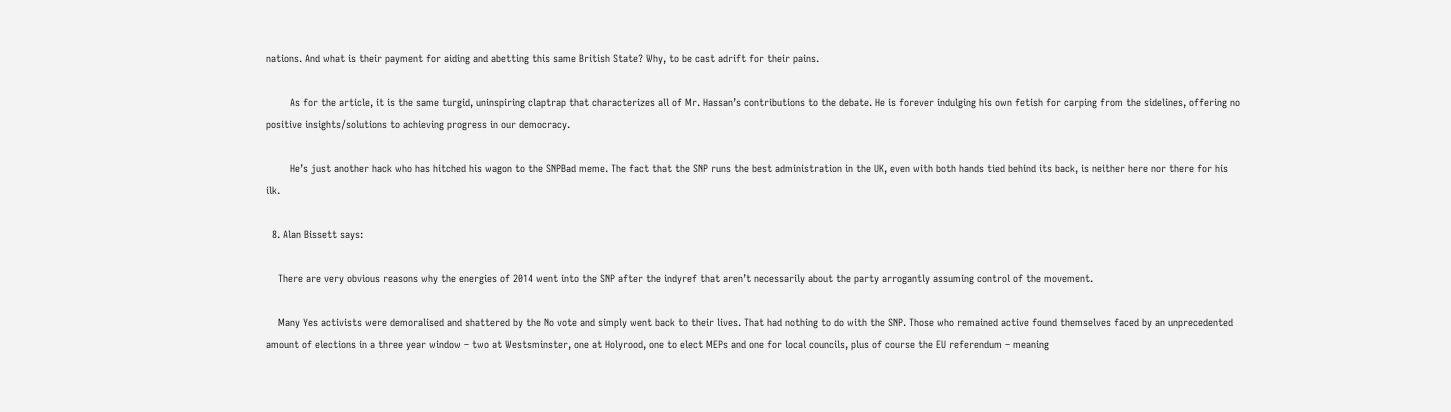nations. And what is their payment for aiding and abetting this same British State? Why, to be cast adrift for their pains.

        As for the article, it is the same turgid, uninspiring claptrap that characterizes all of Mr. Hassan’s contributions to the debate. He is forever indulging his own fetish for carping from the sidelines, offering no positive insights/solutions to achieving progress in our democracy.

        He’s just another hack who has hitched his wagon to the SNPBad meme. The fact that the SNP runs the best administration in the UK, even with both hands tied behind its back, is neither here nor there for his ilk.

  8. Alan Bissett says:

    There are very obvious reasons why the energies of 2014 went into the SNP after the indyref that aren’t necessarily about the party arrogantly assuming control of the movement.

    Many Yes activists were demoralised and shattered by the No vote and simply went back to their lives. That had nothing to do with the SNP. Those who remained active found themselves faced by an unprecedented amount of elections in a three year window – two at Westsminster, one at Holyrood, one to elect MEPs and one for local councils, plus of course the EU referendum – meaning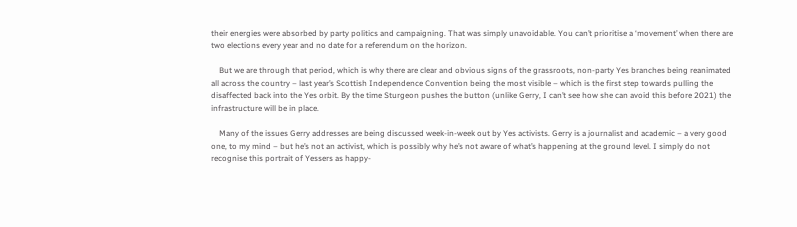their energies were absorbed by party politics and campaigning. That was simply unavoidable. You can’t prioritise a ‘movement’ when there are two elections every year and no date for a referendum on the horizon.

    But we are through that period, which is why there are clear and obvious signs of the grassroots, non-party Yes branches being reanimated all across the country – last year’s Scottish Independence Convention being the most visible – which is the first step towards pulling the disaffected back into the Yes orbit. By the time Sturgeon pushes the button (unlike Gerry, I can’t see how she can avoid this before 2021) the infrastructure will be in place.

    Many of the issues Gerry addresses are being discussed week-in-week out by Yes activists. Gerry is a journalist and academic – a very good one, to my mind – but he’s not an activist, which is possibly why he’s not aware of what’s happening at the ground level. I simply do not recognise this portrait of Yessers as happy-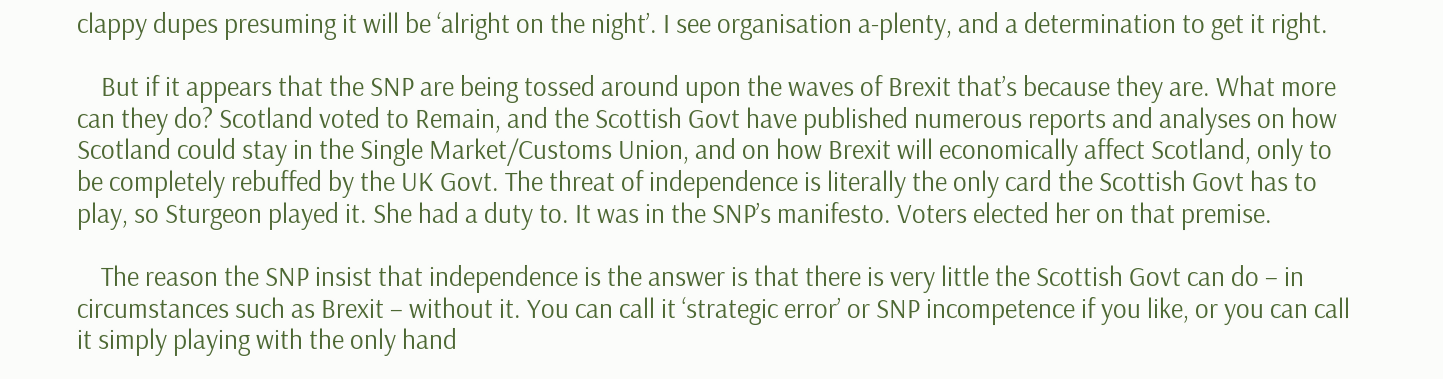clappy dupes presuming it will be ‘alright on the night’. I see organisation a-plenty, and a determination to get it right.

    But if it appears that the SNP are being tossed around upon the waves of Brexit that’s because they are. What more can they do? Scotland voted to Remain, and the Scottish Govt have published numerous reports and analyses on how Scotland could stay in the Single Market/Customs Union, and on how Brexit will economically affect Scotland, only to be completely rebuffed by the UK Govt. The threat of independence is literally the only card the Scottish Govt has to play, so Sturgeon played it. She had a duty to. It was in the SNP’s manifesto. Voters elected her on that premise.

    The reason the SNP insist that independence is the answer is that there is very little the Scottish Govt can do – in circumstances such as Brexit – without it. You can call it ‘strategic error’ or SNP incompetence if you like, or you can call it simply playing with the only hand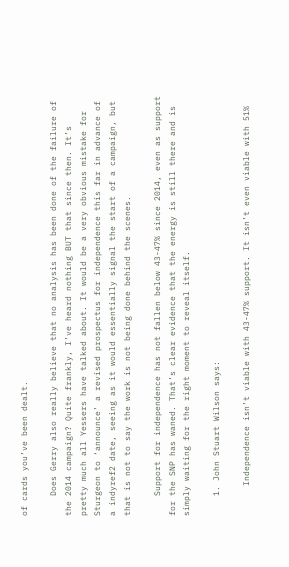of cards you’ve been dealt.

    Does Gerry also really believe that no analysis has been done of the failure of the 2014 campaign? Quite frankly, I’ve heard nothing BUT that since then. It’s pretty much all Yessers have talked about. It would be a very obvious mistake for Sturgeon to ‘announce’ a revised prospectus for independence this far in advance of a indyref2 date, seeing as it would essentially signal the start of a campaign, but that is not to say the work is not being done behind the scenes.

    Support for independence has not fallen below 43-47% since 2014, even as support for the SNP has waned. That’s clear evidence that the energy is still there and is simply waiting for the right moment to reveal itself.

    1. John Stuart Wilson says:

      Independence isn’t viable with 43-47% support. It isn’t even viable with 51%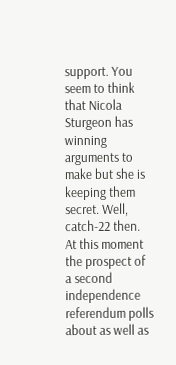support. You seem to think that Nicola Sturgeon has winning arguments to make but she is keeping them secret. Well, catch-22 then. At this moment the prospect of a second independence referendum polls about as well as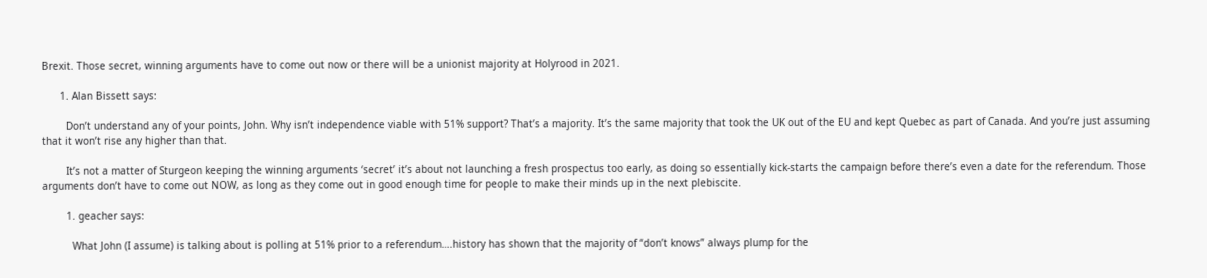Brexit. Those secret, winning arguments have to come out now or there will be a unionist majority at Holyrood in 2021.

      1. Alan Bissett says:

        Don’t understand any of your points, John. Why isn’t independence viable with 51% support? That’s a majority. It’s the same majority that took the UK out of the EU and kept Quebec as part of Canada. And you’re just assuming that it won’t rise any higher than that.

        It’s not a matter of Sturgeon keeping the winning arguments ‘secret’ it’s about not launching a fresh prospectus too early, as doing so essentially kick-starts the campaign before there’s even a date for the referendum. Those arguments don’t have to come out NOW, as long as they come out in good enough time for people to make their minds up in the next plebiscite.

        1. geacher says:

          What John (I assume) is talking about is polling at 51% prior to a referendum….history has shown that the majority of “don’t knows” always plump for the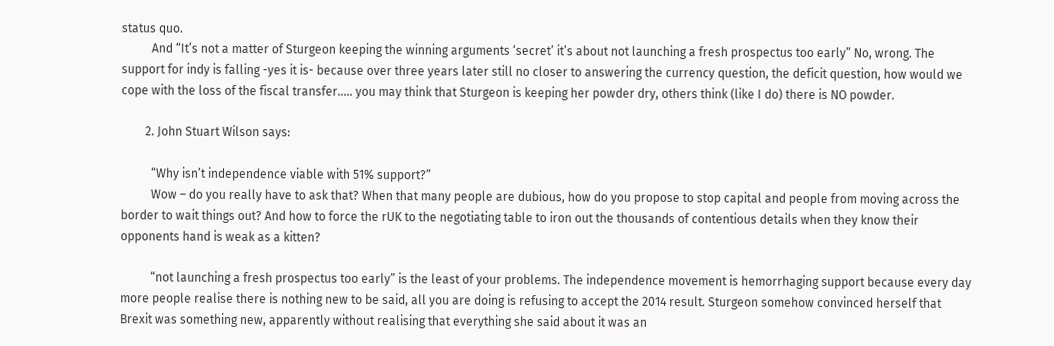status quo.
          And “It’s not a matter of Sturgeon keeping the winning arguments ‘secret’ it’s about not launching a fresh prospectus too early” No, wrong. The support for indy is falling -yes it is- because over three years later still no closer to answering the currency question, the deficit question, how would we cope with the loss of the fiscal transfer….. you may think that Sturgeon is keeping her powder dry, others think (like I do) there is NO powder.

        2. John Stuart Wilson says:

          “Why isn’t independence viable with 51% support?”
          Wow – do you really have to ask that? When that many people are dubious, how do you propose to stop capital and people from moving across the border to wait things out? And how to force the rUK to the negotiating table to iron out the thousands of contentious details when they know their opponents hand is weak as a kitten?

          “not launching a fresh prospectus too early” is the least of your problems. The independence movement is hemorrhaging support because every day more people realise there is nothing new to be said, all you are doing is refusing to accept the 2014 result. Sturgeon somehow convinced herself that Brexit was something new, apparently without realising that everything she said about it was an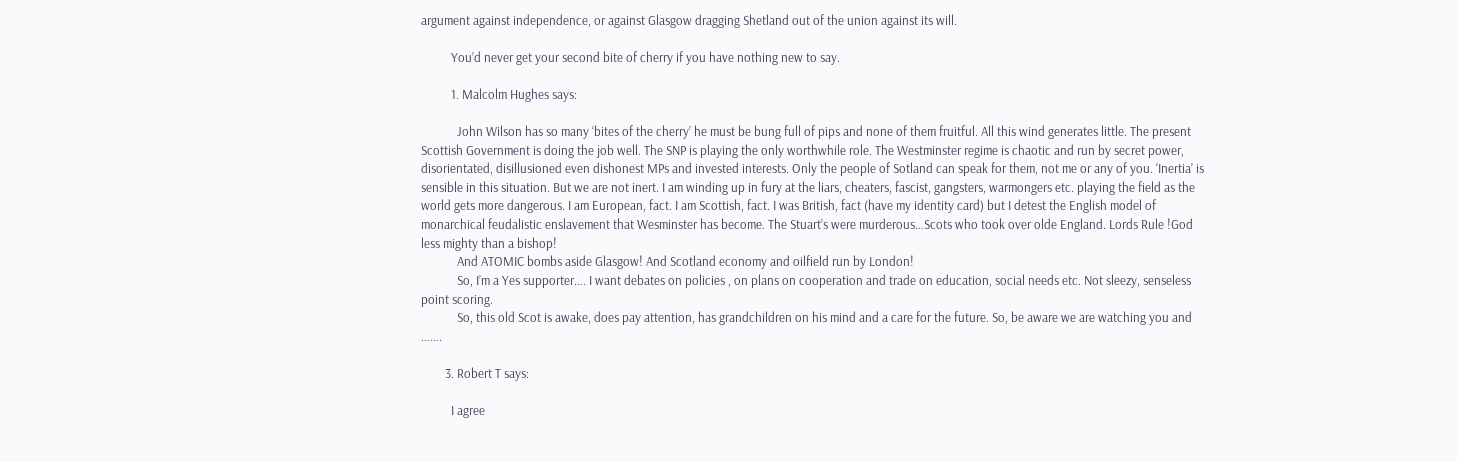argument against independence, or against Glasgow dragging Shetland out of the union against its will.

          You’d never get your second bite of cherry if you have nothing new to say.

          1. Malcolm Hughes says:

            John Wilson has so many ‘bites of the cherry’ he must be bung full of pips and none of them fruitful. All this wind generates little. The present Scottish Government is doing the job well. The SNP is playing the only worthwhile role. The Westminster regime is chaotic and run by secret power, disorientated, disillusioned even dishonest MPs and invested interests. Only the people of Sotland can speak for them, not me or any of you. ‘Inertia’ is sensible in this situation. But we are not inert. I am winding up in fury at the liars, cheaters, fascist, gangsters, warmongers etc. playing the field as the world gets more dangerous. I am European, fact. I am Scottish, fact. I was British, fact (have my identity card) but I detest the English model of monarchical feudalistic enslavement that Wesminster has become. The Stuart’s were murderous…Scots who took over olde England. Lords Rule !God less mighty than a bishop!
            And ATOMIC bombs aside Glasgow! And Scotland economy and oilfield run by London!
            So, I’m a Yes supporter…. I want debates on policies , on plans on cooperation and trade on education, social needs etc. Not sleezy, senseless point scoring.
            So, this old Scot is awake, does pay attention, has grandchildren on his mind and a care for the future. So, be aware we are watching you and …….

        3. Robert T says:

          I agree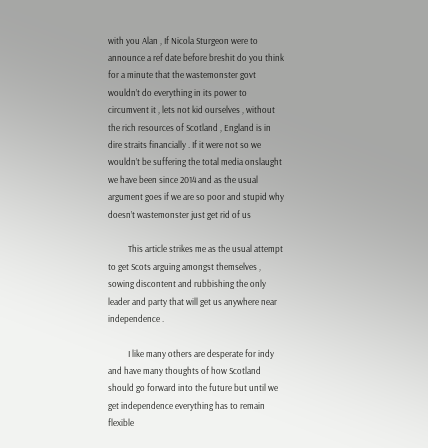with you Alan , If Nicola Sturgeon were to announce a ref date before breshit do you think for a minute that the wastemonster govt wouldn’t do everything in its power to circumvent it , lets not kid ourselves , without the rich resources of Scotland , England is in dire straits financially . If it were not so we wouldn’t be suffering the total media onslaught we have been since 2014 and as the usual argument goes if we are so poor and stupid why doesn’t wastemonster just get rid of us

          This article strikes me as the usual attempt to get Scots arguing amongst themselves , sowing discontent and rubbishing the only leader and party that will get us anywhere near independence .

          I like many others are desperate for indy and have many thoughts of how Scotland should go forward into the future but until we get independence everything has to remain flexible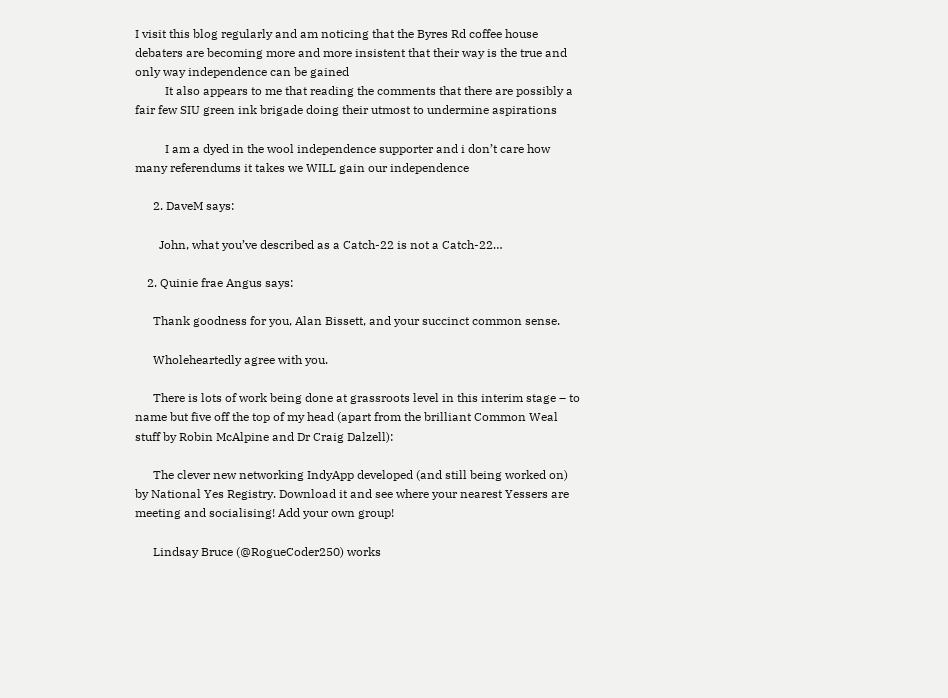I visit this blog regularly and am noticing that the Byres Rd coffee house debaters are becoming more and more insistent that their way is the true and only way independence can be gained
          It also appears to me that reading the comments that there are possibly a fair few SIU green ink brigade doing their utmost to undermine aspirations

          I am a dyed in the wool independence supporter and i don’t care how many referendums it takes we WILL gain our independence

      2. DaveM says:

        John, what you’ve described as a Catch-22 is not a Catch-22…

    2. Quinie frae Angus says:

      Thank goodness for you, Alan Bissett, and your succinct common sense.

      Wholeheartedly agree with you.

      There is lots of work being done at grassroots level in this interim stage – to name but five off the top of my head (apart from the brilliant Common Weal stuff by Robin McAlpine and Dr Craig Dalzell):

      The clever new networking IndyApp developed (and still being worked on) by National Yes Registry. Download it and see where your nearest Yessers are meeting and socialising! Add your own group!

      Lindsay Bruce (@RogueCoder250) works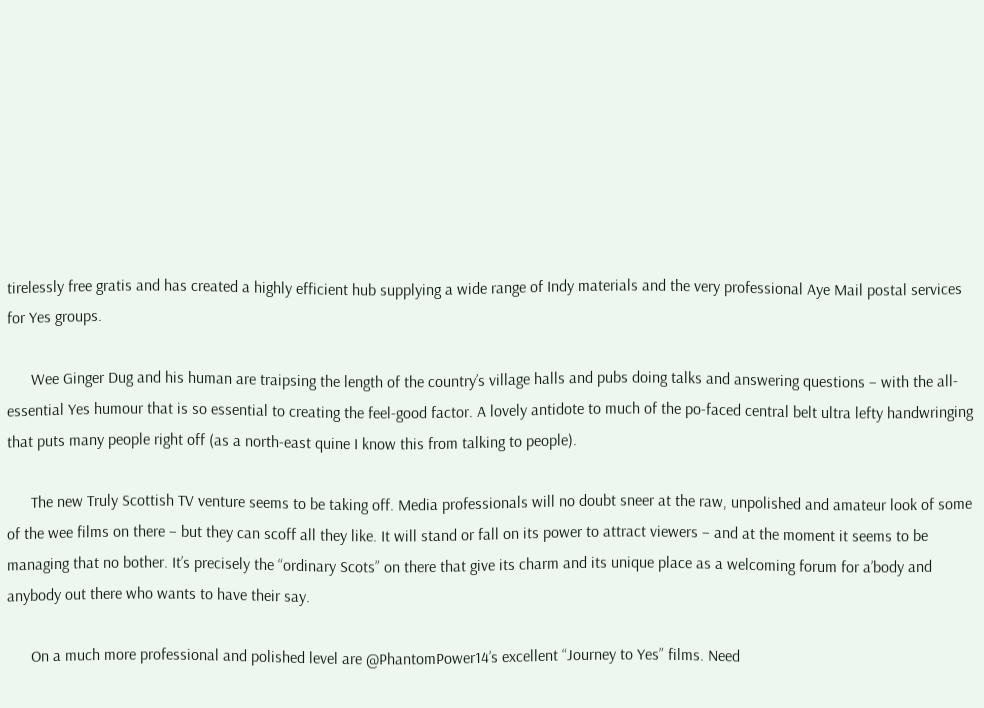tirelessly free gratis and has created a highly efficient hub supplying a wide range of Indy materials and the very professional Aye Mail postal services for Yes groups.

      Wee Ginger Dug and his human are traipsing the length of the country’s village halls and pubs doing talks and answering questions – with the all-essential Yes humour that is so essential to creating the feel-good factor. A lovely antidote to much of the po-faced central belt ultra lefty handwringing that puts many people right off (as a north-east quine I know this from talking to people).

      The new Truly Scottish TV venture seems to be taking off. Media professionals will no doubt sneer at the raw, unpolished and amateur look of some of the wee films on there – but they can scoff all they like. It will stand or fall on its power to attract viewers – and at the moment it seems to be managing that no bother. It’s precisely the “ordinary Scots” on there that give its charm and its unique place as a welcoming forum for a’body and anybody out there who wants to have their say.

      On a much more professional and polished level are @PhantomPower14’s excellent “Journey to Yes” films. Need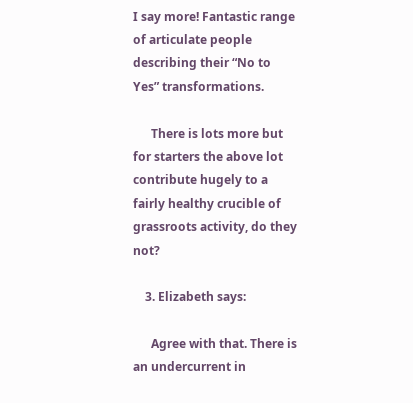I say more! Fantastic range of articulate people describing their “No to Yes” transformations.

      There is lots more but for starters the above lot contribute hugely to a fairly healthy crucible of grassroots activity, do they not?

    3. Elizabeth says:

      Agree with that. There is an undercurrent in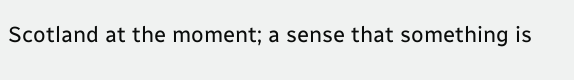Scotland at the moment; a sense that something is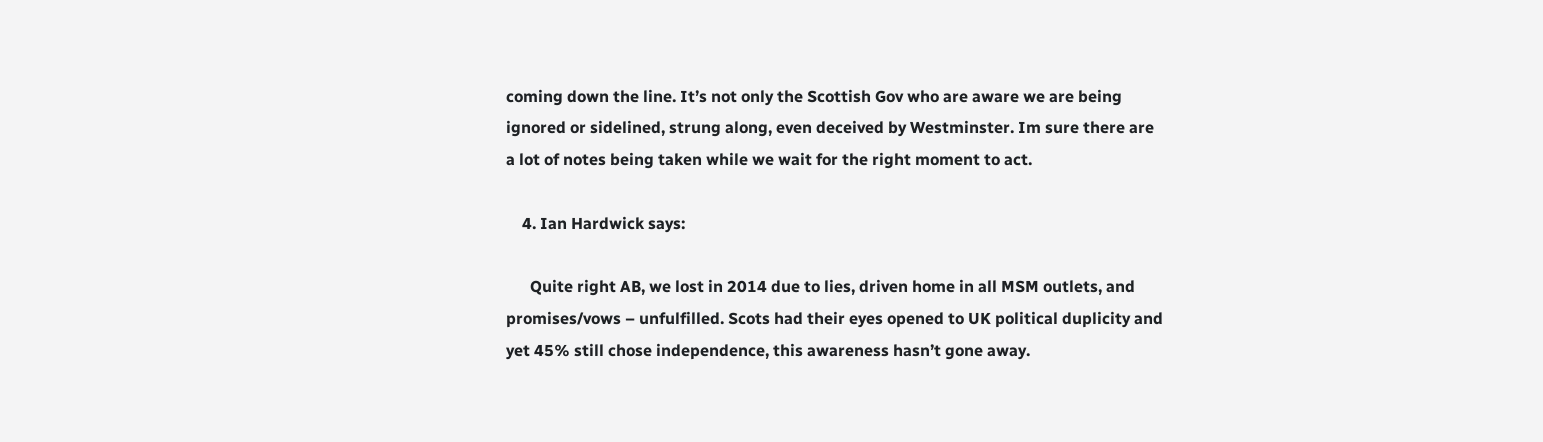coming down the line. It’s not only the Scottish Gov who are aware we are being ignored or sidelined, strung along, even deceived by Westminster. Im sure there are a lot of notes being taken while we wait for the right moment to act.

    4. Ian Hardwick says:

      Quite right AB, we lost in 2014 due to lies, driven home in all MSM outlets, and promises/vows – unfulfilled. Scots had their eyes opened to UK political duplicity and yet 45% still chose independence, this awareness hasn’t gone away.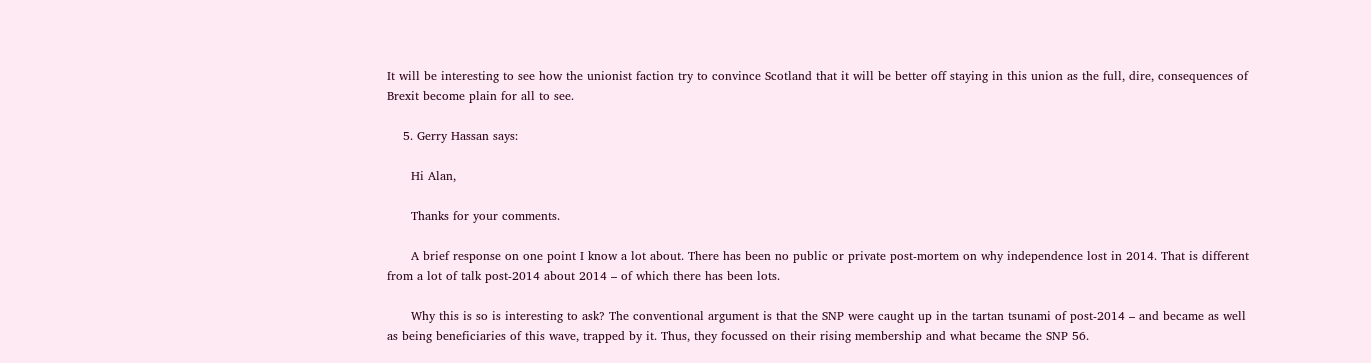It will be interesting to see how the unionist faction try to convince Scotland that it will be better off staying in this union as the full, dire, consequences of Brexit become plain for all to see.

    5. Gerry Hassan says:

      Hi Alan,

      Thanks for your comments.

      A brief response on one point I know a lot about. There has been no public or private post-mortem on why independence lost in 2014. That is different from a lot of talk post-2014 about 2014 – of which there has been lots.

      Why this is so is interesting to ask? The conventional argument is that the SNP were caught up in the tartan tsunami of post-2014 – and became as well as being beneficiaries of this wave, trapped by it. Thus, they focussed on their rising membership and what became the SNP 56.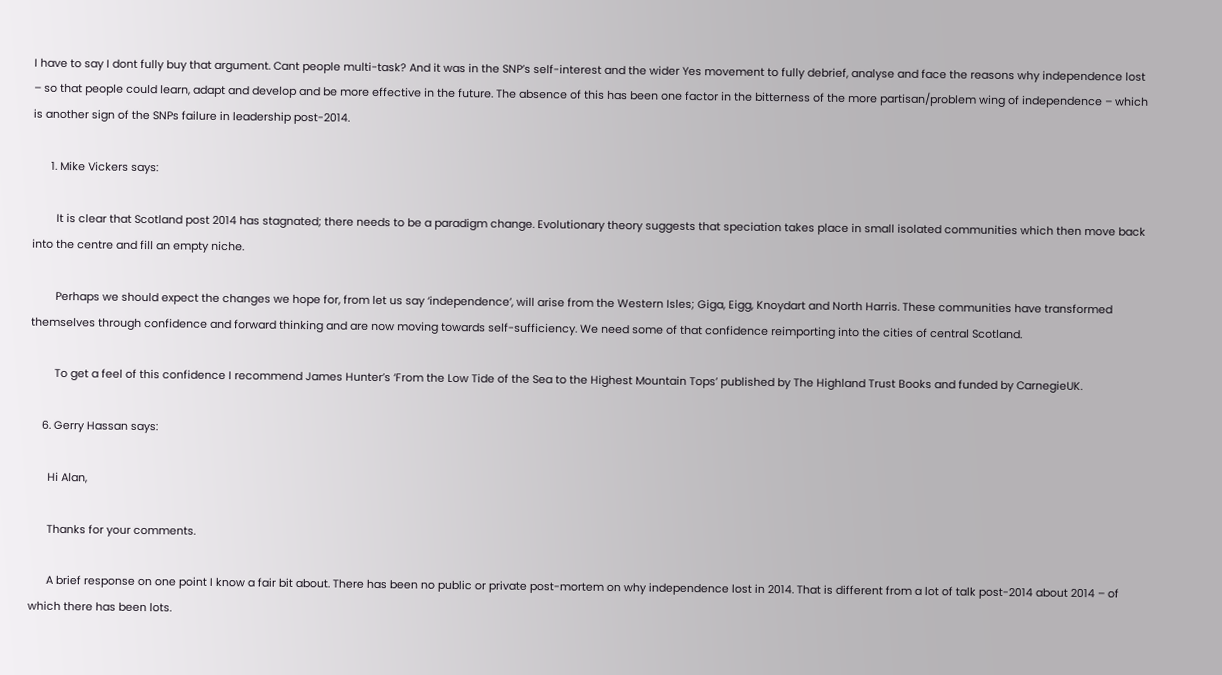I have to say I dont fully buy that argument. Cant people multi-task? And it was in the SNP’s self-interest and the wider Yes movement to fully debrief, analyse and face the reasons why independence lost – so that people could learn, adapt and develop and be more effective in the future. The absence of this has been one factor in the bitterness of the more partisan/problem wing of independence – which is another sign of the SNPs failure in leadership post-2014.

      1. Mike Vickers says:

        It is clear that Scotland post 2014 has stagnated; there needs to be a paradigm change. Evolutionary theory suggests that speciation takes place in small isolated communities which then move back into the centre and fill an empty niche.

        Perhaps we should expect the changes we hope for, from let us say ‘independence’, will arise from the Western Isles; Giga, Eigg, Knoydart and North Harris. These communities have transformed themselves through confidence and forward thinking and are now moving towards self-sufficiency. We need some of that confidence reimporting into the cities of central Scotland.

        To get a feel of this confidence I recommend James Hunter’s ‘From the Low Tide of the Sea to the Highest Mountain Tops’ published by The Highland Trust Books and funded by CarnegieUK.

    6. Gerry Hassan says:

      Hi Alan,

      Thanks for your comments.

      A brief response on one point I know a fair bit about. There has been no public or private post-mortem on why independence lost in 2014. That is different from a lot of talk post-2014 about 2014 – of which there has been lots.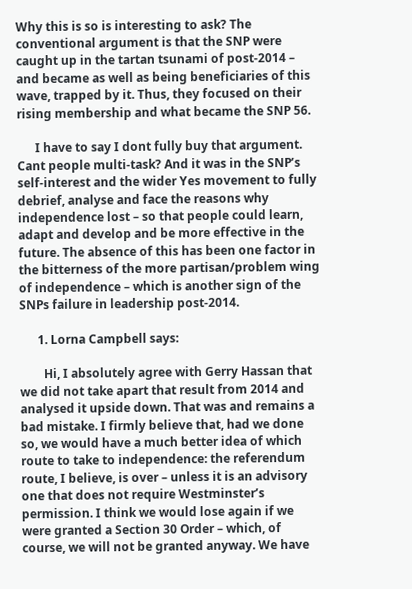Why this is so is interesting to ask? The conventional argument is that the SNP were caught up in the tartan tsunami of post-2014 – and became as well as being beneficiaries of this wave, trapped by it. Thus, they focused on their rising membership and what became the SNP 56.

      I have to say I dont fully buy that argument. Cant people multi-task? And it was in the SNP’s self-interest and the wider Yes movement to fully debrief, analyse and face the reasons why independence lost – so that people could learn, adapt and develop and be more effective in the future. The absence of this has been one factor in the bitterness of the more partisan/problem wing of independence – which is another sign of the SNPs failure in leadership post-2014.

      1. Lorna Campbell says:

        Hi, I absolutely agree with Gerry Hassan that we did not take apart that result from 2014 and analysed it upside down. That was and remains a bad mistake. I firmly believe that, had we done so, we would have a much better idea of which route to take to independence: the referendum route, I believe, is over – unless it is an advisory one that does not require Westminster’s permission. I think we would lose again if we were granted a Section 30 Order – which, of course, we will not be granted anyway. We have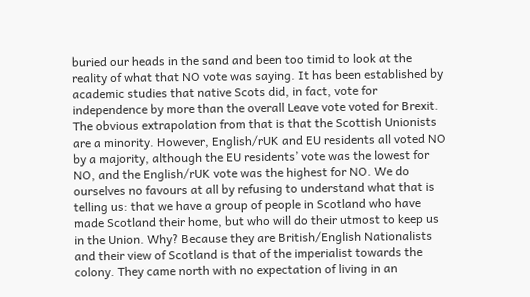buried our heads in the sand and been too timid to look at the reality of what that NO vote was saying. It has been established by academic studies that native Scots did, in fact, vote for independence by more than the overall Leave vote voted for Brexit. The obvious extrapolation from that is that the Scottish Unionists are a minority. However, English/rUK and EU residents all voted NO by a majority, although the EU residents’ vote was the lowest for NO, and the English/rUK vote was the highest for NO. We do ourselves no favours at all by refusing to understand what that is telling us: that we have a group of people in Scotland who have made Scotland their home, but who will do their utmost to keep us in the Union. Why? Because they are British/English Nationalists and their view of Scotland is that of the imperialist towards the colony. They came north with no expectation of living in an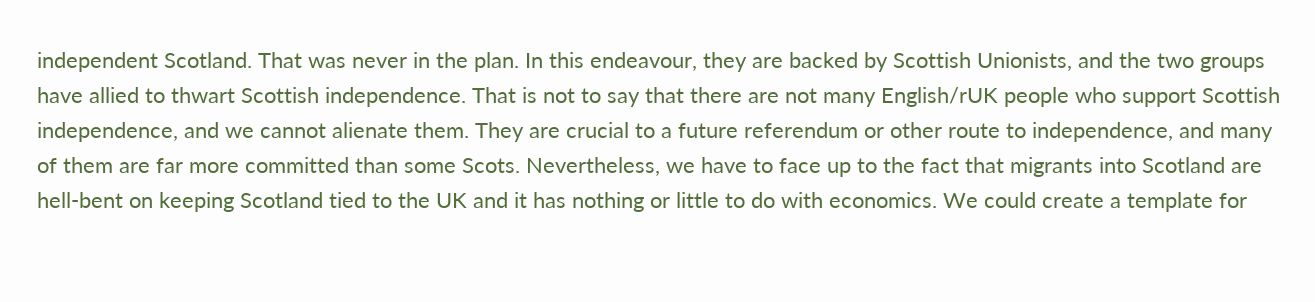independent Scotland. That was never in the plan. In this endeavour, they are backed by Scottish Unionists, and the two groups have allied to thwart Scottish independence. That is not to say that there are not many English/rUK people who support Scottish independence, and we cannot alienate them. They are crucial to a future referendum or other route to independence, and many of them are far more committed than some Scots. Nevertheless, we have to face up to the fact that migrants into Scotland are hell-bent on keeping Scotland tied to the UK and it has nothing or little to do with economics. We could create a template for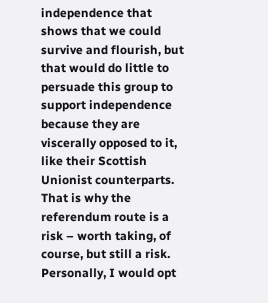independence that shows that we could survive and flourish, but that would do little to persuade this group to support independence because they are viscerally opposed to it, like their Scottish Unionist counterparts. That is why the referendum route is a risk – worth taking, of course, but still a risk. Personally, I would opt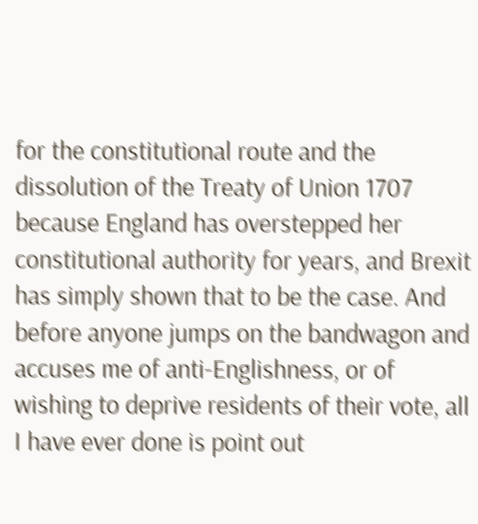for the constitutional route and the dissolution of the Treaty of Union 1707 because England has overstepped her constitutional authority for years, and Brexit has simply shown that to be the case. And before anyone jumps on the bandwagon and accuses me of anti-Englishness, or of wishing to deprive residents of their vote, all I have ever done is point out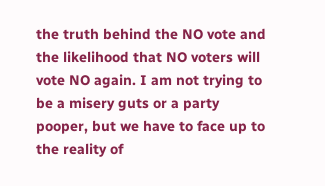the truth behind the NO vote and the likelihood that NO voters will vote NO again. I am not trying to be a misery guts or a party pooper, but we have to face up to the reality of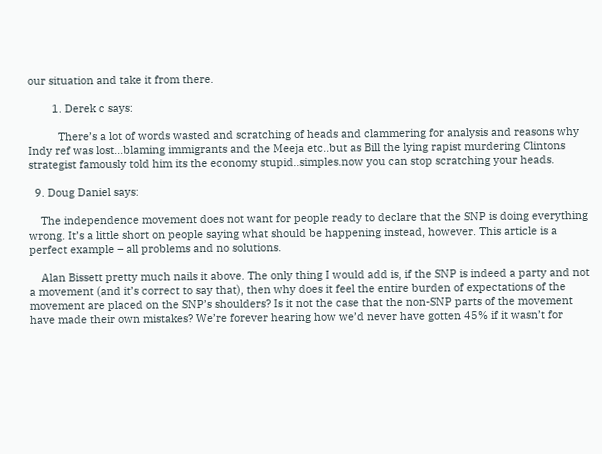our situation and take it from there.

        1. Derek c says:

          There’s a lot of words wasted and scratching of heads and clammering for analysis and reasons why Indy ref was lost…blaming immigrants and the Meeja etc..but as Bill the lying rapist murdering Clintons strategist famously told him its the economy stupid..simples.now you can stop scratching your heads.

  9. Doug Daniel says:

    The independence movement does not want for people ready to declare that the SNP is doing everything wrong. It’s a little short on people saying what should be happening instead, however. This article is a perfect example – all problems and no solutions.

    Alan Bissett pretty much nails it above. The only thing I would add is, if the SNP is indeed a party and not a movement (and it’s correct to say that), then why does it feel the entire burden of expectations of the movement are placed on the SNP’s shoulders? Is it not the case that the non-SNP parts of the movement have made their own mistakes? We’re forever hearing how we’d never have gotten 45% if it wasn’t for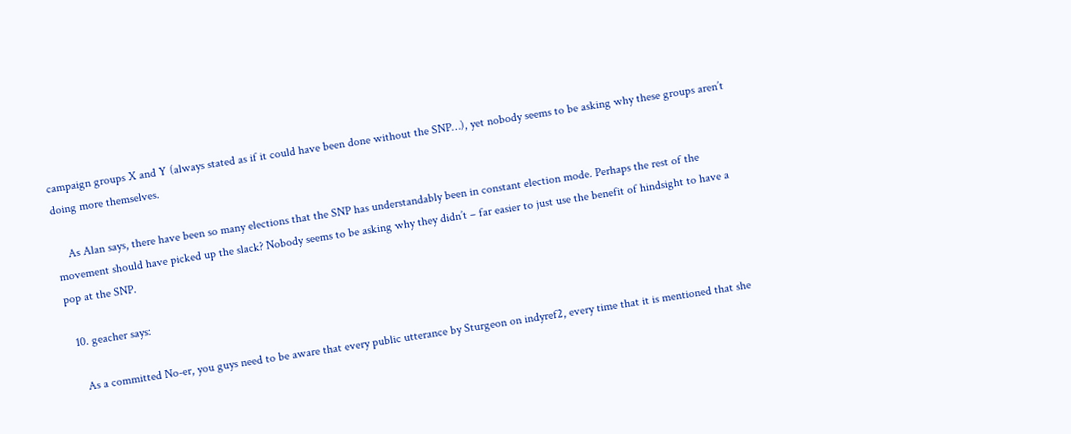campaign groups X and Y (always stated as if it could have been done without the SNP…), yet nobody seems to be asking why these groups aren’t doing more themselves.

    As Alan says, there have been so many elections that the SNP has understandably been in constant election mode. Perhaps the rest of the movement should have picked up the slack? Nobody seems to be asking why they didn’t – far easier to just use the benefit of hindsight to have a pop at the SNP.

  10. geacher says:

    As a committed No-er, you guys need to be aware that every public utterance by Sturgeon on indyref2, every time that it is mentioned that she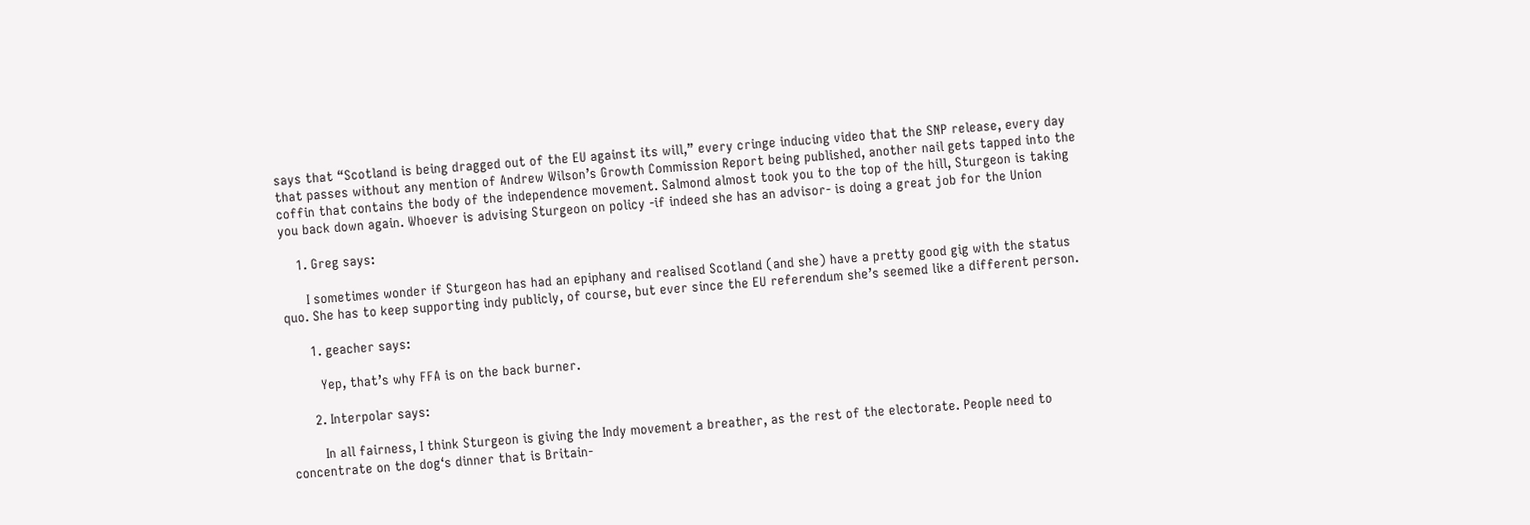says that “Scotland is being dragged out of the EU against its will,” every cringe inducing video that the SNP release, every day that passes without any mention of Andrew Wilson’s Growth Commission Report being published, another nail gets tapped into the coffin that contains the body of the independence movement. Salmond almost took you to the top of the hill, Sturgeon is taking you back down again. Whoever is advising Sturgeon on policy -if indeed she has an advisor- is doing a great job for the Union

    1. Greg says:

      I sometimes wonder if Sturgeon has had an epiphany and realised Scotland (and she) have a pretty good gig with the status quo. She has to keep supporting indy publicly, of course, but ever since the EU referendum she’s seemed like a different person.

      1. geacher says:

        Yep, that’s why FFA is on the back burner.

      2. Interpolar says:

        In all fairness, I think Sturgeon is giving the Indy movement a breather, as the rest of the electorate. People need to concentrate on the dog‘s dinner that is Britain-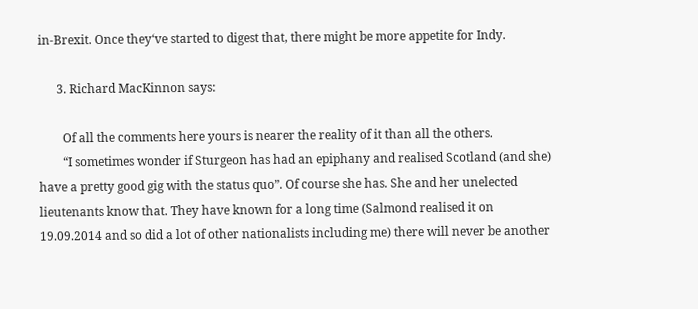in-Brexit. Once they‘ve started to digest that, there might be more appetite for Indy.

      3. Richard MacKinnon says:

        Of all the comments here yours is nearer the reality of it than all the others.
        “I sometimes wonder if Sturgeon has had an epiphany and realised Scotland (and she) have a pretty good gig with the status quo”. Of course she has. She and her unelected lieutenants know that. They have known for a long time (Salmond realised it on 19.09.2014 and so did a lot of other nationalists including me) there will never be another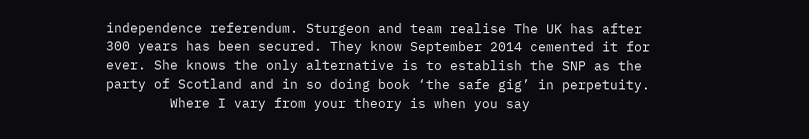independence referendum. Sturgeon and team realise The UK has after 300 years has been secured. They know September 2014 cemented it for ever. She knows the only alternative is to establish the SNP as the party of Scotland and in so doing book ‘the safe gig’ in perpetuity.
        Where I vary from your theory is when you say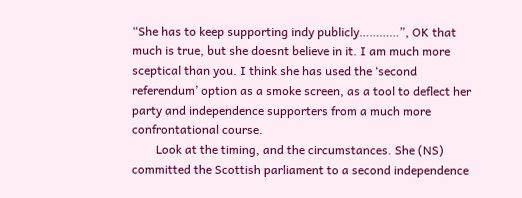“She has to keep supporting indy publicly…………”, OK that much is true, but she doesnt believe in it. I am much more sceptical than you. I think she has used the ‘second referendum’ option as a smoke screen, as a tool to deflect her party and independence supporters from a much more confrontational course.
        Look at the timing, and the circumstances. She (NS) committed the Scottish parliament to a second independence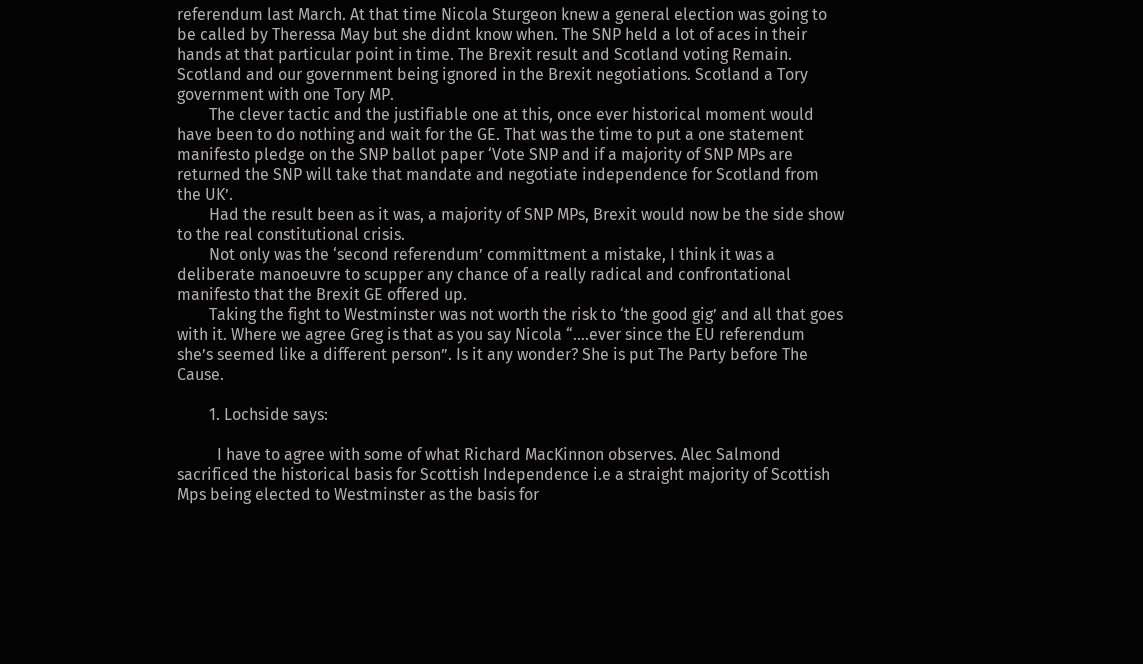referendum last March. At that time Nicola Sturgeon knew a general election was going to be called by Theressa May but she didnt know when. The SNP held a lot of aces in their hands at that particular point in time. The Brexit result and Scotland voting Remain. Scotland and our government being ignored in the Brexit negotiations. Scotland a Tory government with one Tory MP.
        The clever tactic and the justifiable one at this, once ever historical moment would have been to do nothing and wait for the GE. That was the time to put a one statement manifesto pledge on the SNP ballot paper ‘Vote SNP and if a majority of SNP MPs are returned the SNP will take that mandate and negotiate independence for Scotland from the UK’.
        Had the result been as it was, a majority of SNP MPs, Brexit would now be the side show to the real constitutional crisis.
        Not only was the ‘second referendum’ committment a mistake, I think it was a deliberate manoeuvre to scupper any chance of a really radical and confrontational manifesto that the Brexit GE offered up.
        Taking the fight to Westminster was not worth the risk to ‘the good gig’ and all that goes with it. Where we agree Greg is that as you say Nicola “….ever since the EU referendum she’s seemed like a different person”. Is it any wonder? She is put The Party before The Cause.

        1. Lochside says:

          I have to agree with some of what Richard MacKinnon observes. Alec Salmond sacrificed the historical basis for Scottish Independence i.e a straight majority of Scottish Mps being elected to Westminster as the basis for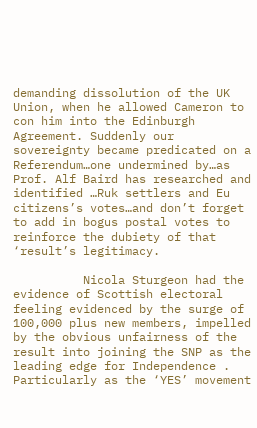demanding dissolution of the UK Union, when he allowed Cameron to con him into the Edinburgh Agreement. Suddenly our sovereignty became predicated on a Referendum…one undermined by…as Prof. Alf Baird has researched and identified …Ruk settlers and Eu citizens’s votes…and don’t forget to add in bogus postal votes to reinforce the dubiety of that ‘result’s legitimacy.

          Nicola Sturgeon had the evidence of Scottish electoral feeling evidenced by the surge of 100,000 plus new members, impelled by the obvious unfairness of the result into joining the SNP as the leading edge for Independence . Particularly as the ‘YES’ movement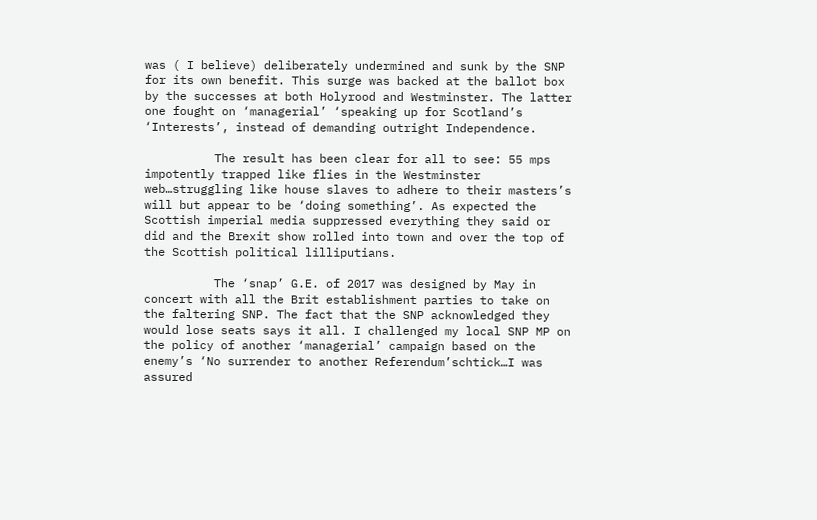was ( I believe) deliberately undermined and sunk by the SNP for its own benefit. This surge was backed at the ballot box by the successes at both Holyrood and Westminster. The latter one fought on ‘managerial’ ‘speaking up for Scotland’s ‘Interests’, instead of demanding outright Independence.

          The result has been clear for all to see: 55 mps impotently trapped like flies in the Westminster web…struggling like house slaves to adhere to their masters’s will but appear to be ‘doing something’. As expected the Scottish imperial media suppressed everything they said or did and the Brexit show rolled into town and over the top of the Scottish political lilliputians.

          The ‘snap’ G.E. of 2017 was designed by May in concert with all the Brit establishment parties to take on the faltering SNP. The fact that the SNP acknowledged they would lose seats says it all. I challenged my local SNP MP on the policy of another ‘managerial’ campaign based on the enemy’s ‘No surrender to another Referendum’schtick…I was assured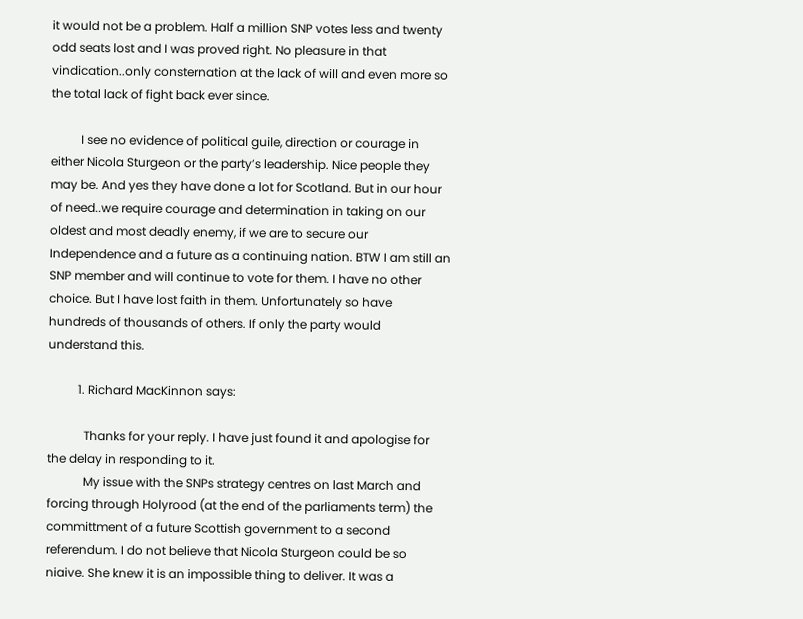it would not be a problem. Half a million SNP votes less and twenty odd seats lost and I was proved right. No pleasure in that vindication..only consternation at the lack of will and even more so the total lack of fight back ever since.

          I see no evidence of political guile, direction or courage in either Nicola Sturgeon or the party’s leadership. Nice people they may be. And yes they have done a lot for Scotland. But in our hour of need..we require courage and determination in taking on our oldest and most deadly enemy, if we are to secure our Independence and a future as a continuing nation. BTW I am still an SNP member and will continue to vote for them. I have no other choice. But I have lost faith in them. Unfortunately so have hundreds of thousands of others. If only the party would understand this.

          1. Richard MacKinnon says:

            Thanks for your reply. I have just found it and apologise for the delay in responding to it.
            My issue with the SNPs strategy centres on last March and forcing through Holyrood (at the end of the parliaments term) the committment of a future Scottish government to a second referendum. I do not believe that Nicola Sturgeon could be so niaive. She knew it is an impossible thing to deliver. It was a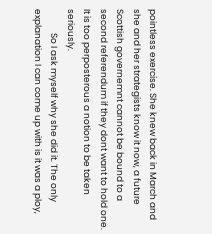pointless exercise. She knew back in March and she and her strategists know it now, a future Scottish governemnt cannot be bound to a second referendum if they dont want to hold one. It is too perposterous a notion to be taken seriously.
            So I ask myself why she did it. The only explanation I can come up with is it was a ploy,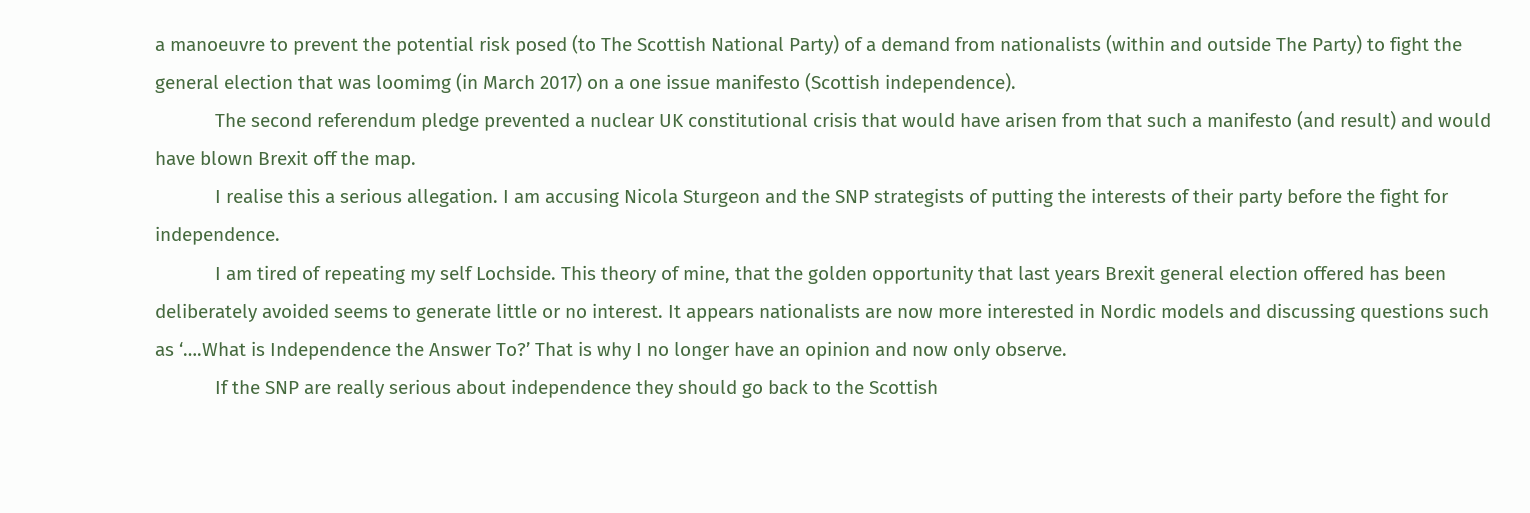a manoeuvre to prevent the potential risk posed (to The Scottish National Party) of a demand from nationalists (within and outside The Party) to fight the general election that was loomimg (in March 2017) on a one issue manifesto (Scottish independence).
            The second referendum pledge prevented a nuclear UK constitutional crisis that would have arisen from that such a manifesto (and result) and would have blown Brexit off the map.
            I realise this a serious allegation. I am accusing Nicola Sturgeon and the SNP strategists of putting the interests of their party before the fight for independence.
            I am tired of repeating my self Lochside. This theory of mine, that the golden opportunity that last years Brexit general election offered has been deliberately avoided seems to generate little or no interest. It appears nationalists are now more interested in Nordic models and discussing questions such as ‘….What is Independence the Answer To?’ That is why I no longer have an opinion and now only observe.
            If the SNP are really serious about independence they should go back to the Scottish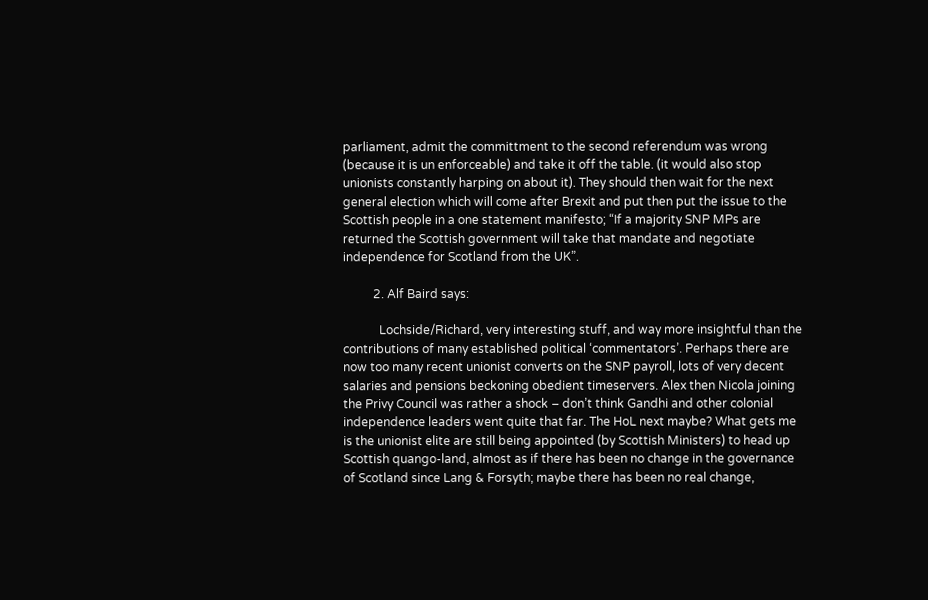parliament, admit the committment to the second referendum was wrong (because it is un enforceable) and take it off the table. (it would also stop unionists constantly harping on about it). They should then wait for the next general election which will come after Brexit and put then put the issue to the Scottish people in a one statement manifesto; “If a majority SNP MPs are returned the Scottish government will take that mandate and negotiate independence for Scotland from the UK”.

          2. Alf Baird says:

            Lochside/Richard, very interesting stuff, and way more insightful than the contributions of many established political ‘commentators’. Perhaps there are now too many recent unionist converts on the SNP payroll, lots of very decent salaries and pensions beckoning obedient timeservers. Alex then Nicola joining the Privy Council was rather a shock – don’t think Gandhi and other colonial independence leaders went quite that far. The HoL next maybe? What gets me is the unionist elite are still being appointed (by Scottish Ministers) to head up Scottish quango-land, almost as if there has been no change in the governance of Scotland since Lang & Forsyth; maybe there has been no real change,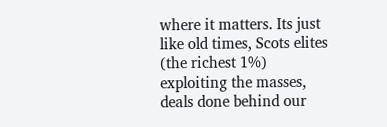where it matters. Its just like old times, Scots elites (the richest 1%) exploiting the masses, deals done behind our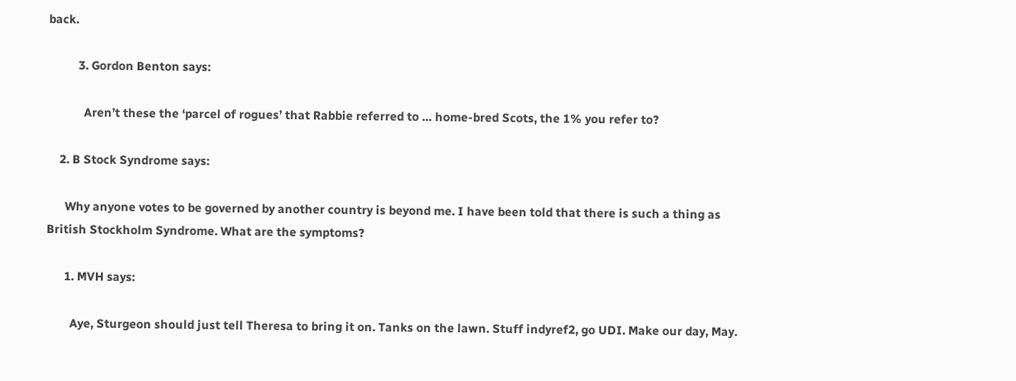back.

          3. Gordon Benton says:

            Aren’t these the ‘parcel of rogues’ that Rabbie referred to … home-bred Scots, the 1% you refer to?

    2. B Stock Syndrome says:

      Why anyone votes to be governed by another country is beyond me. I have been told that there is such a thing as British Stockholm Syndrome. What are the symptoms?

      1. MVH says:

        Aye, Sturgeon should just tell Theresa to bring it on. Tanks on the lawn. Stuff indyref2, go UDI. Make our day, May.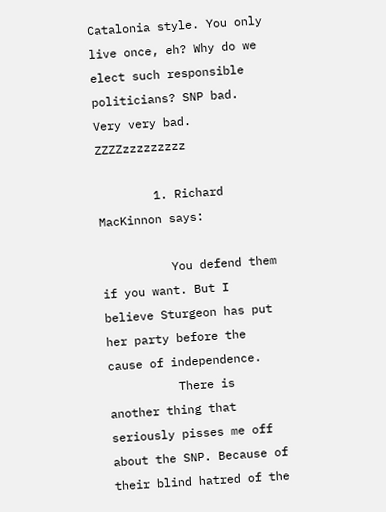Catalonia style. You only live once, eh? Why do we elect such responsible politicians? SNP bad. Very very bad. ZZZZzzzzzzzzz

        1. Richard MacKinnon says:

          You defend them if you want. But I believe Sturgeon has put her party before the cause of independence.
          There is another thing that seriously pisses me off about the SNP. Because of their blind hatred of the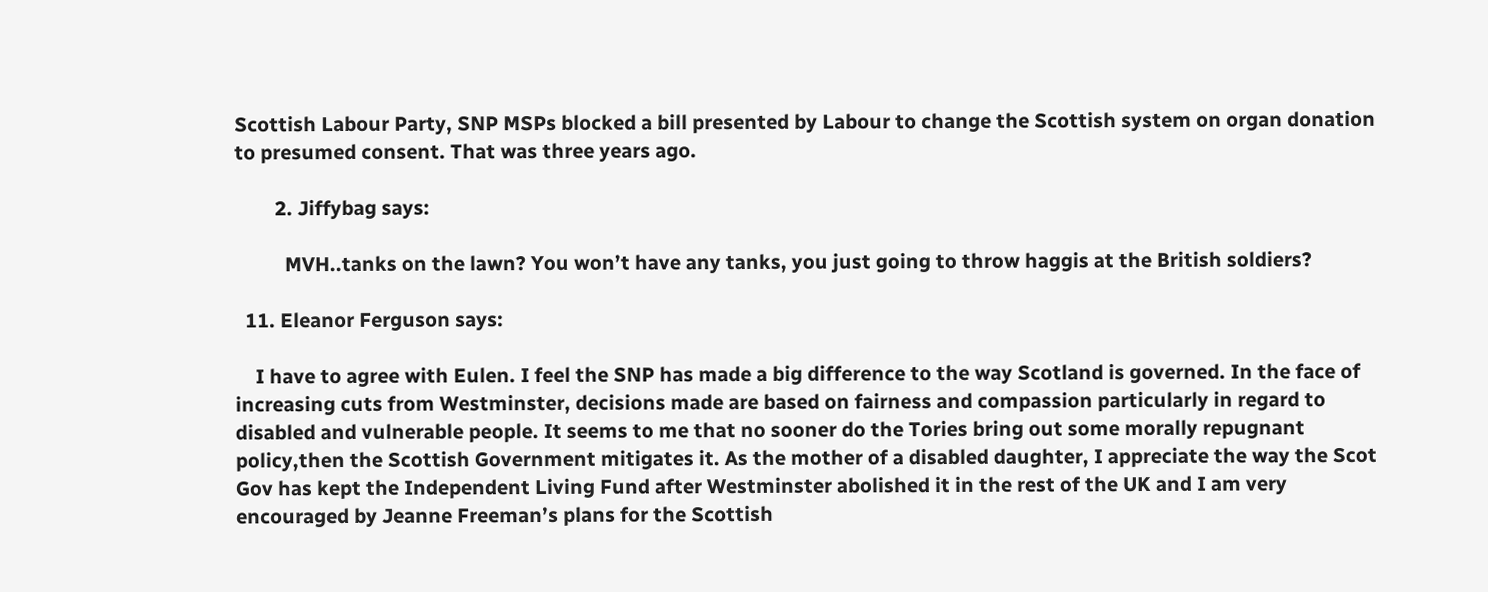Scottish Labour Party, SNP MSPs blocked a bill presented by Labour to change the Scottish system on organ donation to presumed consent. That was three years ago.

        2. Jiffybag says:

          MVH..tanks on the lawn? You won’t have any tanks, you just going to throw haggis at the British soldiers?

  11. Eleanor Ferguson says:

    I have to agree with Eulen. I feel the SNP has made a big difference to the way Scotland is governed. In the face of increasing cuts from Westminster, decisions made are based on fairness and compassion particularly in regard to disabled and vulnerable people. It seems to me that no sooner do the Tories bring out some morally repugnant policy,then the Scottish Government mitigates it. As the mother of a disabled daughter, I appreciate the way the Scot Gov has kept the Independent Living Fund after Westminster abolished it in the rest of the UK and I am very encouraged by Jeanne Freeman’s plans for the Scottish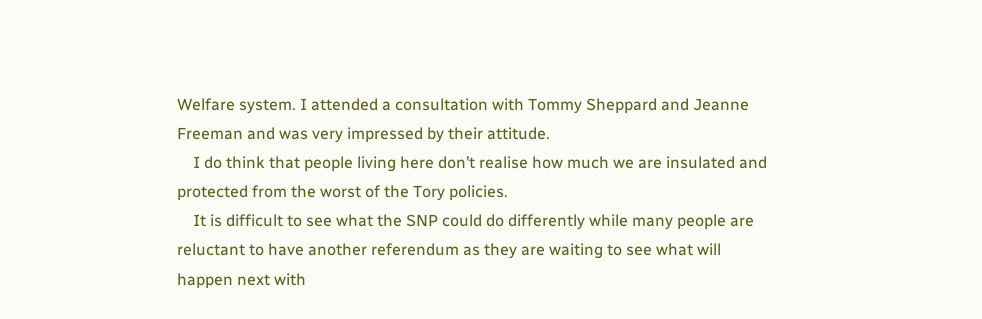Welfare system. I attended a consultation with Tommy Sheppard and Jeanne Freeman and was very impressed by their attitude.
    I do think that people living here don’t realise how much we are insulated and protected from the worst of the Tory policies.
    It is difficult to see what the SNP could do differently while many people are reluctant to have another referendum as they are waiting to see what will happen next with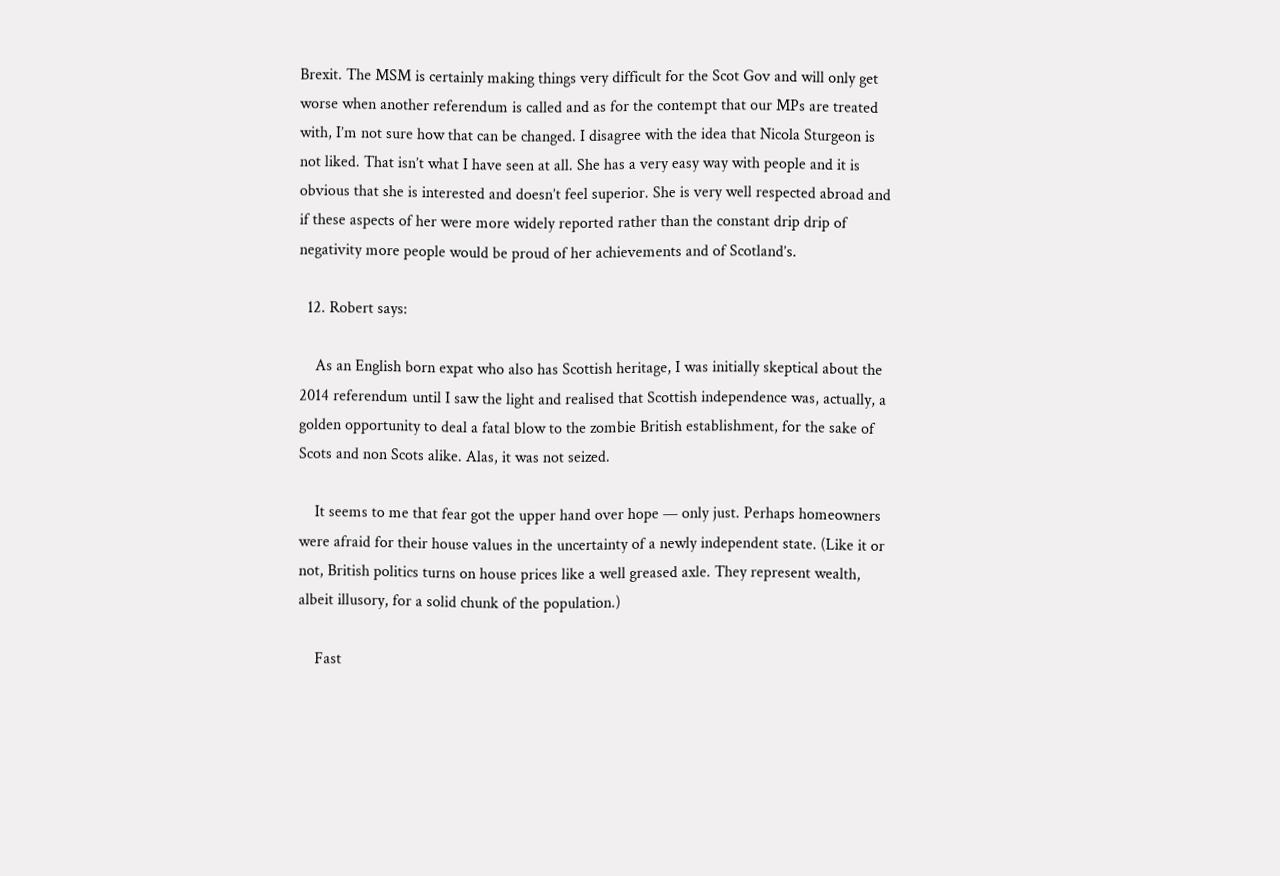Brexit. The MSM is certainly making things very difficult for the Scot Gov and will only get worse when another referendum is called and as for the contempt that our MPs are treated with, I’m not sure how that can be changed. I disagree with the idea that Nicola Sturgeon is not liked. That isn’t what I have seen at all. She has a very easy way with people and it is obvious that she is interested and doesn’t feel superior. She is very well respected abroad and if these aspects of her were more widely reported rather than the constant drip drip of negativity more people would be proud of her achievements and of Scotland’s.

  12. Robert says:

    As an English born expat who also has Scottish heritage, I was initially skeptical about the 2014 referendum until I saw the light and realised that Scottish independence was, actually, a golden opportunity to deal a fatal blow to the zombie British establishment, for the sake of Scots and non Scots alike. Alas, it was not seized.

    It seems to me that fear got the upper hand over hope — only just. Perhaps homeowners were afraid for their house values in the uncertainty of a newly independent state. (Like it or not, British politics turns on house prices like a well greased axle. They represent wealth, albeit illusory, for a solid chunk of the population.)

    Fast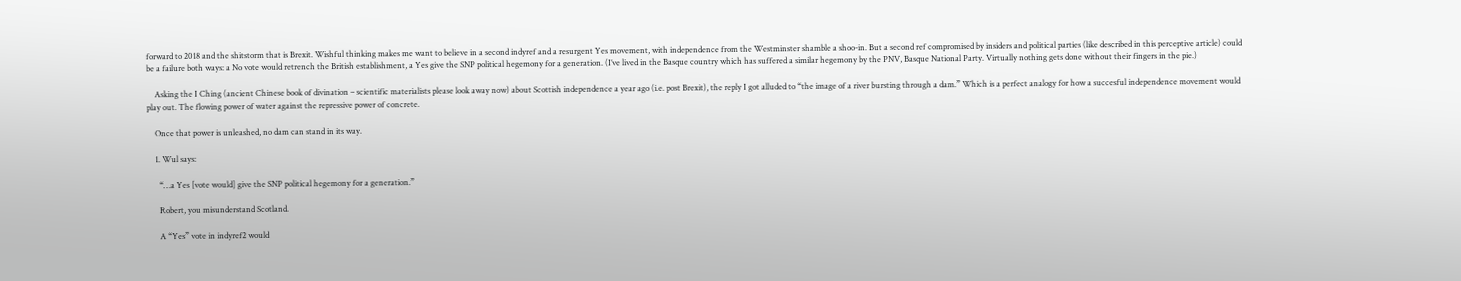forward to 2018 and the shitstorm that is Brexit. Wishful thinking makes me want to believe in a second indyref and a resurgent Yes movement, with independence from the Westminster shamble a shoo-in. But a second ref compromised by insiders and political parties (like described in this perceptive article) could be a failure both ways: a No vote would retrench the British establishment, a Yes give the SNP political hegemony for a generation. (I’ve lived in the Basque country which has suffered a similar hegemony by the PNV, Basque National Party. Virtually nothing gets done without their fingers in the pie.)

    Asking the I Ching (ancient Chinese book of divination – scientific materialists please look away now) about Scottish independence a year ago (i.e. post Brexit), the reply I got alluded to “the image of a river bursting through a dam.” Which is a perfect analogy for how a succesful independence movement would play out. The flowing power of water against the repressive power of concrete.

    Once that power is unleashed, no dam can stand in its way.

    1. Wul says:

      “…a Yes [vote would] give the SNP political hegemony for a generation.”

      Robert, you misunderstand Scotland.

      A “Yes” vote in indyref2 would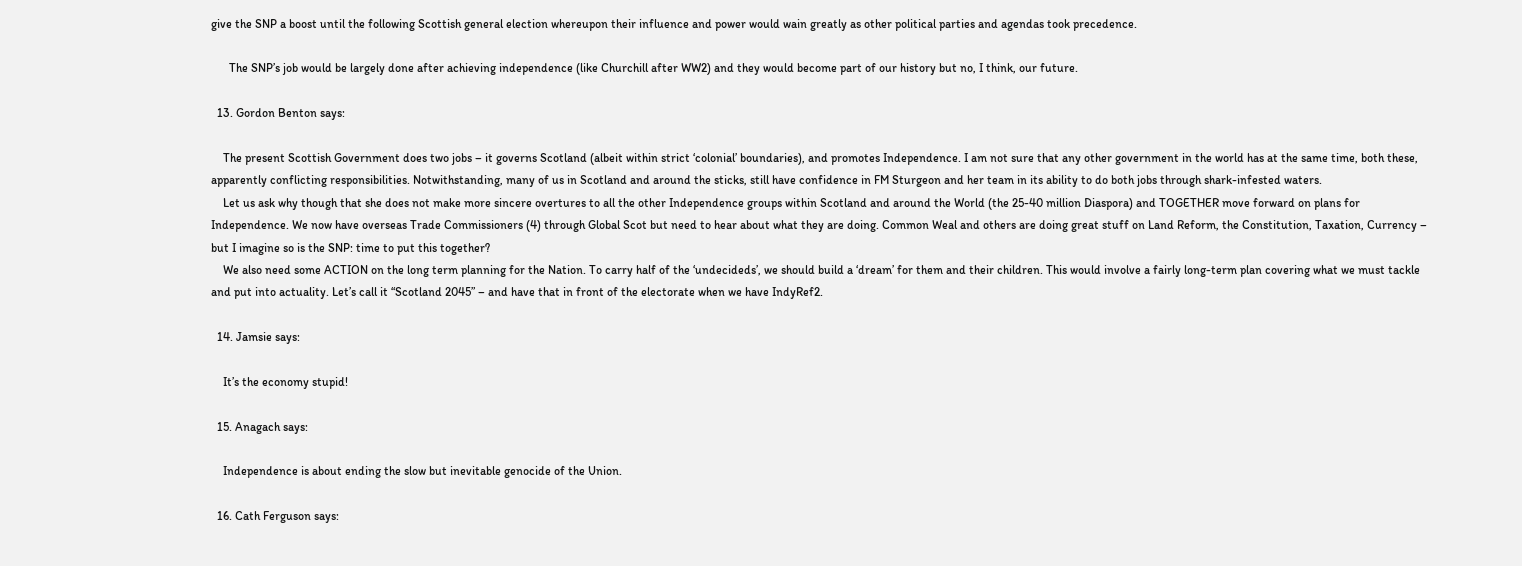give the SNP a boost until the following Scottish general election whereupon their influence and power would wain greatly as other political parties and agendas took precedence.

      The SNP’s job would be largely done after achieving independence (like Churchill after WW2) and they would become part of our history but no, I think, our future.

  13. Gordon Benton says:

    The present Scottish Government does two jobs – it governs Scotland (albeit within strict ‘colonial’ boundaries), and promotes Independence. I am not sure that any other government in the world has at the same time, both these, apparently conflicting responsibilities. Notwithstanding, many of us in Scotland and around the sticks, still have confidence in FM Sturgeon and her team in its ability to do both jobs through shark-infested waters.
    Let us ask why though that she does not make more sincere overtures to all the other Independence groups within Scotland and around the World (the 25-40 million Diaspora) and TOGETHER move forward on plans for Independence. We now have overseas Trade Commissioners (4) through Global Scot but need to hear about what they are doing. Common Weal and others are doing great stuff on Land Reform, the Constitution, Taxation, Currency – but I imagine so is the SNP: time to put this together?
    We also need some ACTION on the long term planning for the Nation. To carry half of the ‘undecideds’, we should build a ‘dream’ for them and their children. This would involve a fairly long-term plan covering what we must tackle and put into actuality. Let’s call it “Scotland 2045” – and have that in front of the electorate when we have IndyRef2.

  14. Jamsie says:

    It’s the economy stupid!

  15. Anagach says:

    Independence is about ending the slow but inevitable genocide of the Union.

  16. Cath Ferguson says: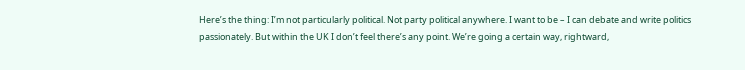Here’s the thing: I’m not particularly political. Not party political anywhere. I want to be – I can debate and write politics passionately. But within the UK I don’t feel there’s any point. We’re going a certain way, rightward,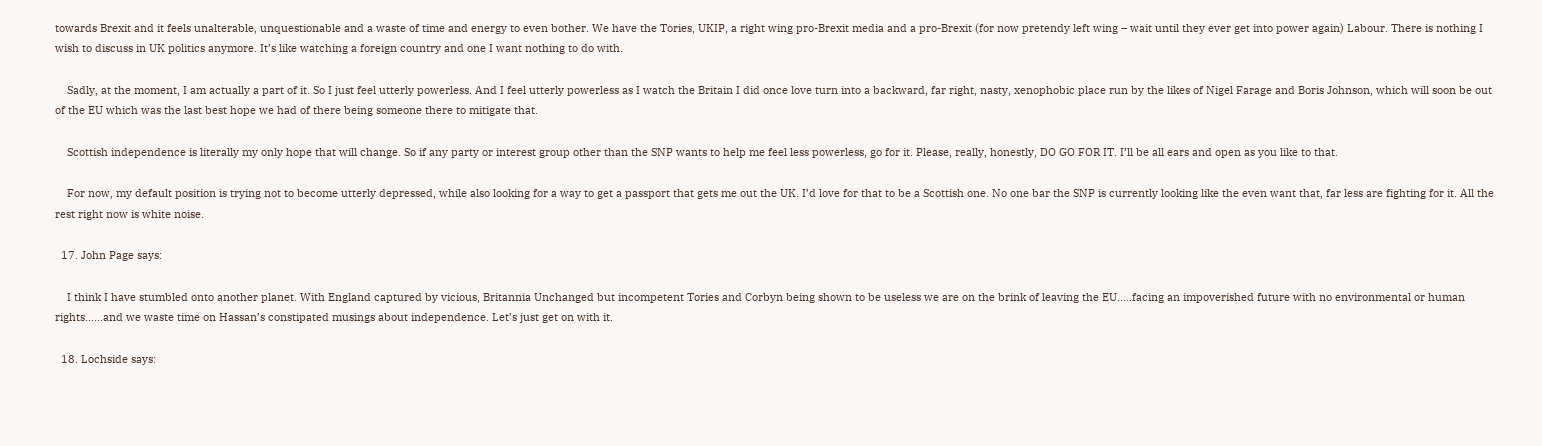towards Brexit and it feels unalterable, unquestionable and a waste of time and energy to even bother. We have the Tories, UKIP, a right wing pro-Brexit media and a pro-Brexit (for now pretendy left wing – wait until they ever get into power again) Labour. There is nothing I wish to discuss in UK politics anymore. It’s like watching a foreign country and one I want nothing to do with.

    Sadly, at the moment, I am actually a part of it. So I just feel utterly powerless. And I feel utterly powerless as I watch the Britain I did once love turn into a backward, far right, nasty, xenophobic place run by the likes of Nigel Farage and Boris Johnson, which will soon be out of the EU which was the last best hope we had of there being someone there to mitigate that.

    Scottish independence is literally my only hope that will change. So if any party or interest group other than the SNP wants to help me feel less powerless, go for it. Please, really, honestly, DO GO FOR IT. I’ll be all ears and open as you like to that.

    For now, my default position is trying not to become utterly depressed, while also looking for a way to get a passport that gets me out the UK. I’d love for that to be a Scottish one. No one bar the SNP is currently looking like the even want that, far less are fighting for it. All the rest right now is white noise.

  17. John Page says:

    I think I have stumbled onto another planet. With England captured by vicious, Britannia Unchanged but incompetent Tories and Corbyn being shown to be useless we are on the brink of leaving the EU…..facing an impoverished future with no environmental or human rights……and we waste time on Hassan’s constipated musings about independence. Let’s just get on with it.

  18. Lochside says: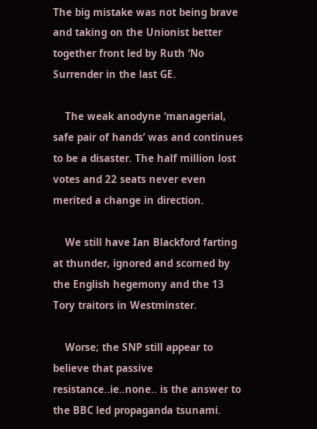The big mistake was not being brave and taking on the Unionist better together front led by Ruth ‘No Surrender in the last GE.

    The weak anodyne ‘managerial, safe pair of hands’ was and continues to be a disaster. The half million lost votes and 22 seats never even merited a change in direction.

    We still have Ian Blackford farting at thunder, ignored and scorned by the English hegemony and the 13 Tory traitors in Westminster.

    Worse; the SNP still appear to believe that passive resistance..ie..none.. is the answer to the BBC led propaganda tsunami.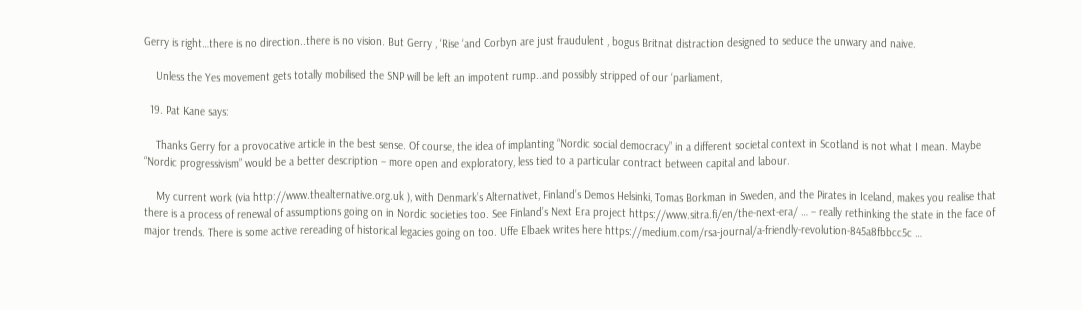Gerry is right…there is no direction..there is no vision. But Gerry , ‘Rise ‘and Corbyn are just fraudulent , bogus Britnat distraction designed to seduce the unwary and naive.

    Unless the Yes movement gets totally mobilised the SNP will be left an impotent rump..and possibly stripped of our ‘parliament,

  19. Pat Kane says:

    Thanks Gerry for a provocative article in the best sense. Of course, the idea of implanting “Nordic social democracy” in a different societal context in Scotland is not what I mean. Maybe “Nordic progressivism” would be a better description – more open and exploratory, less tied to a particular contract between capital and labour.

    My current work (via http://www.thealternative.org.uk ), with Denmark’s Alternativet, Finland’s Demos Helsinki, Tomas Borkman in Sweden, and the Pirates in Iceland, makes you realise that there is a process of renewal of assumptions going on in Nordic societies too. See Finland’s Next Era project https://www.sitra.fi/en/the-next-era/ … – really rethinking the state in the face of major trends. There is some active rereading of historical legacies going on too. Uffe Elbaek writes here https://medium.com/rsa-journal/a-friendly-revolution-845a8fbbcc5c …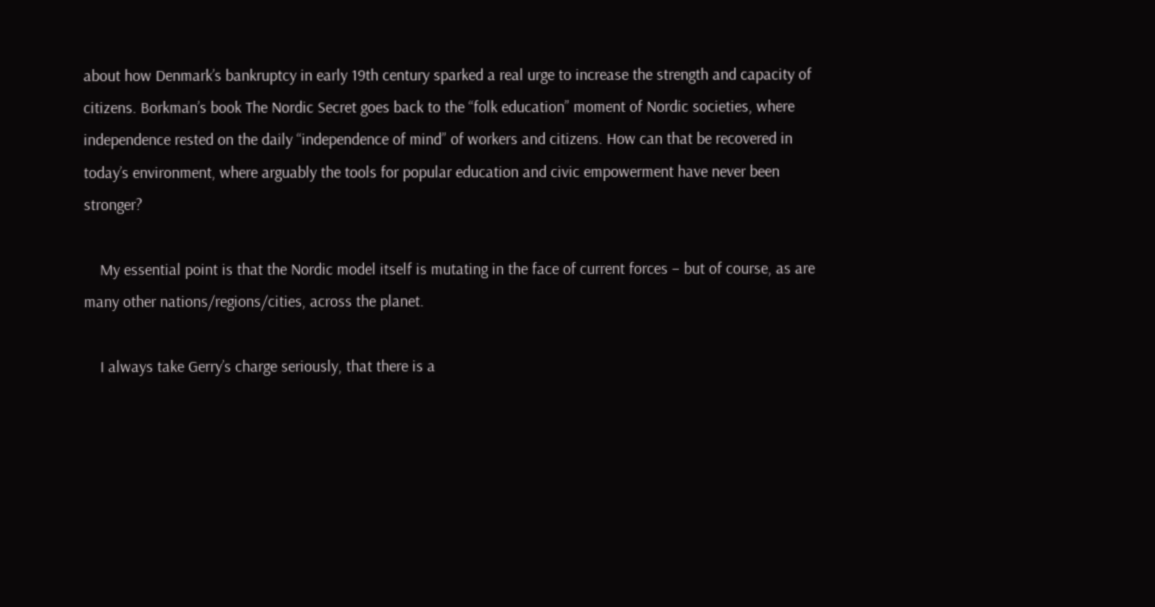about how Denmark’s bankruptcy in early 19th century sparked a real urge to increase the strength and capacity of citizens. Borkman’s book The Nordic Secret goes back to the “folk education” moment of Nordic societies, where independence rested on the daily “independence of mind” of workers and citizens. How can that be recovered in today’s environment, where arguably the tools for popular education and civic empowerment have never been stronger?

    My essential point is that the Nordic model itself is mutating in the face of current forces – but of course, as are many other nations/regions/cities, across the planet.

    I always take Gerry’s charge seriously, that there is a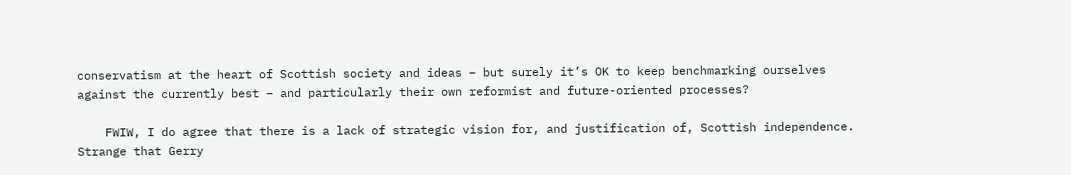conservatism at the heart of Scottish society and ideas – but surely it’s OK to keep benchmarking ourselves against the currently best – and particularly their own reformist and future-oriented processes?

    FWIW, I do agree that there is a lack of strategic vision for, and justification of, Scottish independence. Strange that Gerry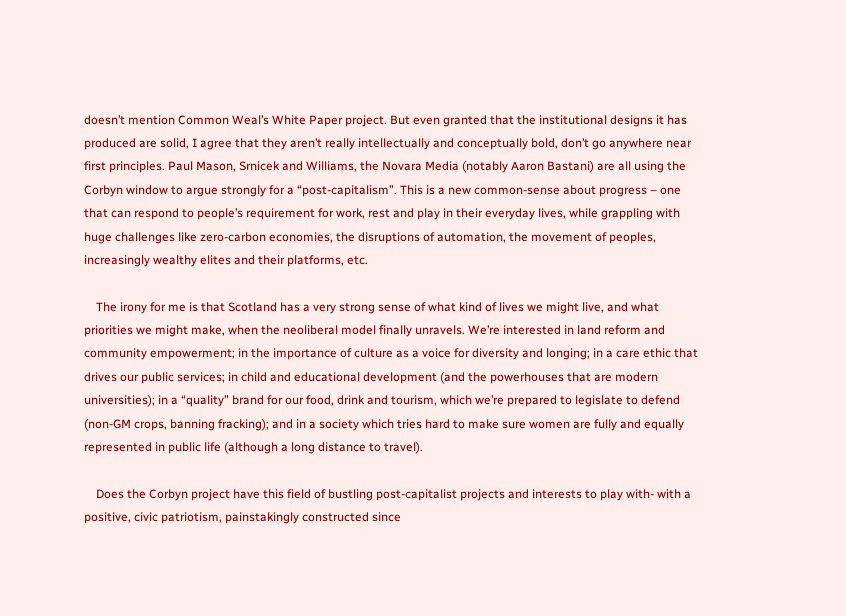doesn’t mention Common Weal’s White Paper project. But even granted that the institutional designs it has produced are solid, I agree that they aren’t really intellectually and conceptually bold, don’t go anywhere near first principles. Paul Mason, Srnicek and Williams, the Novara Media (notably Aaron Bastani) are all using the Corbyn window to argue strongly for a “post-capitalism”. This is a new common-sense about progress – one that can respond to people’s requirement for work, rest and play in their everyday lives, while grappling with huge challenges like zero-carbon economies, the disruptions of automation, the movement of peoples, increasingly wealthy elites and their platforms, etc.

    The irony for me is that Scotland has a very strong sense of what kind of lives we might live, and what priorities we might make, when the neoliberal model finally unravels. We’re interested in land reform and community empowerment; in the importance of culture as a voice for diversity and longing; in a care ethic that drives our public services; in child and educational development (and the powerhouses that are modern universities); in a “quality” brand for our food, drink and tourism, which we’re prepared to legislate to defend (non-GM crops, banning fracking); and in a society which tries hard to make sure women are fully and equally represented in public life (although a long distance to travel).

    Does the Corbyn project have this field of bustling post-capitalist projects and interests to play with- with a positive, civic patriotism, painstakingly constructed since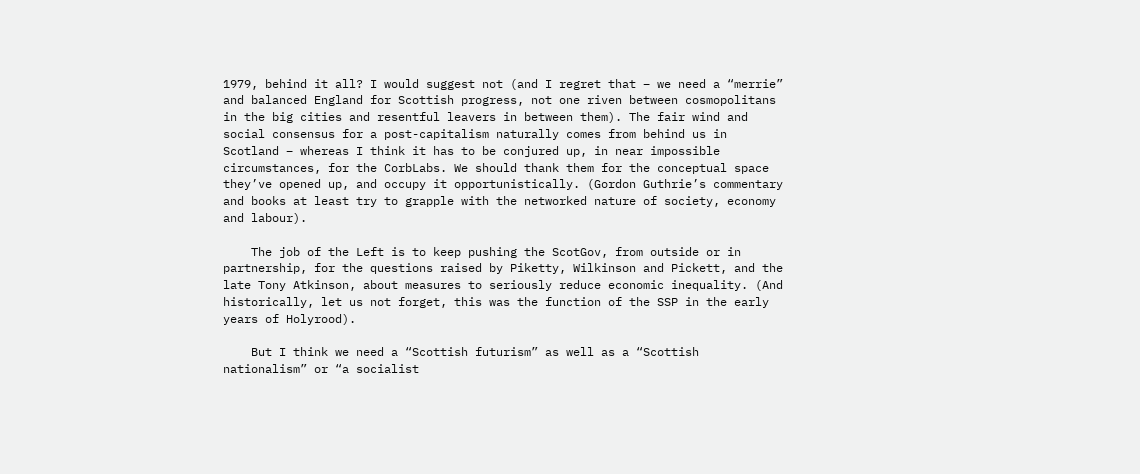1979, behind it all? I would suggest not (and I regret that – we need a “merrie” and balanced England for Scottish progress, not one riven between cosmopolitans in the big cities and resentful leavers in between them). The fair wind and social consensus for a post-capitalism naturally comes from behind us in Scotland – whereas I think it has to be conjured up, in near impossible circumstances, for the CorbLabs. We should thank them for the conceptual space they’ve opened up, and occupy it opportunistically. (Gordon Guthrie’s commentary and books at least try to grapple with the networked nature of society, economy and labour).

    The job of the Left is to keep pushing the ScotGov, from outside or in partnership, for the questions raised by Piketty, Wilkinson and Pickett, and the late Tony Atkinson, about measures to seriously reduce economic inequality. (And historically, let us not forget, this was the function of the SSP in the early years of Holyrood).

    But I think we need a “Scottish futurism” as well as a “Scottish nationalism” or “a socialist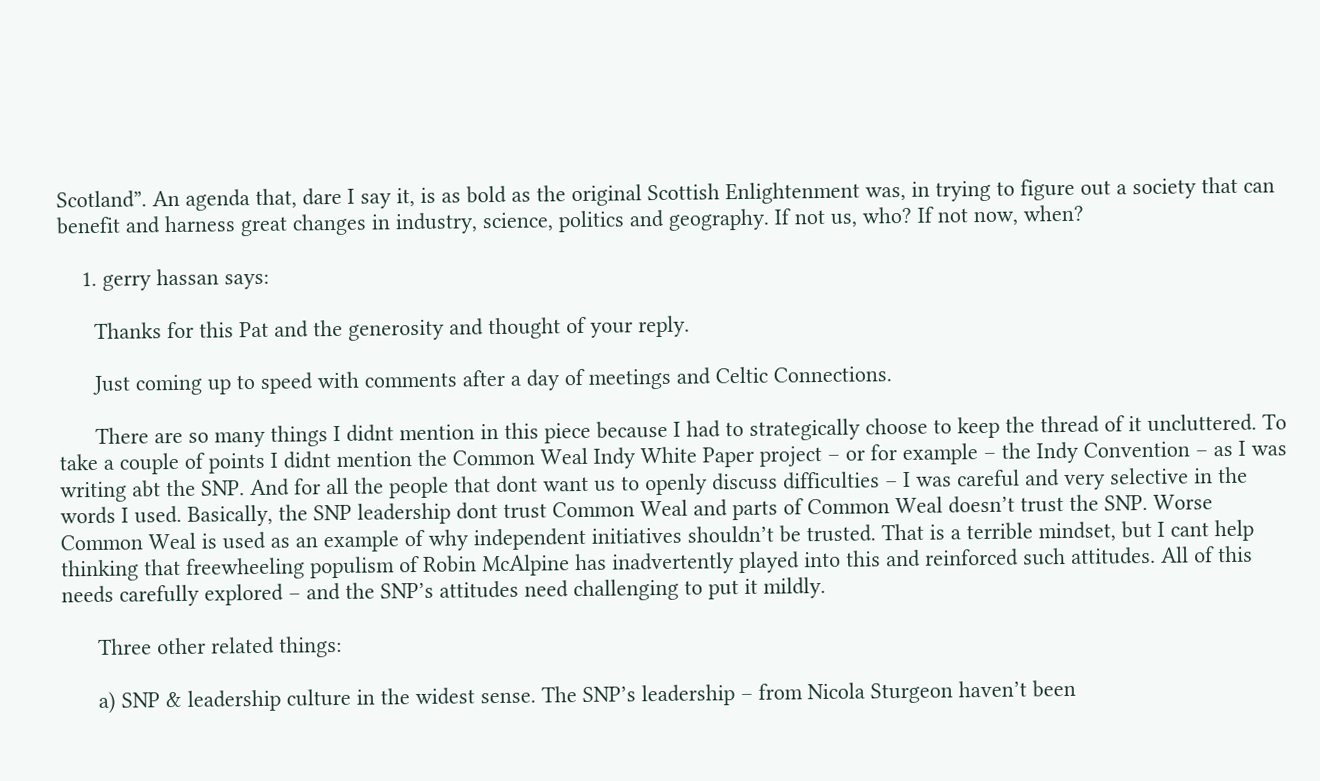Scotland”. An agenda that, dare I say it, is as bold as the original Scottish Enlightenment was, in trying to figure out a society that can benefit and harness great changes in industry, science, politics and geography. If not us, who? If not now, when?

    1. gerry hassan says:

      Thanks for this Pat and the generosity and thought of your reply.

      Just coming up to speed with comments after a day of meetings and Celtic Connections.

      There are so many things I didnt mention in this piece because I had to strategically choose to keep the thread of it uncluttered. To take a couple of points I didnt mention the Common Weal Indy White Paper project – or for example – the Indy Convention – as I was writing abt the SNP. And for all the people that dont want us to openly discuss difficulties – I was careful and very selective in the words I used. Basically, the SNP leadership dont trust Common Weal and parts of Common Weal doesn’t trust the SNP. Worse Common Weal is used as an example of why independent initiatives shouldn’t be trusted. That is a terrible mindset, but I cant help thinking that freewheeling populism of Robin McAlpine has inadvertently played into this and reinforced such attitudes. All of this needs carefully explored – and the SNP’s attitudes need challenging to put it mildly.

      Three other related things:

      a) SNP & leadership culture in the widest sense. The SNP’s leadership – from Nicola Sturgeon haven’t been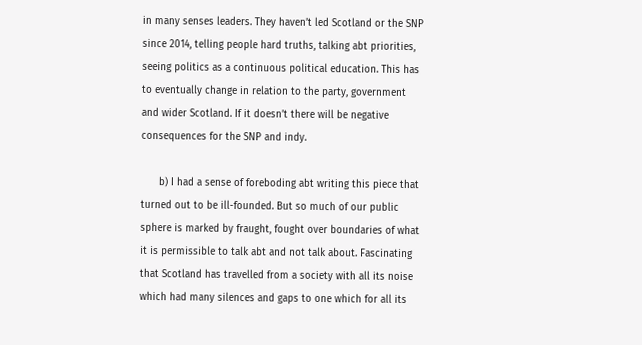in many senses leaders. They haven’t led Scotland or the SNP since 2014, telling people hard truths, talking abt priorities, seeing politics as a continuous political education. This has to eventually change in relation to the party, government and wider Scotland. If it doesn’t there will be negative consequences for the SNP and indy.

      b) I had a sense of foreboding abt writing this piece that turned out to be ill-founded. But so much of our public sphere is marked by fraught, fought over boundaries of what it is permissible to talk abt and not talk about. Fascinating that Scotland has travelled from a society with all its noise which had many silences and gaps to one which for all its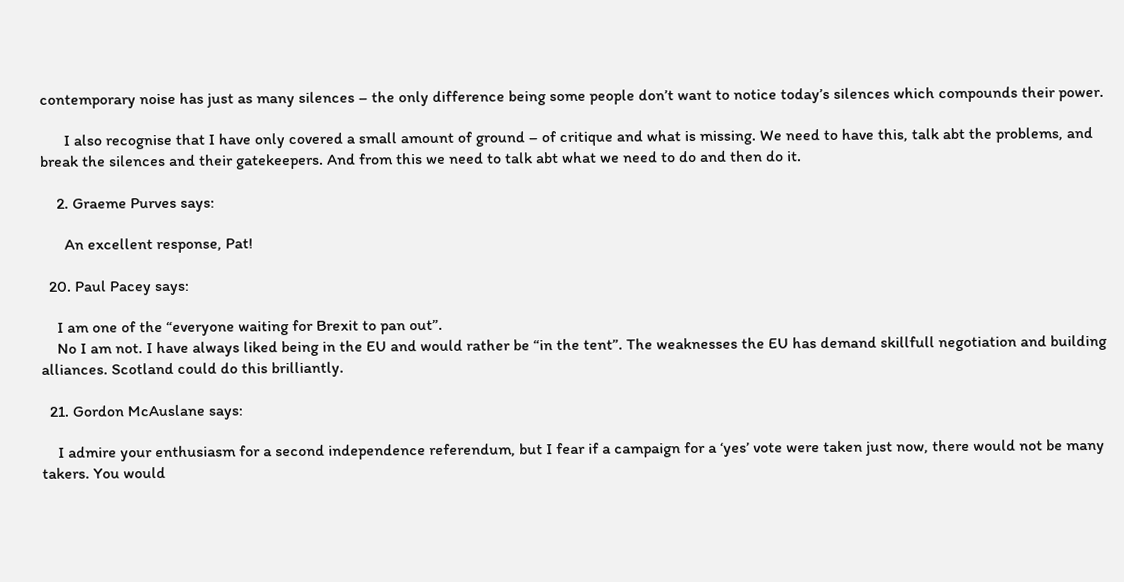contemporary noise has just as many silences – the only difference being some people don’t want to notice today’s silences which compounds their power.

      I also recognise that I have only covered a small amount of ground – of critique and what is missing. We need to have this, talk abt the problems, and break the silences and their gatekeepers. And from this we need to talk abt what we need to do and then do it.

    2. Graeme Purves says:

      An excellent response, Pat!

  20. Paul Pacey says:

    I am one of the “everyone waiting for Brexit to pan out”.
    No I am not. I have always liked being in the EU and would rather be “in the tent”. The weaknesses the EU has demand skillfull negotiation and building alliances. Scotland could do this brilliantly.

  21. Gordon McAuslane says:

    I admire your enthusiasm for a second independence referendum, but I fear if a campaign for a ‘yes’ vote were taken just now, there would not be many takers. You would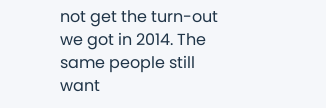not get the turn-out we got in 2014. The same people still want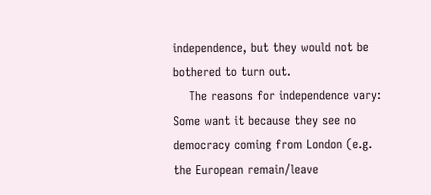independence, but they would not be bothered to turn out.
    The reasons for independence vary: Some want it because they see no democracy coming from London (e.g. the European remain/leave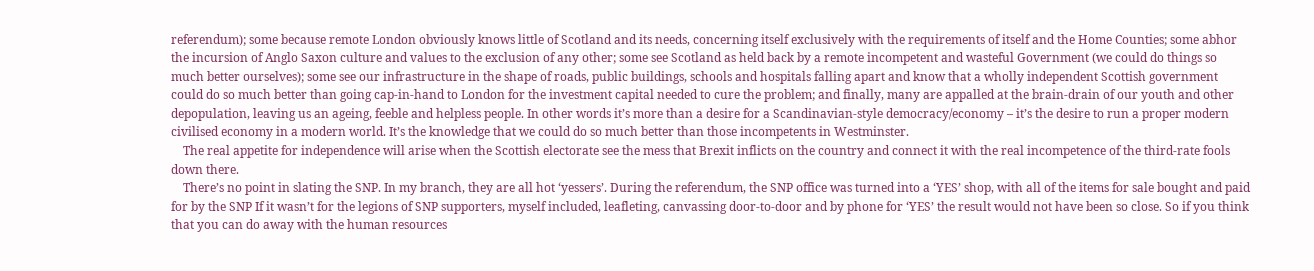referendum); some because remote London obviously knows little of Scotland and its needs, concerning itself exclusively with the requirements of itself and the Home Counties; some abhor the incursion of Anglo Saxon culture and values to the exclusion of any other; some see Scotland as held back by a remote incompetent and wasteful Government (we could do things so much better ourselves); some see our infrastructure in the shape of roads, public buildings, schools and hospitals falling apart and know that a wholly independent Scottish government could do so much better than going cap-in-hand to London for the investment capital needed to cure the problem; and finally, many are appalled at the brain-drain of our youth and other depopulation, leaving us an ageing, feeble and helpless people. In other words it’s more than a desire for a Scandinavian-style democracy/economy – it’s the desire to run a proper modern civilised economy in a modern world. It’s the knowledge that we could do so much better than those incompetents in Westminster.
    The real appetite for independence will arise when the Scottish electorate see the mess that Brexit inflicts on the country and connect it with the real incompetence of the third-rate fools down there.
    There’s no point in slating the SNP. In my branch, they are all hot ‘yessers’. During the referendum, the SNP office was turned into a ‘YES’ shop, with all of the items for sale bought and paid for by the SNP If it wasn’t for the legions of SNP supporters, myself included, leafleting, canvassing door-to-door and by phone for ‘YES’ the result would not have been so close. So if you think that you can do away with the human resources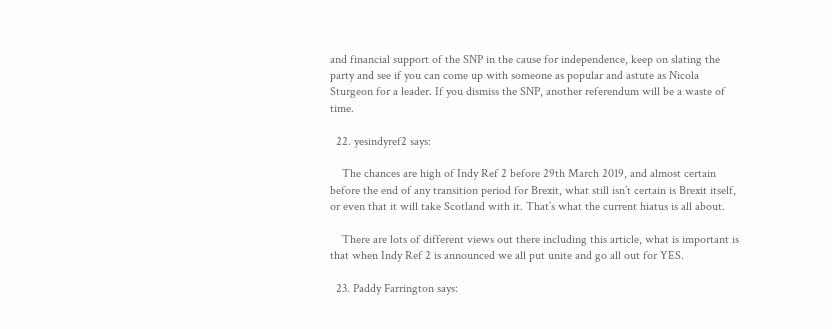and financial support of the SNP in the cause for independence, keep on slating the party and see if you can come up with someone as popular and astute as Nicola Sturgeon for a leader. If you dismiss the SNP, another referendum will be a waste of time.

  22. yesindyref2 says:

    The chances are high of Indy Ref 2 before 29th March 2019, and almost certain before the end of any transition period for Brexit, what still isn’t certain is Brexit itself, or even that it will take Scotland with it. That’s what the current hiatus is all about.

    There are lots of different views out there including this article, what is important is that when Indy Ref 2 is announced we all put unite and go all out for YES.

  23. Paddy Farrington says: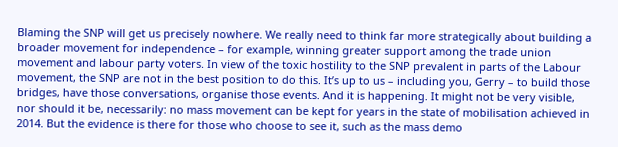Blaming the SNP will get us precisely nowhere. We really need to think far more strategically about building a broader movement for independence – for example, winning greater support among the trade union movement and labour party voters. In view of the toxic hostility to the SNP prevalent in parts of the Labour movement, the SNP are not in the best position to do this. It’s up to us – including you, Gerry – to build those bridges, have those conversations, organise those events. And it is happening. It might not be very visible, nor should it be, necessarily: no mass movement can be kept for years in the state of mobilisation achieved in 2014. But the evidence is there for those who choose to see it, such as the mass demo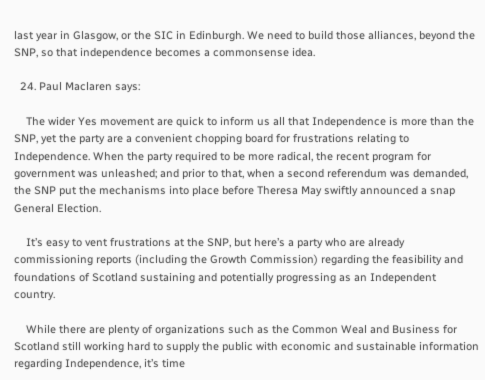last year in Glasgow, or the SIC in Edinburgh. We need to build those alliances, beyond the SNP, so that independence becomes a commonsense idea.

  24. Paul Maclaren says:

    The wider Yes movement are quick to inform us all that Independence is more than the SNP, yet the party are a convenient chopping board for frustrations relating to Independence. When the party required to be more radical, the recent program for government was unleashed; and prior to that, when a second referendum was demanded, the SNP put the mechanisms into place before Theresa May swiftly announced a snap General Election.

    It’s easy to vent frustrations at the SNP, but here’s a party who are already commissioning reports (including the Growth Commission) regarding the feasibility and foundations of Scotland sustaining and potentially progressing as an Independent country.

    While there are plenty of organizations such as the Common Weal and Business for Scotland still working hard to supply the public with economic and sustainable information regarding Independence, it’s time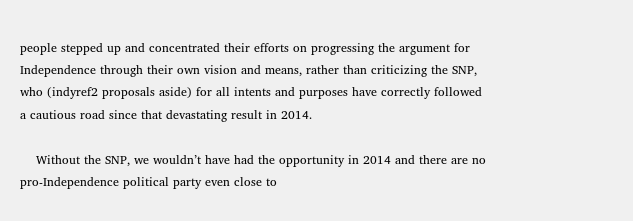people stepped up and concentrated their efforts on progressing the argument for Independence through their own vision and means, rather than criticizing the SNP, who (indyref2 proposals aside) for all intents and purposes have correctly followed a cautious road since that devastating result in 2014.

    Without the SNP, we wouldn’t have had the opportunity in 2014 and there are no pro-Independence political party even close to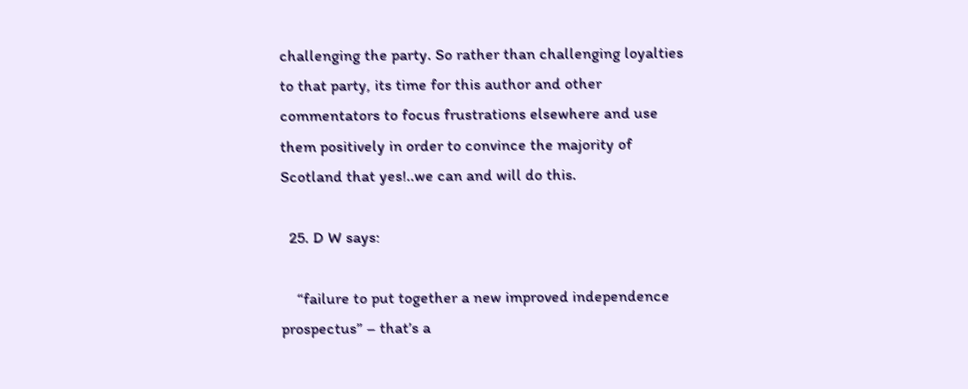challenging the party. So rather than challenging loyalties to that party, its time for this author and other commentators to focus frustrations elsewhere and use them positively in order to convince the majority of Scotland that yes!..we can and will do this.

  25. D W says:

    “failure to put together a new improved independence prospectus” – that’s a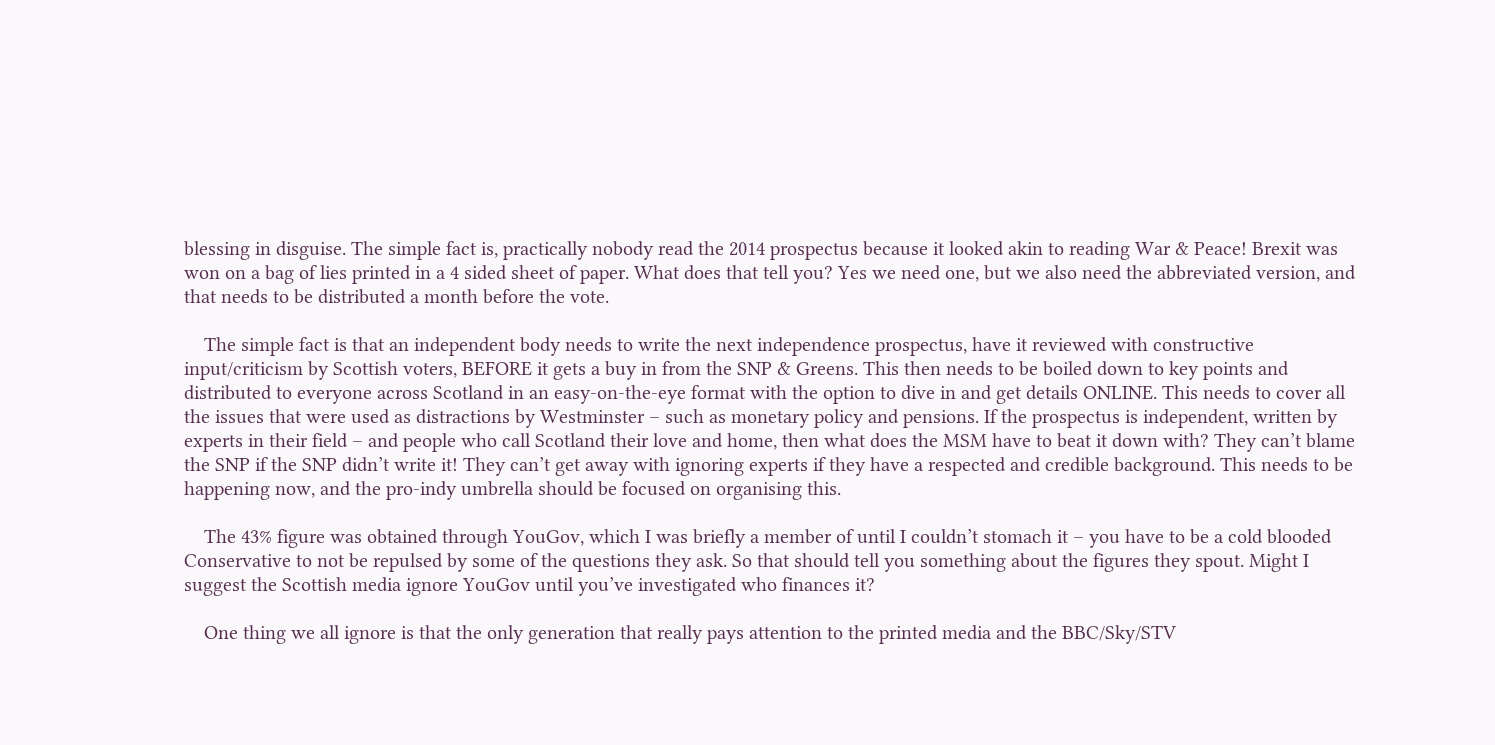blessing in disguise. The simple fact is, practically nobody read the 2014 prospectus because it looked akin to reading War & Peace! Brexit was won on a bag of lies printed in a 4 sided sheet of paper. What does that tell you? Yes we need one, but we also need the abbreviated version, and that needs to be distributed a month before the vote.

    The simple fact is that an independent body needs to write the next independence prospectus, have it reviewed with constructive input/criticism by Scottish voters, BEFORE it gets a buy in from the SNP & Greens. This then needs to be boiled down to key points and distributed to everyone across Scotland in an easy-on-the-eye format with the option to dive in and get details ONLINE. This needs to cover all the issues that were used as distractions by Westminster – such as monetary policy and pensions. If the prospectus is independent, written by experts in their field – and people who call Scotland their love and home, then what does the MSM have to beat it down with? They can’t blame the SNP if the SNP didn’t write it! They can’t get away with ignoring experts if they have a respected and credible background. This needs to be happening now, and the pro-indy umbrella should be focused on organising this.

    The 43% figure was obtained through YouGov, which I was briefly a member of until I couldn’t stomach it – you have to be a cold blooded Conservative to not be repulsed by some of the questions they ask. So that should tell you something about the figures they spout. Might I suggest the Scottish media ignore YouGov until you’ve investigated who finances it?

    One thing we all ignore is that the only generation that really pays attention to the printed media and the BBC/Sky/STV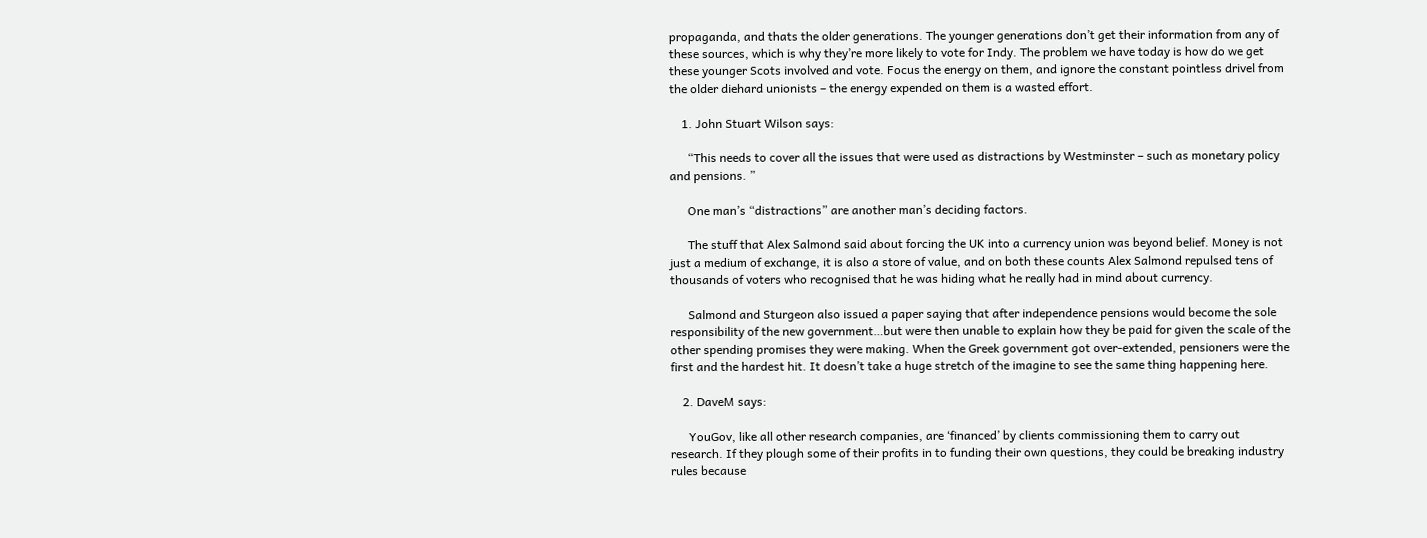propaganda, and thats the older generations. The younger generations don’t get their information from any of these sources, which is why they’re more likely to vote for Indy. The problem we have today is how do we get these younger Scots involved and vote. Focus the energy on them, and ignore the constant pointless drivel from the older diehard unionists – the energy expended on them is a wasted effort.

    1. John Stuart Wilson says:

      “This needs to cover all the issues that were used as distractions by Westminster – such as monetary policy and pensions. ”

      One man’s “distractions” are another man’s deciding factors.

      The stuff that Alex Salmond said about forcing the UK into a currency union was beyond belief. Money is not just a medium of exchange, it is also a store of value, and on both these counts Alex Salmond repulsed tens of thousands of voters who recognised that he was hiding what he really had in mind about currency.

      Salmond and Sturgeon also issued a paper saying that after independence pensions would become the sole responsibility of the new government…but were then unable to explain how they be paid for given the scale of the other spending promises they were making. When the Greek government got over-extended, pensioners were the first and the hardest hit. It doesn’t take a huge stretch of the imagine to see the same thing happening here.

    2. DaveM says:

      YouGov, like all other research companies, are ‘financed’ by clients commissioning them to carry out research. If they plough some of their profits in to funding their own questions, they could be breaking industry rules because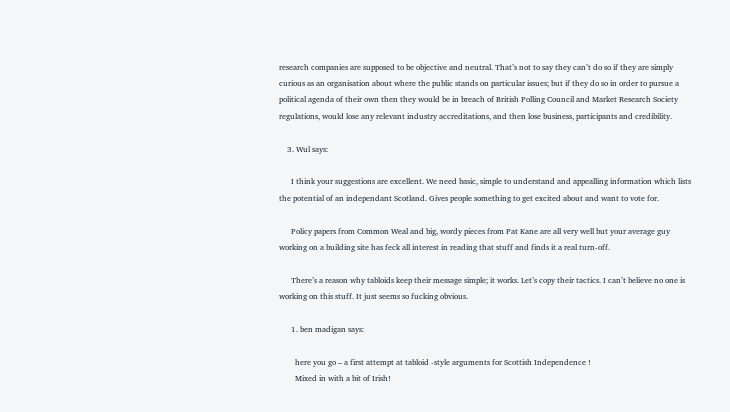research companies are supposed to be objective and neutral. That’s not to say they can’t do so if they are simply curious as an organisation about where the public stands on particular issues; but if they do so in order to pursue a political agenda of their own then they would be in breach of British Polling Council and Market Research Society regulations, would lose any relevant industry accreditations, and then lose business, participants and credibility.

    3. Wul says:

      I think your suggestions are excellent. We need basic, simple to understand and appealling information which lists the potential of an independant Scotland. Gives people something to get excited about and want to vote for.

      Policy papers from Common Weal and big, wordy pieces from Pat Kane are all very well but your average guy working on a building site has feck all interest in reading that stuff and finds it a real turn-off.

      There’s a reason why tabloids keep their message simple; it works. Let’s copy their tactics. I can’t believe no one is working on this stuff. It just seems so fucking obvious.

      1. ben madigan says:

        here you go – a first attempt at tabloid -style arguments for Scottish Independence !
        Mixed in with a bit of Irish!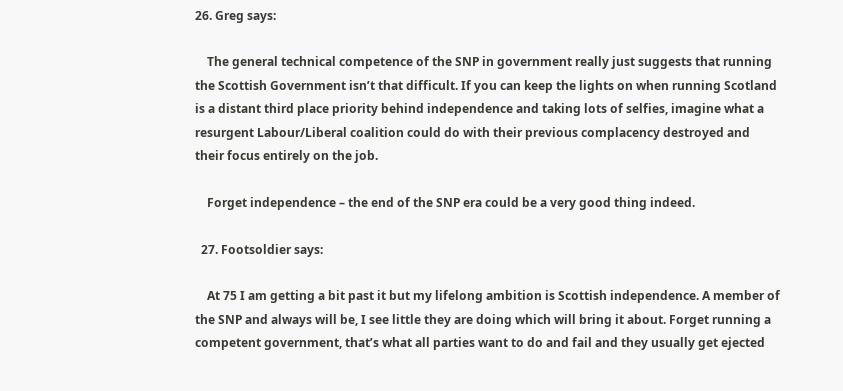26. Greg says:

    The general technical competence of the SNP in government really just suggests that running the Scottish Government isn’t that difficult. If you can keep the lights on when running Scotland is a distant third place priority behind independence and taking lots of selfies, imagine what a resurgent Labour/Liberal coalition could do with their previous complacency destroyed and their focus entirely on the job.

    Forget independence – the end of the SNP era could be a very good thing indeed.

  27. Footsoldier says:

    At 75 I am getting a bit past it but my lifelong ambition is Scottish independence. A member of the SNP and always will be, I see little they are doing which will bring it about. Forget running a competent government, that’s what all parties want to do and fail and they usually get ejected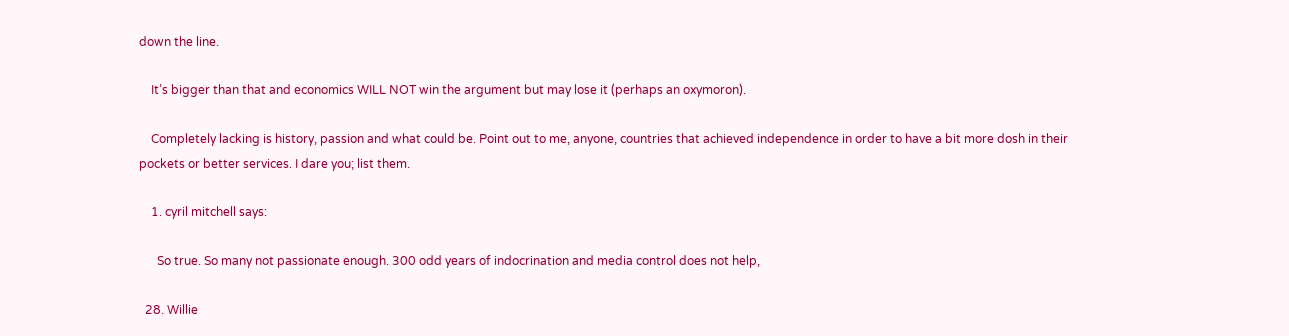down the line.

    It’s bigger than that and economics WILL NOT win the argument but may lose it (perhaps an oxymoron).

    Completely lacking is history, passion and what could be. Point out to me, anyone, countries that achieved independence in order to have a bit more dosh in their pockets or better services. I dare you; list them.

    1. cyril mitchell says:

      So true. So many not passionate enough. 300 odd years of indocrination and media control does not help,

  28. Willie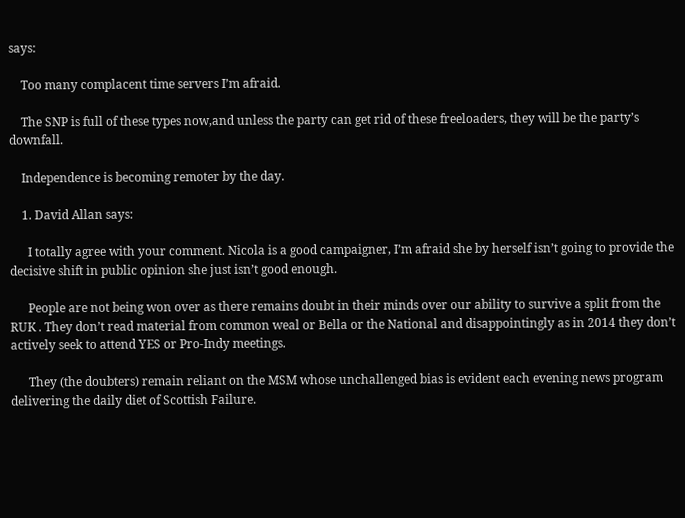says:

    Too many complacent time servers I’m afraid.

    The SNP is full of these types now,and unless the party can get rid of these freeloaders, they will be the party’s downfall.

    Independence is becoming remoter by the day.

    1. David Allan says:

      I totally agree with your comment. Nicola is a good campaigner, I’m afraid she by herself isn’t going to provide the decisive shift in public opinion she just isn’t good enough.

      People are not being won over as there remains doubt in their minds over our ability to survive a split from the RUK . They don’t read material from common weal or Bella or the National and disappointingly as in 2014 they don’t actively seek to attend YES or Pro-Indy meetings.

      They (the doubters) remain reliant on the MSM whose unchallenged bias is evident each evening news program delivering the daily diet of Scottish Failure.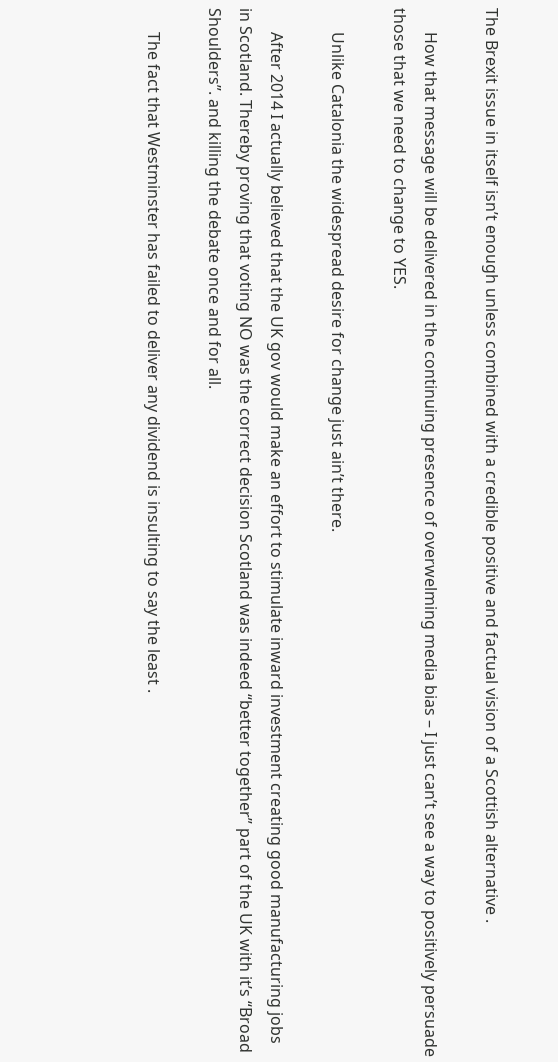The Brexit issue in itself isn’t enough unless combined with a credible positive and factual vision of a Scottish alternative .

      How that message will be delivered in the continuing presence of overwelming media bias – I just can’t see a way to positively persuade those that we need to change to YES.

      Unlike Catalonia the widespread desire for change just ain’t there.

      After 2014 I actually believed that the UK gov would make an effort to stimulate inward investment creating good manufacturing jobs in Scotland. Thereby proving that voting NO was the correct decision Scotland was indeed “better together” part of the UK with it’s “Broad Shoulders”. and killing the debate once and for all.

      The fact that Westminster has failed to deliver any dividend is insulting to say the least .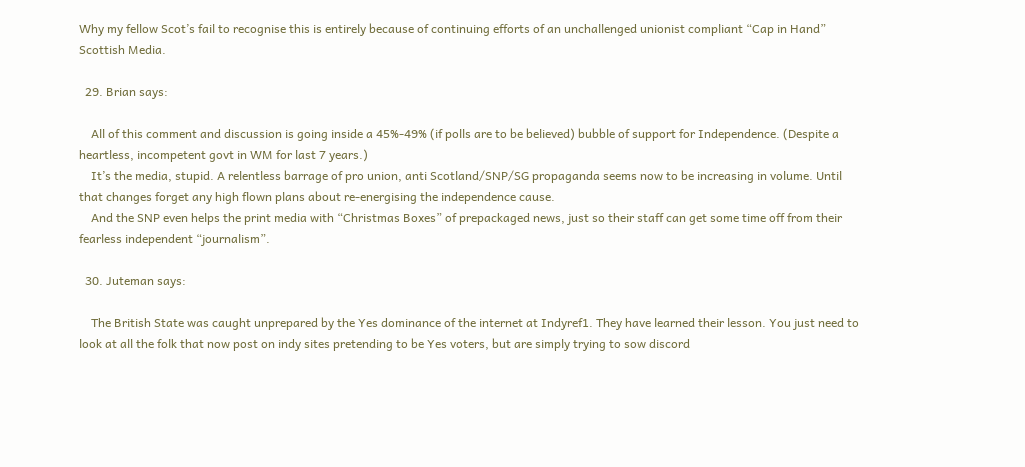Why my fellow Scot’s fail to recognise this is entirely because of continuing efforts of an unchallenged unionist compliant “Cap in Hand” Scottish Media.

  29. Brian says:

    All of this comment and discussion is going inside a 45%-49% (if polls are to be believed) bubble of support for Independence. (Despite a heartless, incompetent govt in WM for last 7 years.)
    It’s the media, stupid. A relentless barrage of pro union, anti Scotland/SNP/SG propaganda seems now to be increasing in volume. Until that changes forget any high flown plans about re-energising the independence cause.
    And the SNP even helps the print media with “Christmas Boxes” of prepackaged news, just so their staff can get some time off from their fearless independent “journalism”.

  30. Juteman says:

    The British State was caught unprepared by the Yes dominance of the internet at Indyref1. They have learned their lesson. You just need to look at all the folk that now post on indy sites pretending to be Yes voters, but are simply trying to sow discord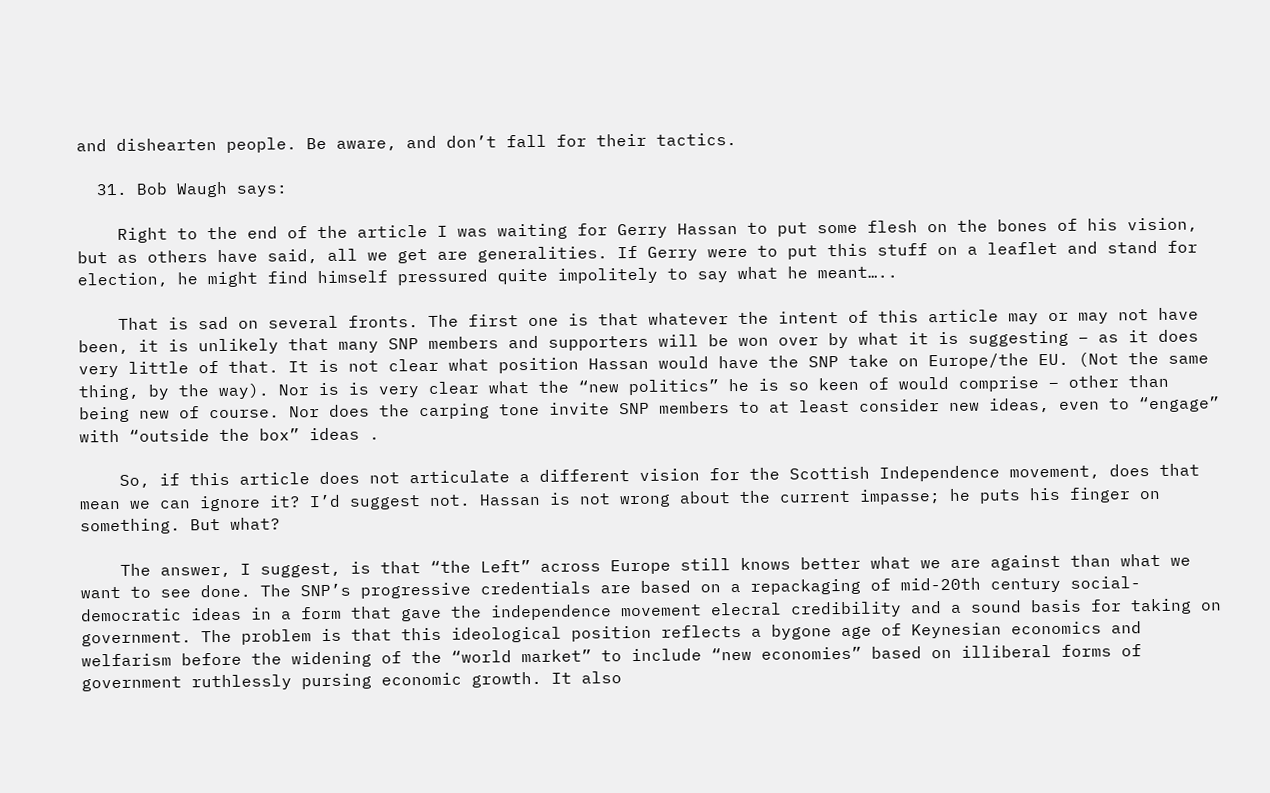and dishearten people. Be aware, and don’t fall for their tactics.

  31. Bob Waugh says:

    Right to the end of the article I was waiting for Gerry Hassan to put some flesh on the bones of his vision, but as others have said, all we get are generalities. If Gerry were to put this stuff on a leaflet and stand for election, he might find himself pressured quite impolitely to say what he meant…..

    That is sad on several fronts. The first one is that whatever the intent of this article may or may not have been, it is unlikely that many SNP members and supporters will be won over by what it is suggesting – as it does very little of that. It is not clear what position Hassan would have the SNP take on Europe/the EU. (Not the same thing, by the way). Nor is is very clear what the “new politics” he is so keen of would comprise – other than being new of course. Nor does the carping tone invite SNP members to at least consider new ideas, even to “engage” with “outside the box” ideas .

    So, if this article does not articulate a different vision for the Scottish Independence movement, does that mean we can ignore it? I’d suggest not. Hassan is not wrong about the current impasse; he puts his finger on something. But what?

    The answer, I suggest, is that “the Left” across Europe still knows better what we are against than what we want to see done. The SNP’s progressive credentials are based on a repackaging of mid-20th century social-democratic ideas in a form that gave the independence movement elecral credibility and a sound basis for taking on government. The problem is that this ideological position reflects a bygone age of Keynesian economics and welfarism before the widening of the “world market” to include “new economies” based on illiberal forms of government ruthlessly pursing economic growth. It also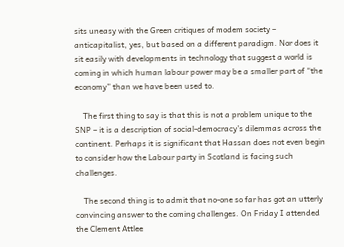sits uneasy with the Green critiques of modem society – anticapitalist, yes, but based on a different paradigm. Nor does it sit easily with developments in technology that suggest a world is coming in which human labour power may be a smaller part of “the economy” than we have been used to.

    The first thing to say is that this is not a problem unique to the SNP – it is a description of social-democracy’s dilemmas across the continent. Perhaps it is significant that Hassan does not even begin to consider how the Labour party in Scotland is facing such challenges.

    The second thing is to admit that no-one so far has got an utterly convincing answer to the coming challenges. On Friday I attended the Clement Attlee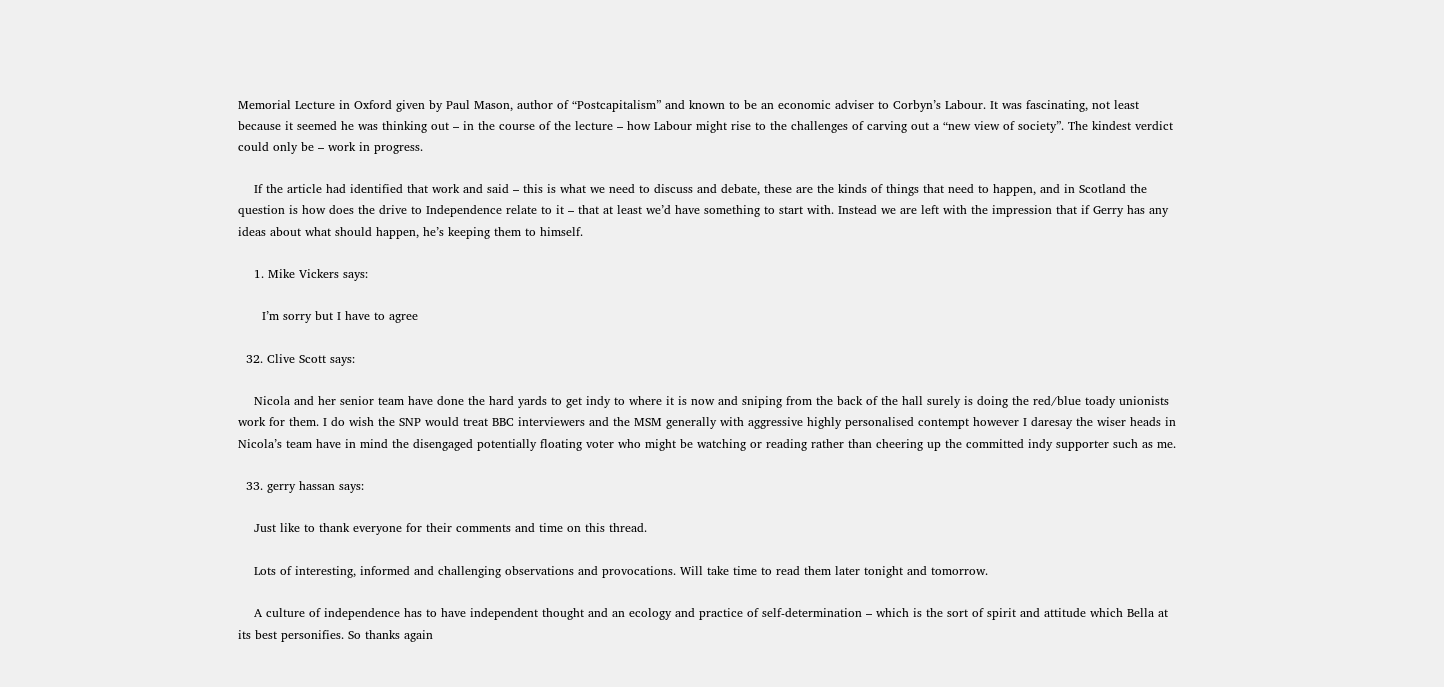Memorial Lecture in Oxford given by Paul Mason, author of “Postcapitalism” and known to be an economic adviser to Corbyn’s Labour. It was fascinating, not least because it seemed he was thinking out – in the course of the lecture – how Labour might rise to the challenges of carving out a “new view of society”. The kindest verdict could only be – work in progress.

    If the article had identified that work and said – this is what we need to discuss and debate, these are the kinds of things that need to happen, and in Scotland the question is how does the drive to Independence relate to it – that at least we’d have something to start with. Instead we are left with the impression that if Gerry has any ideas about what should happen, he’s keeping them to himself.

    1. Mike Vickers says:

      I’m sorry but I have to agree

  32. Clive Scott says:

    Nicola and her senior team have done the hard yards to get indy to where it is now and sniping from the back of the hall surely is doing the red/blue toady unionists work for them. I do wish the SNP would treat BBC interviewers and the MSM generally with aggressive highly personalised contempt however I daresay the wiser heads in Nicola’s team have in mind the disengaged potentially floating voter who might be watching or reading rather than cheering up the committed indy supporter such as me.

  33. gerry hassan says:

    Just like to thank everyone for their comments and time on this thread.

    Lots of interesting, informed and challenging observations and provocations. Will take time to read them later tonight and tomorrow.

    A culture of independence has to have independent thought and an ecology and practice of self-determination – which is the sort of spirit and attitude which Bella at its best personifies. So thanks again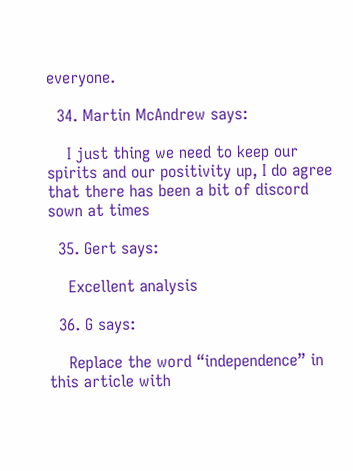everyone.

  34. Martin McAndrew says:

    I just thing we need to keep our spirits and our positivity up, I do agree that there has been a bit of discord sown at times

  35. Gert says:

    Excellent analysis

  36. G says:

    Replace the word “independence” in this article with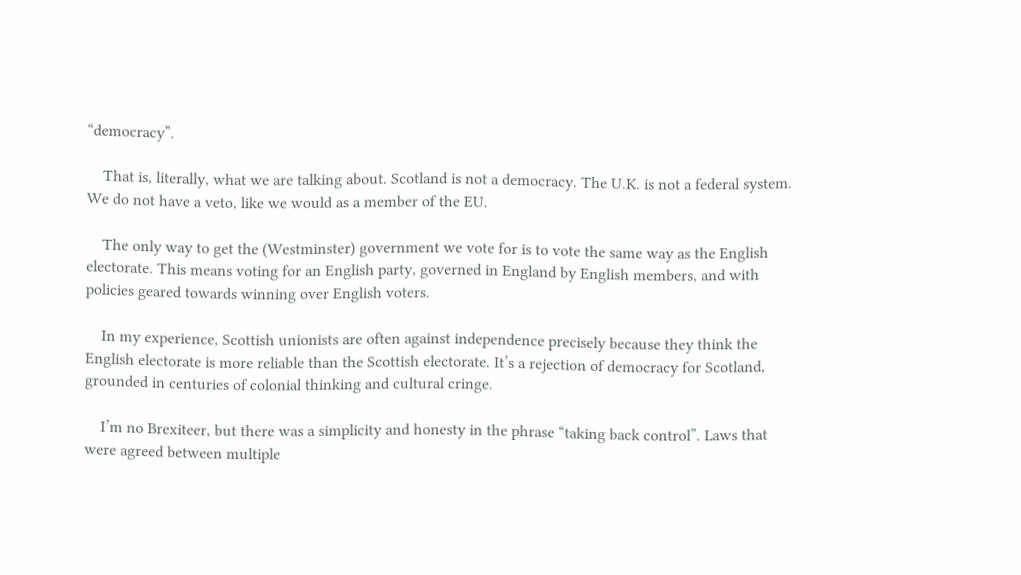“democracy”.

    That is, literally, what we are talking about. Scotland is not a democracy. The U.K. is not a federal system. We do not have a veto, like we would as a member of the EU.

    The only way to get the (Westminster) government we vote for is to vote the same way as the English electorate. This means voting for an English party, governed in England by English members, and with policies geared towards winning over English voters.

    In my experience, Scottish unionists are often against independence precisely because they think the English electorate is more reliable than the Scottish electorate. It’s a rejection of democracy for Scotland, grounded in centuries of colonial thinking and cultural cringe.

    I’m no Brexiteer, but there was a simplicity and honesty in the phrase “taking back control”. Laws that were agreed between multiple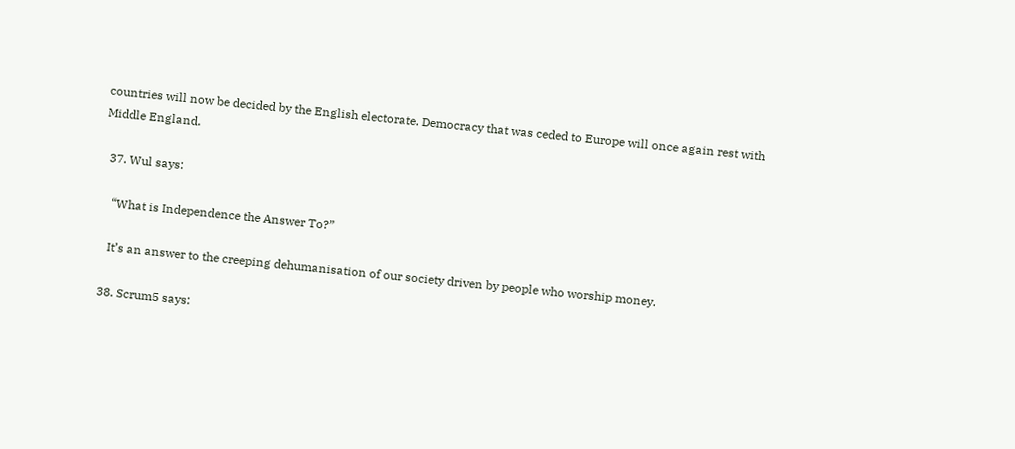countries will now be decided by the English electorate. Democracy that was ceded to Europe will once again rest with Middle England.

  37. Wul says:

    “What is Independence the Answer To?”

    It’s an answer to the creeping dehumanisation of our society driven by people who worship money.

  38. Scrum5 says: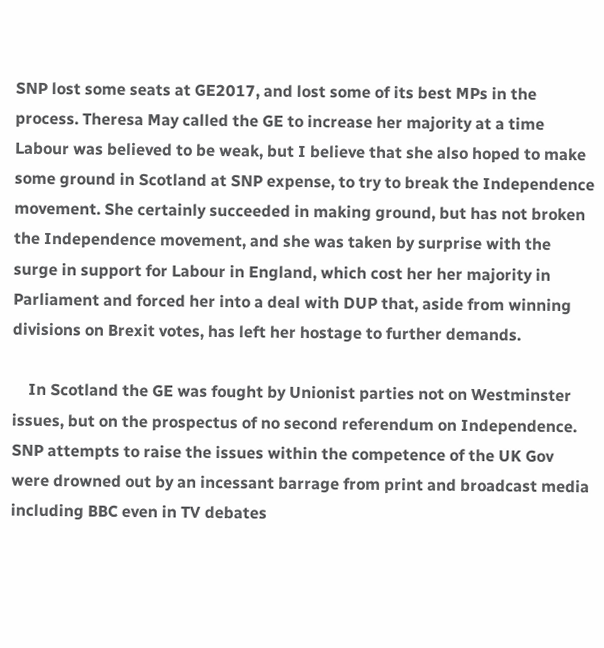SNP lost some seats at GE2017, and lost some of its best MPs in the process. Theresa May called the GE to increase her majority at a time Labour was believed to be weak, but I believe that she also hoped to make some ground in Scotland at SNP expense, to try to break the Independence movement. She certainly succeeded in making ground, but has not broken the Independence movement, and she was taken by surprise with the surge in support for Labour in England, which cost her her majority in Parliament and forced her into a deal with DUP that, aside from winning divisions on Brexit votes, has left her hostage to further demands.

    In Scotland the GE was fought by Unionist parties not on Westminster issues, but on the prospectus of no second referendum on Independence. SNP attempts to raise the issues within the competence of the UK Gov were drowned out by an incessant barrage from print and broadcast media including BBC even in TV debates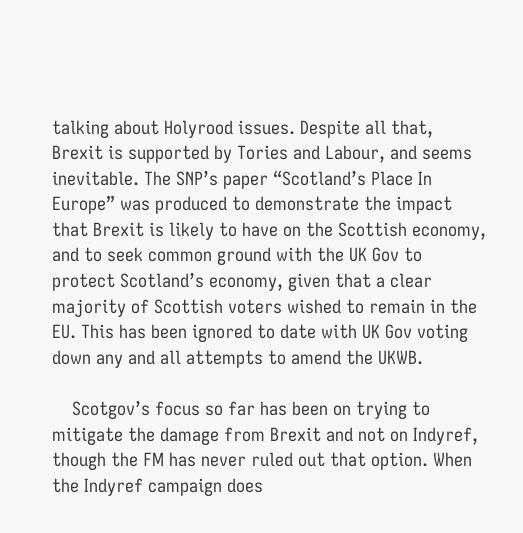talking about Holyrood issues. Despite all that, Brexit is supported by Tories and Labour, and seems inevitable. The SNP’s paper “Scotland’s Place In Europe” was produced to demonstrate the impact that Brexit is likely to have on the Scottish economy, and to seek common ground with the UK Gov to protect Scotland’s economy, given that a clear majority of Scottish voters wished to remain in the EU. This has been ignored to date with UK Gov voting down any and all attempts to amend the UKWB.

    Scotgov’s focus so far has been on trying to mitigate the damage from Brexit and not on Indyref, though the FM has never ruled out that option. When the Indyref campaign does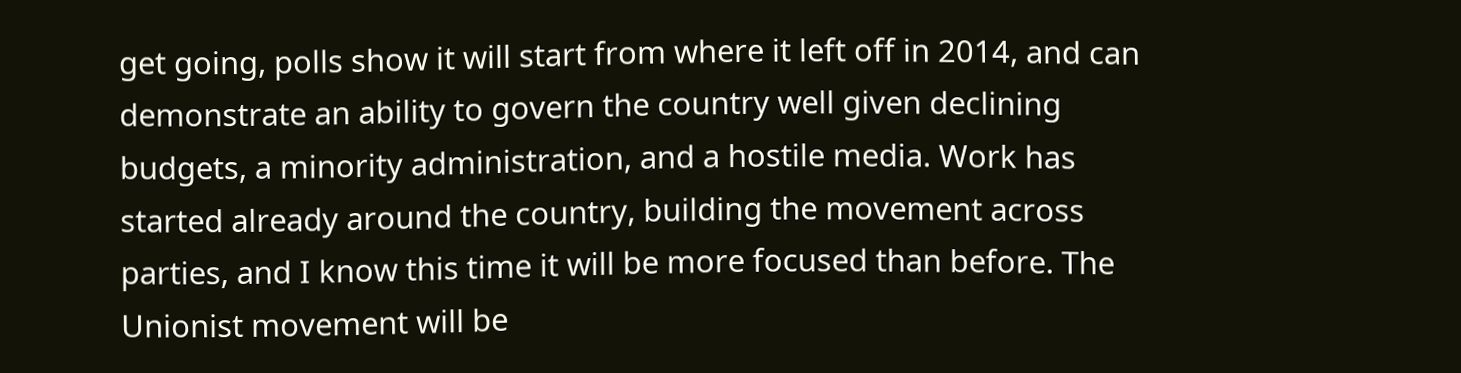get going, polls show it will start from where it left off in 2014, and can demonstrate an ability to govern the country well given declining budgets, a minority administration, and a hostile media. Work has started already around the country, building the movement across parties, and I know this time it will be more focused than before. The Unionist movement will be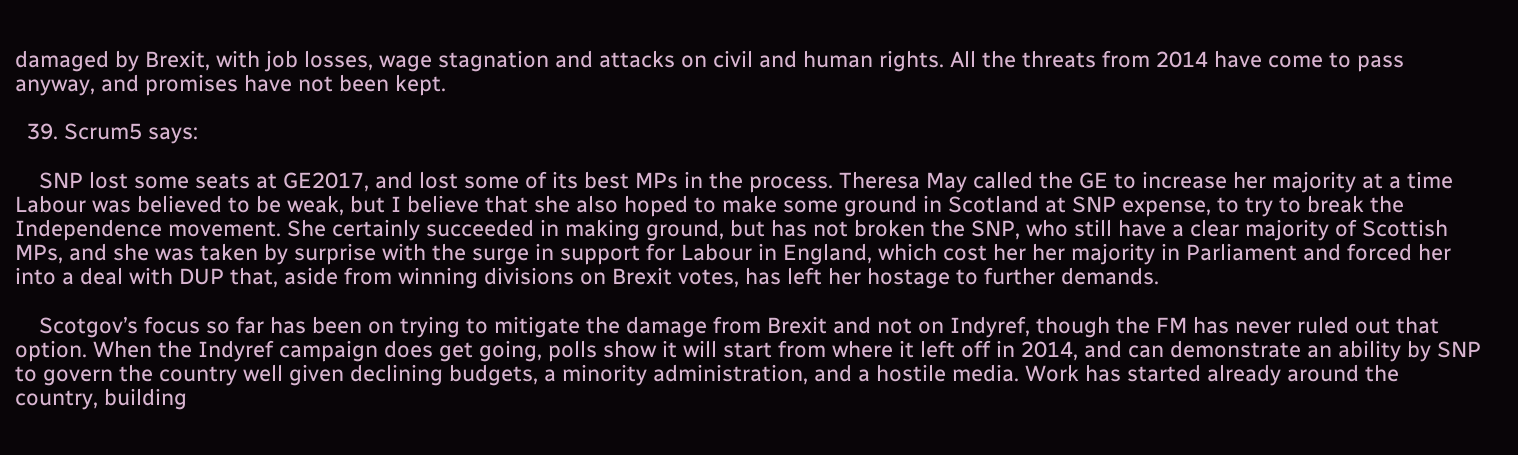damaged by Brexit, with job losses, wage stagnation and attacks on civil and human rights. All the threats from 2014 have come to pass anyway, and promises have not been kept.

  39. Scrum5 says:

    SNP lost some seats at GE2017, and lost some of its best MPs in the process. Theresa May called the GE to increase her majority at a time Labour was believed to be weak, but I believe that she also hoped to make some ground in Scotland at SNP expense, to try to break the Independence movement. She certainly succeeded in making ground, but has not broken the SNP, who still have a clear majority of Scottish MPs, and she was taken by surprise with the surge in support for Labour in England, which cost her her majority in Parliament and forced her into a deal with DUP that, aside from winning divisions on Brexit votes, has left her hostage to further demands.

    Scotgov’s focus so far has been on trying to mitigate the damage from Brexit and not on Indyref, though the FM has never ruled out that option. When the Indyref campaign does get going, polls show it will start from where it left off in 2014, and can demonstrate an ability by SNP to govern the country well given declining budgets, a minority administration, and a hostile media. Work has started already around the country, building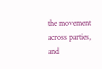the movement across parties, and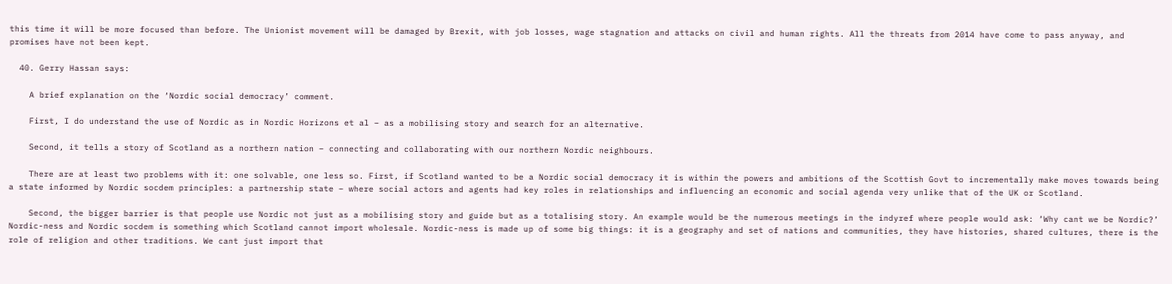this time it will be more focused than before. The Unionist movement will be damaged by Brexit, with job losses, wage stagnation and attacks on civil and human rights. All the threats from 2014 have come to pass anyway, and promises have not been kept.

  40. Gerry Hassan says:

    A brief explanation on the ‘Nordic social democracy’ comment.

    First, I do understand the use of Nordic as in Nordic Horizons et al – as a mobilising story and search for an alternative.

    Second, it tells a story of Scotland as a northern nation – connecting and collaborating with our northern Nordic neighbours.

    There are at least two problems with it: one solvable, one less so. First, if Scotland wanted to be a Nordic social democracy it is within the powers and ambitions of the Scottish Govt to incrementally make moves towards being a state informed by Nordic socdem principles: a partnership state – where social actors and agents had key roles in relationships and influencing an economic and social agenda very unlike that of the UK or Scotland.

    Second, the bigger barrier is that people use Nordic not just as a mobilising story and guide but as a totalising story. An example would be the numerous meetings in the indyref where people would ask: ‘Why cant we be Nordic?’ Nordic-ness and Nordic socdem is something which Scotland cannot import wholesale. Nordic-ness is made up of some big things: it is a geography and set of nations and communities, they have histories, shared cultures, there is the role of religion and other traditions. We cant just import that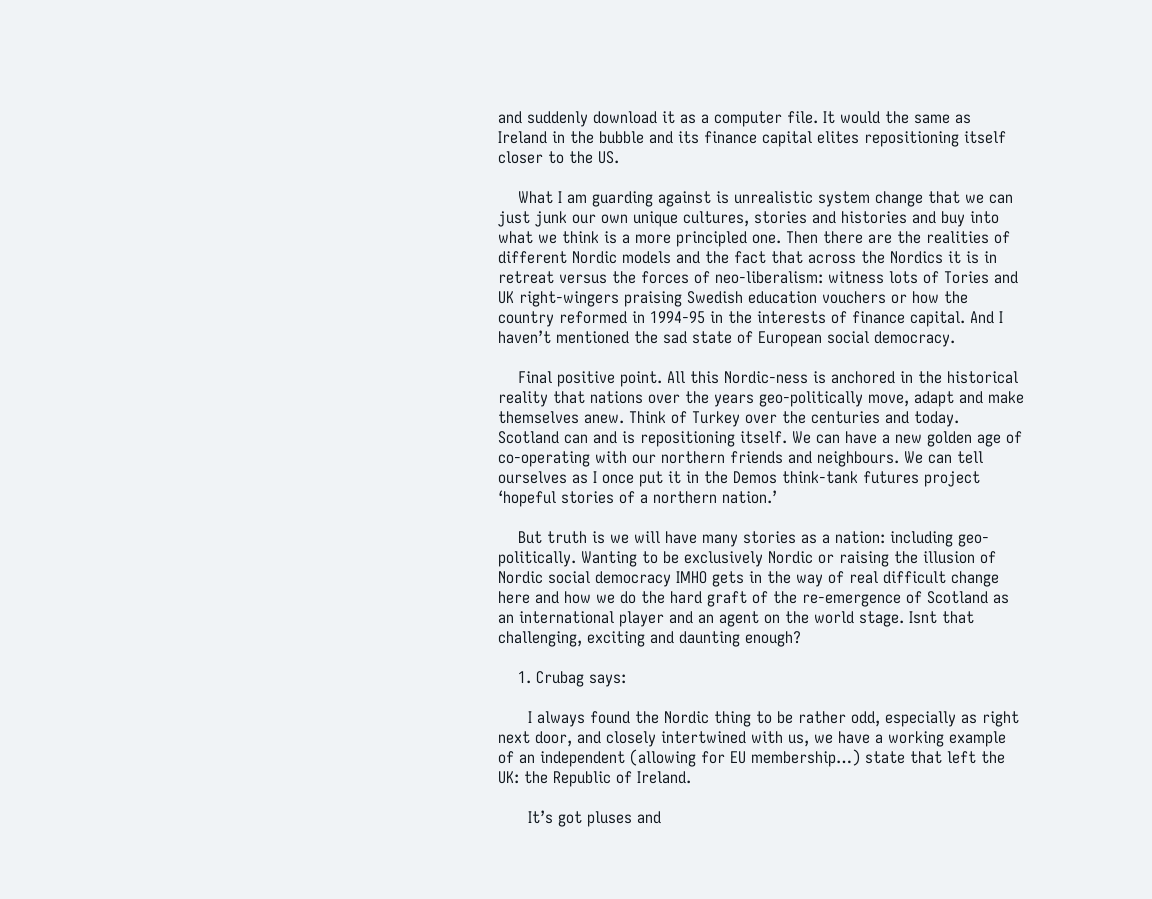and suddenly download it as a computer file. It would the same as Ireland in the bubble and its finance capital elites repositioning itself closer to the US.

    What I am guarding against is unrealistic system change that we can just junk our own unique cultures, stories and histories and buy into what we think is a more principled one. Then there are the realities of different Nordic models and the fact that across the Nordics it is in retreat versus the forces of neo-liberalism: witness lots of Tories and UK right-wingers praising Swedish education vouchers or how the country reformed in 1994-95 in the interests of finance capital. And I haven’t mentioned the sad state of European social democracy.

    Final positive point. All this Nordic-ness is anchored in the historical reality that nations over the years geo-politically move, adapt and make themselves anew. Think of Turkey over the centuries and today. Scotland can and is repositioning itself. We can have a new golden age of co-operating with our northern friends and neighbours. We can tell ourselves as I once put it in the Demos think-tank futures project ‘hopeful stories of a northern nation.’

    But truth is we will have many stories as a nation: including geo-politically. Wanting to be exclusively Nordic or raising the illusion of Nordic social democracy IMHO gets in the way of real difficult change here and how we do the hard graft of the re-emergence of Scotland as an international player and an agent on the world stage. Isnt that challenging, exciting and daunting enough?

    1. Crubag says:

      I always found the Nordic thing to be rather odd, especially as right next door, and closely intertwined with us, we have a working example of an independent (allowing for EU membership…) state that left the UK: the Republic of Ireland.

      It’s got pluses and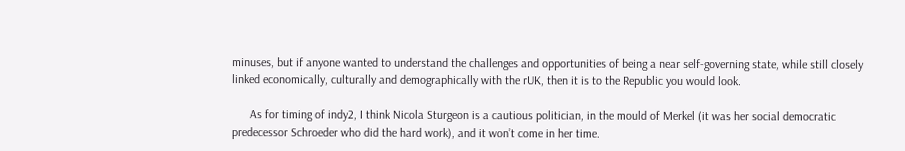minuses, but if anyone wanted to understand the challenges and opportunities of being a near self-governing state, while still closely linked economically, culturally and demographically with the rUK, then it is to the Republic you would look.

      As for timing of indy2, I think Nicola Sturgeon is a cautious politician, in the mould of Merkel (it was her social democratic predecessor Schroeder who did the hard work), and it won’t come in her time.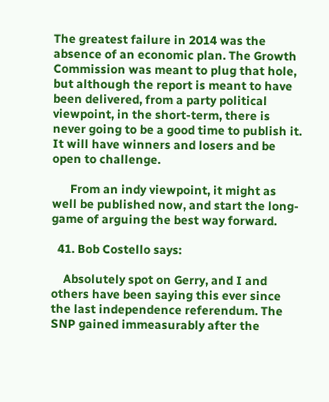The greatest failure in 2014 was the absence of an economic plan. The Growth Commission was meant to plug that hole, but although the report is meant to have been delivered, from a party political viewpoint, in the short-term, there is never going to be a good time to publish it. It will have winners and losers and be open to challenge.

      From an indy viewpoint, it might as well be published now, and start the long-game of arguing the best way forward.

  41. Bob Costello says:

    Absolutely spot on Gerry, and I and others have been saying this ever since the last independence referendum. The SNP gained immeasurably after the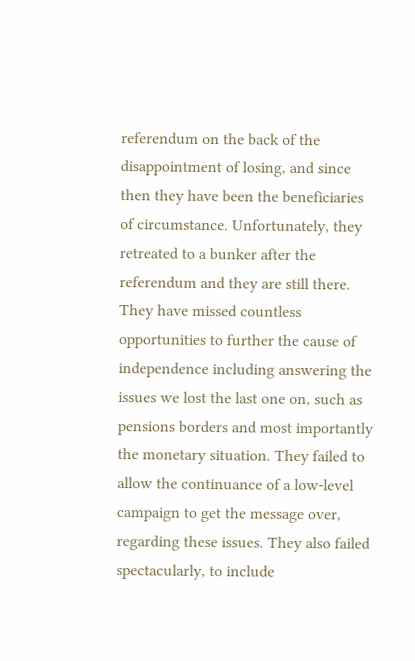referendum on the back of the disappointment of losing, and since then they have been the beneficiaries of circumstance. Unfortunately, they retreated to a bunker after the referendum and they are still there. They have missed countless opportunities to further the cause of independence including answering the issues we lost the last one on, such as pensions borders and most importantly the monetary situation. They failed to allow the continuance of a low-level campaign to get the message over, regarding these issues. They also failed spectacularly, to include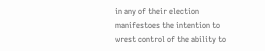in any of their election manifestoes the intention to wrest control of the ability to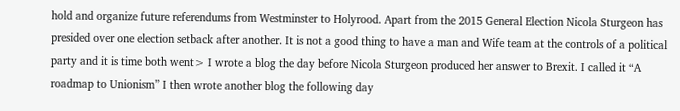hold and organize future referendums from Westminster to Holyrood. Apart from the 2015 General Election Nicola Sturgeon has presided over one election setback after another. It is not a good thing to have a man and Wife team at the controls of a political party and it is time both went> I wrote a blog the day before Nicola Sturgeon produced her answer to Brexit. I called it “A roadmap to Unionism” I then wrote another blog the following day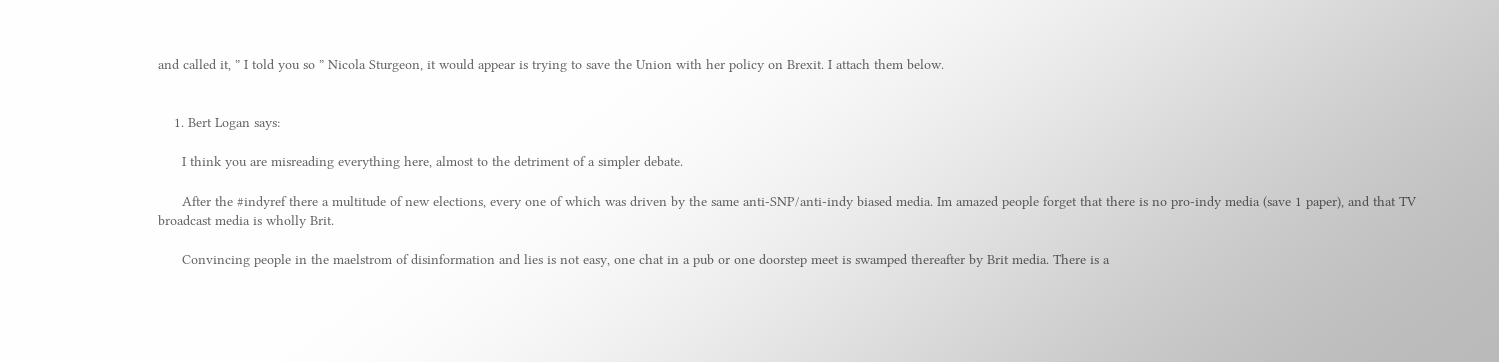and called it, ” I told you so ” Nicola Sturgeon, it would appear is trying to save the Union with her policy on Brexit. I attach them below.


    1. Bert Logan says:

      I think you are misreading everything here, almost to the detriment of a simpler debate.

      After the #indyref there a multitude of new elections, every one of which was driven by the same anti-SNP/anti-indy biased media. Im amazed people forget that there is no pro-indy media (save 1 paper), and that TV broadcast media is wholly Brit.

      Convincing people in the maelstrom of disinformation and lies is not easy, one chat in a pub or one doorstep meet is swamped thereafter by Brit media. There is a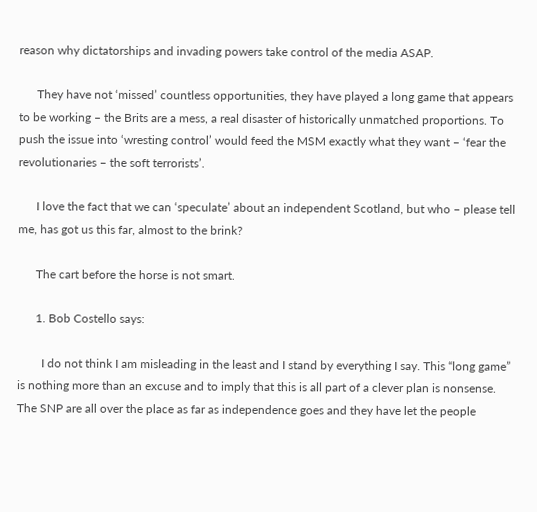reason why dictatorships and invading powers take control of the media ASAP.

      They have not ‘missed’ countless opportunities, they have played a long game that appears to be working – the Brits are a mess, a real disaster of historically unmatched proportions. To push the issue into ‘wresting control’ would feed the MSM exactly what they want – ‘fear the revolutionaries – the soft terrorists’.

      I love the fact that we can ‘speculate’ about an independent Scotland, but who – please tell me, has got us this far, almost to the brink?

      The cart before the horse is not smart.

      1. Bob Costello says:

        I do not think I am misleading in the least and I stand by everything I say. This “long game” is nothing more than an excuse and to imply that this is all part of a clever plan is nonsense. The SNP are all over the place as far as independence goes and they have let the people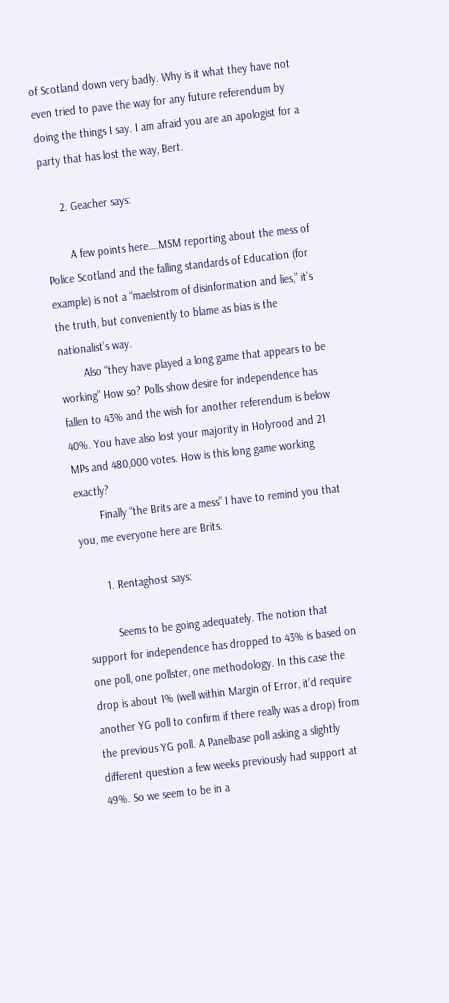of Scotland down very badly. Why is it what they have not even tried to pave the way for any future referendum by doing the things I say. I am afraid you are an apologist for a party that has lost the way, Bert.

      2. Geacher says:

        A few points here….MSM reporting about the mess of Police Scotland and the falling standards of Education (for example) is not a “maelstrom of disinformation and lies,” it’s the truth, but conveniently to blame as bias is the nationalist’s way.
        Also “they have played a long game that appears to be working” How so? Polls show desire for independence has fallen to 43% and the wish for another referendum is below 40%. You have also lost your majority in Holyrood and 21 MPs and 480,000 votes. How is this long game working exactly?
        Finally “the Brits are a mess” I have to remind you that you, me everyone here are Brits.

        1. Rentaghost says:

          Seems to be going adequately. The notion that support for independence has dropped to 43% is based on one poll, one pollster, one methodology. In this case the drop is about 1% (well within Margin of Error, it’d require another YG poll to confirm if there really was a drop) from the previous YG poll. A Panelbase poll asking a slightly different question a few weeks previously had support at 49%. So we seem to be in a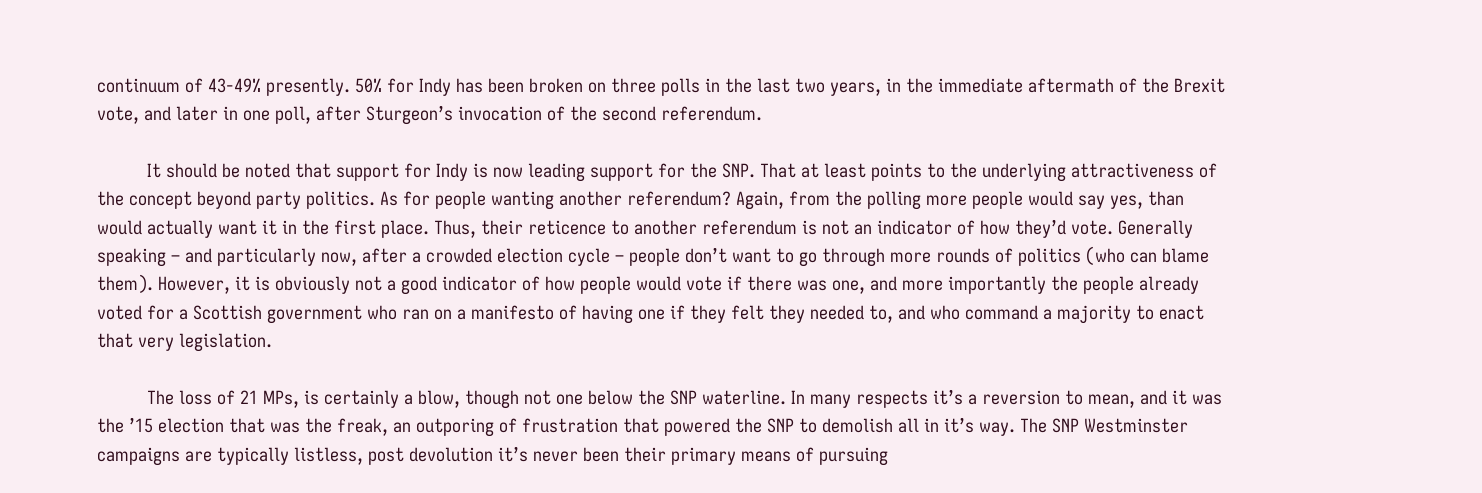continuum of 43-49% presently. 50% for Indy has been broken on three polls in the last two years, in the immediate aftermath of the Brexit vote, and later in one poll, after Sturgeon’s invocation of the second referendum.

          It should be noted that support for Indy is now leading support for the SNP. That at least points to the underlying attractiveness of the concept beyond party politics. As for people wanting another referendum? Again, from the polling more people would say yes, than would actually want it in the first place. Thus, their reticence to another referendum is not an indicator of how they’d vote. Generally speaking – and particularly now, after a crowded election cycle – people don’t want to go through more rounds of politics (who can blame them). However, it is obviously not a good indicator of how people would vote if there was one, and more importantly the people already voted for a Scottish government who ran on a manifesto of having one if they felt they needed to, and who command a majority to enact that very legislation.

          The loss of 21 MPs, is certainly a blow, though not one below the SNP waterline. In many respects it’s a reversion to mean, and it was the ’15 election that was the freak, an outporing of frustration that powered the SNP to demolish all in it’s way. The SNP Westminster campaigns are typically listless, post devolution it’s never been their primary means of pursuing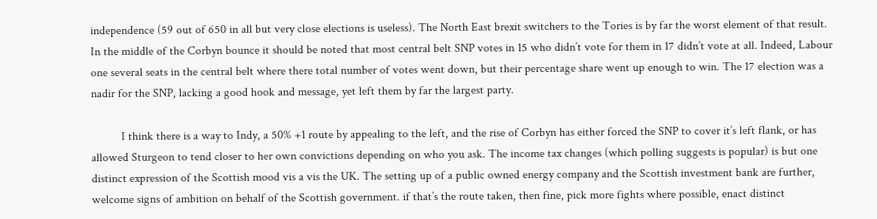independence (59 out of 650 in all but very close elections is useless). The North East brexit switchers to the Tories is by far the worst element of that result. In the middle of the Corbyn bounce it should be noted that most central belt SNP votes in 15 who didn’t vote for them in 17 didn’t vote at all. Indeed, Labour one several seats in the central belt where there total number of votes went down, but their percentage share went up enough to win. The 17 election was a nadir for the SNP, lacking a good hook and message, yet left them by far the largest party.

          I think there is a way to Indy, a 50% +1 route by appealing to the left, and the rise of Corbyn has either forced the SNP to cover it’s left flank, or has allowed Sturgeon to tend closer to her own convictions depending on who you ask. The income tax changes (which polling suggests is popular) is but one distinct expression of the Scottish mood vis a vis the UK. The setting up of a public owned energy company and the Scottish investment bank are further, welcome signs of ambition on behalf of the Scottish government. if that’s the route taken, then fine, pick more fights where possible, enact distinct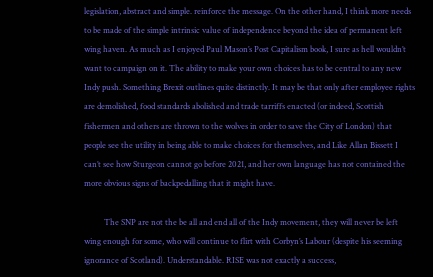legislation, abstract and simple. reinforce the message. On the other hand, I think more needs to be made of the simple intrinsic value of independence beyond the idea of permanent left wing haven. As much as I enjoyed Paul Mason’s Post Capitalism book, I sure as hell wouldn’t want to campaign on it. The ability to make your own choices has to be central to any new Indy push. Something Brexit outlines quite distinctly. It may be that only after employee rights are demolished, food standards abolished and trade tarriffs enacted (or indeed, Scottish fishermen and others are thrown to the wolves in order to save the City of London) that people see the utility in being able to make choices for themselves, and Like Allan Bissett I can’t see how Sturgeon cannot go before 2021, and her own language has not contained the more obvious signs of backpedalling that it might have.

          The SNP are not the be all and end all of the Indy movement, they will never be left wing enough for some, who will continue to flirt with Corbyn’s Labour (despite his seeming ignorance of Scotland). Understandable. RISE was not exactly a success,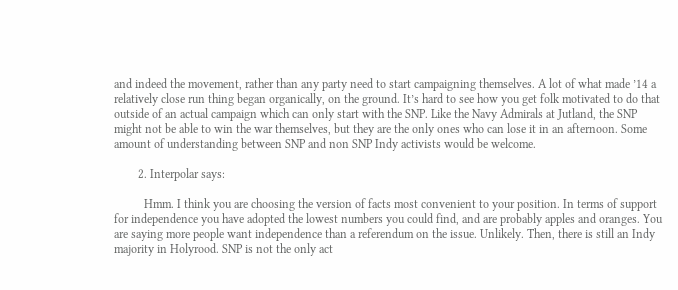and indeed the movement, rather than any party need to start campaigning themselves. A lot of what made ’14 a relatively close run thing began organically, on the ground. It’s hard to see how you get folk motivated to do that outside of an actual campaign which can only start with the SNP. Like the Navy Admirals at Jutland, the SNP might not be able to win the war themselves, but they are the only ones who can lose it in an afternoon. Some amount of understanding between SNP and non SNP Indy activists would be welcome.

        2. Interpolar says:

          Hmm. I think you are choosing the version of facts most convenient to your position. In terms of support for independence you have adopted the lowest numbers you could find, and are probably apples and oranges. You are saying more people want independence than a referendum on the issue. Unlikely. Then, there is still an Indy majority in Holyrood. SNP is not the only act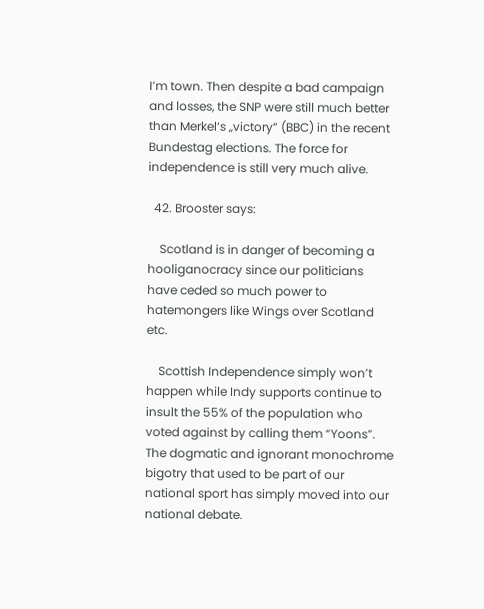I’m town. Then despite a bad campaign and losses, the SNP were still much better than Merkel‘s „victory” (BBC) in the recent Bundestag elections. The force for independence is still very much alive.

  42. Brooster says:

    Scotland is in danger of becoming a hooliganocracy since our politicians have ceded so much power to hatemongers like Wings over Scotland etc.

    Scottish Independence simply won’t happen while Indy supports continue to insult the 55% of the population who voted against by calling them “Yoons”. The dogmatic and ignorant monochrome bigotry that used to be part of our national sport has simply moved into our national debate.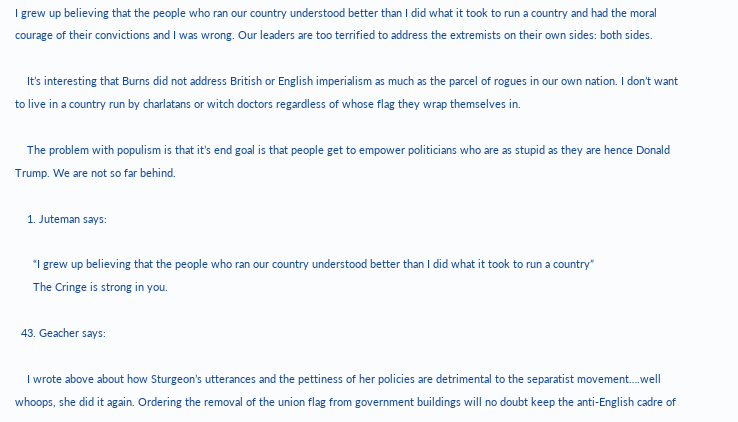I grew up believing that the people who ran our country understood better than I did what it took to run a country and had the moral courage of their convictions and I was wrong. Our leaders are too terrified to address the extremists on their own sides: both sides.

    It’s interesting that Burns did not address British or English imperialism as much as the parcel of rogues in our own nation. I don’t want to live in a country run by charlatans or witch doctors regardless of whose flag they wrap themselves in.

    The problem with populism is that it’s end goal is that people get to empower politicians who are as stupid as they are hence Donald Trump. We are not so far behind.

    1. Juteman says:

      “I grew up believing that the people who ran our country understood better than I did what it took to run a country”
      The Cringe is strong in you.

  43. Geacher says:

    I wrote above about how Sturgeon’s utterances and the pettiness of her policies are detrimental to the separatist movement….well whoops, she did it again. Ordering the removal of the union flag from government buildings will no doubt keep the anti-English cadre of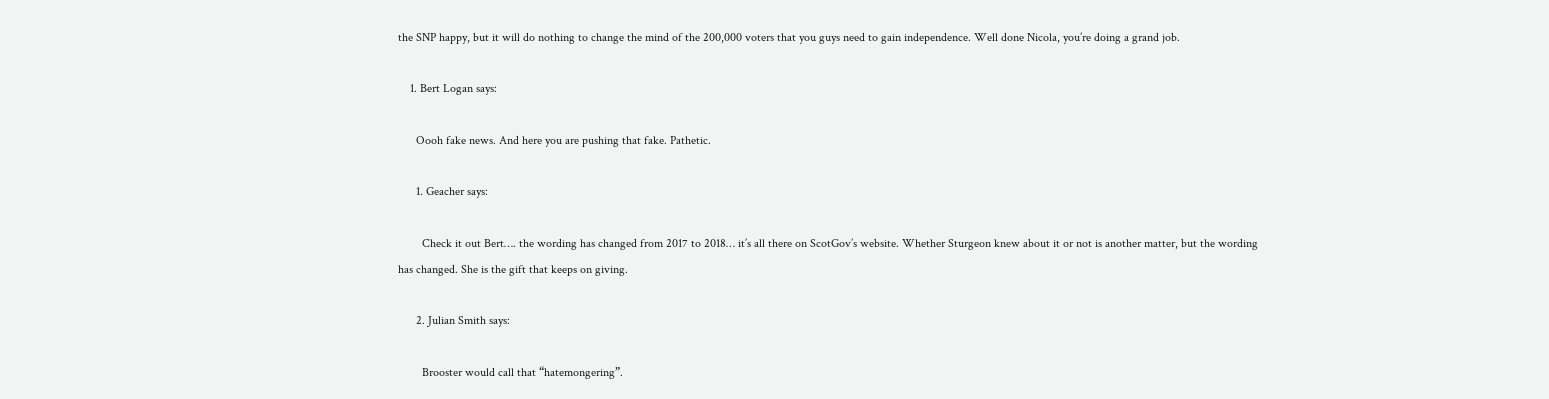the SNP happy, but it will do nothing to change the mind of the 200,000 voters that you guys need to gain independence. Well done Nicola, you’re doing a grand job.

    1. Bert Logan says:

      Oooh fake news. And here you are pushing that fake. Pathetic.

      1. Geacher says:

        Check it out Bert…. the wording has changed from 2017 to 2018… it’s all there on ScotGov’s website. Whether Sturgeon knew about it or not is another matter, but the wording has changed. She is the gift that keeps on giving.

      2. Julian Smith says:

        Brooster would call that “hatemongering”.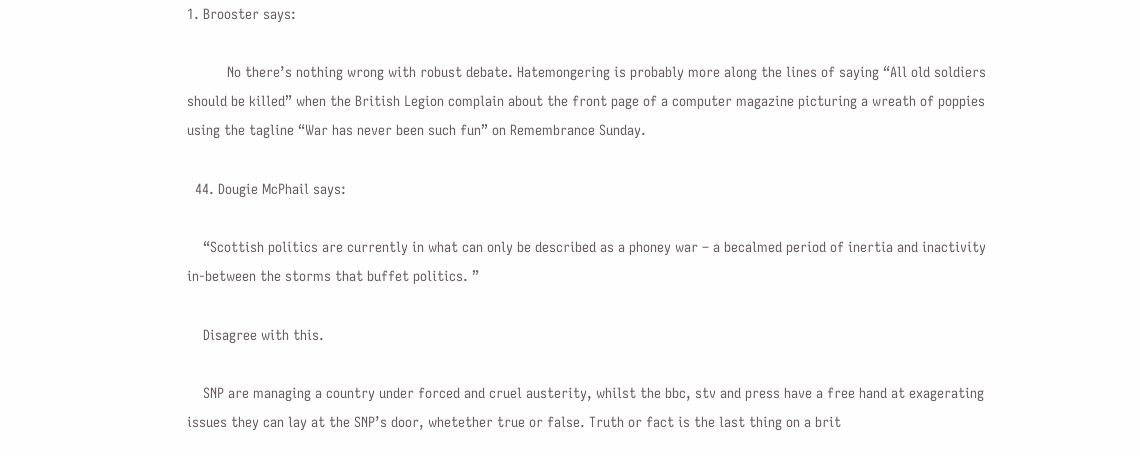1. Brooster says:

          No there’s nothing wrong with robust debate. Hatemongering is probably more along the lines of saying “All old soldiers should be killed” when the British Legion complain about the front page of a computer magazine picturing a wreath of poppies using the tagline “War has never been such fun” on Remembrance Sunday.

  44. Dougie McPhail says:

    “Scottish politics are currently in what can only be described as a phoney war – a becalmed period of inertia and inactivity in-between the storms that buffet politics. ”

    Disagree with this.

    SNP are managing a country under forced and cruel austerity, whilst the bbc, stv and press have a free hand at exagerating issues they can lay at the SNP’s door, whetether true or false. Truth or fact is the last thing on a brit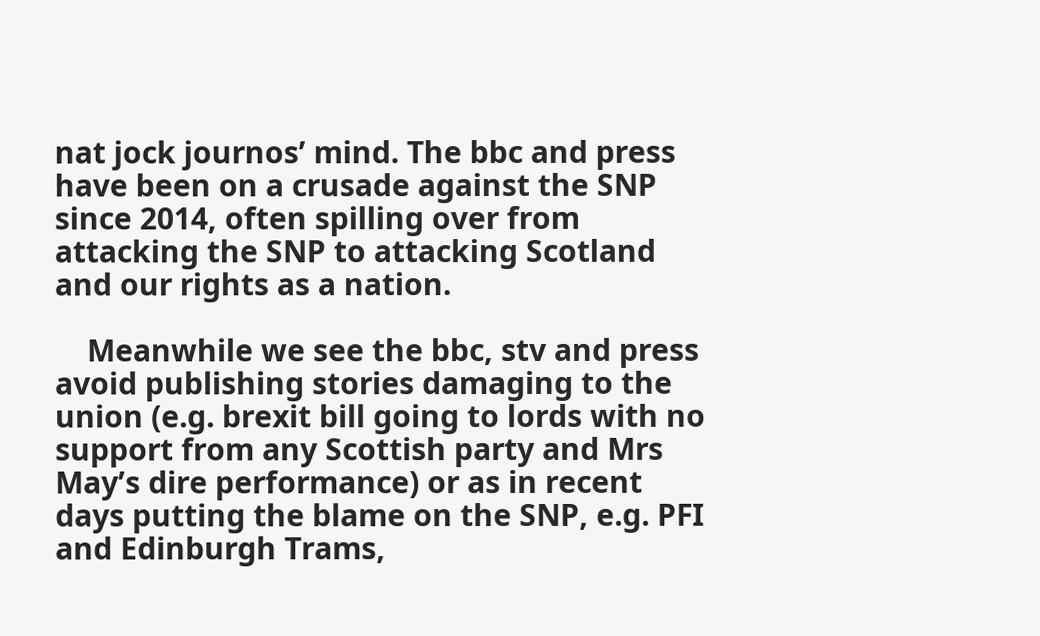nat jock journos’ mind. The bbc and press have been on a crusade against the SNP since 2014, often spilling over from attacking the SNP to attacking Scotland and our rights as a nation.

    Meanwhile we see the bbc, stv and press avoid publishing stories damaging to the union (e.g. brexit bill going to lords with no support from any Scottish party and Mrs May’s dire performance) or as in recent days putting the blame on the SNP, e.g. PFI and Edinburgh Trams,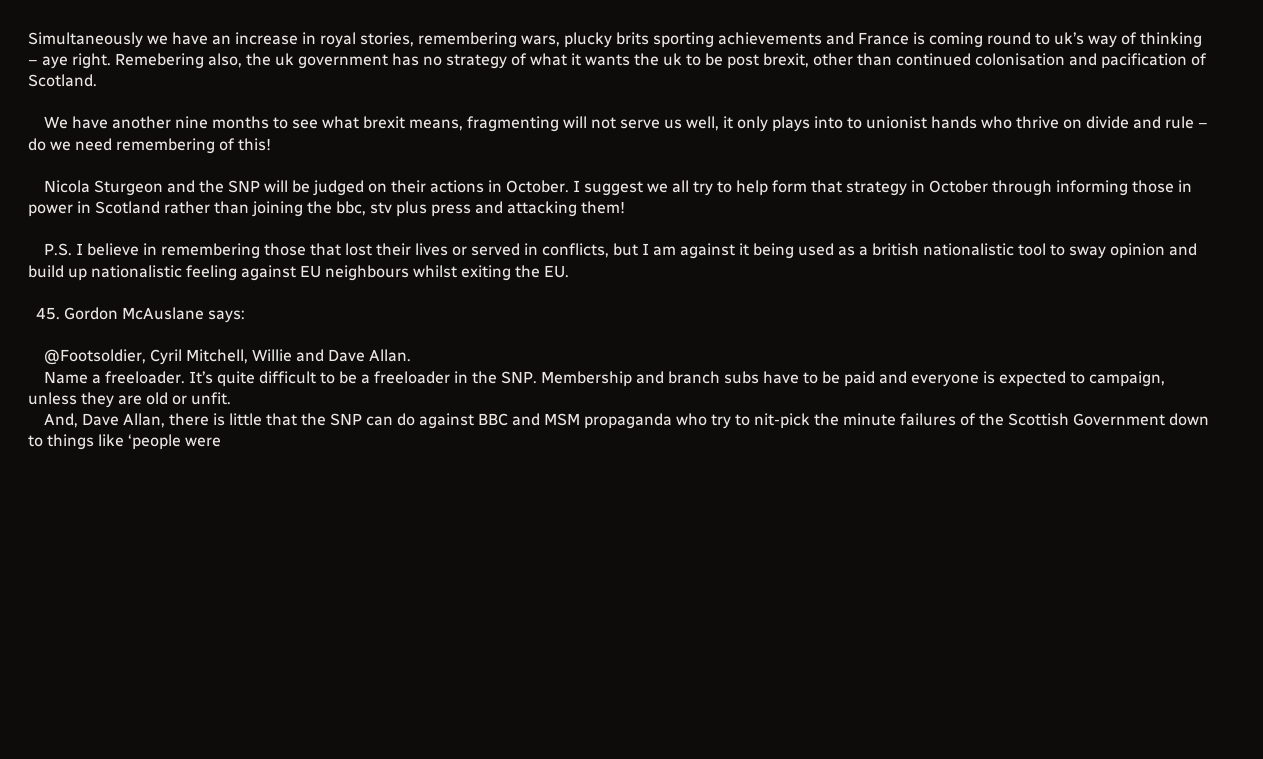Simultaneously we have an increase in royal stories, remembering wars, plucky brits sporting achievements and France is coming round to uk’s way of thinking – aye right. Remebering also, the uk government has no strategy of what it wants the uk to be post brexit, other than continued colonisation and pacification of Scotland.

    We have another nine months to see what brexit means, fragmenting will not serve us well, it only plays into to unionist hands who thrive on divide and rule – do we need remembering of this!

    Nicola Sturgeon and the SNP will be judged on their actions in October. I suggest we all try to help form that strategy in October through informing those in power in Scotland rather than joining the bbc, stv plus press and attacking them!

    P.S. I believe in remembering those that lost their lives or served in conflicts, but I am against it being used as a british nationalistic tool to sway opinion and build up nationalistic feeling against EU neighbours whilst exiting the EU.

  45. Gordon McAuslane says:

    @Footsoldier, Cyril Mitchell, Willie and Dave Allan.
    Name a freeloader. It’s quite difficult to be a freeloader in the SNP. Membership and branch subs have to be paid and everyone is expected to campaign, unless they are old or unfit.
    And, Dave Allan, there is little that the SNP can do against BBC and MSM propaganda who try to nit-pick the minute failures of the Scottish Government down to things like ‘people were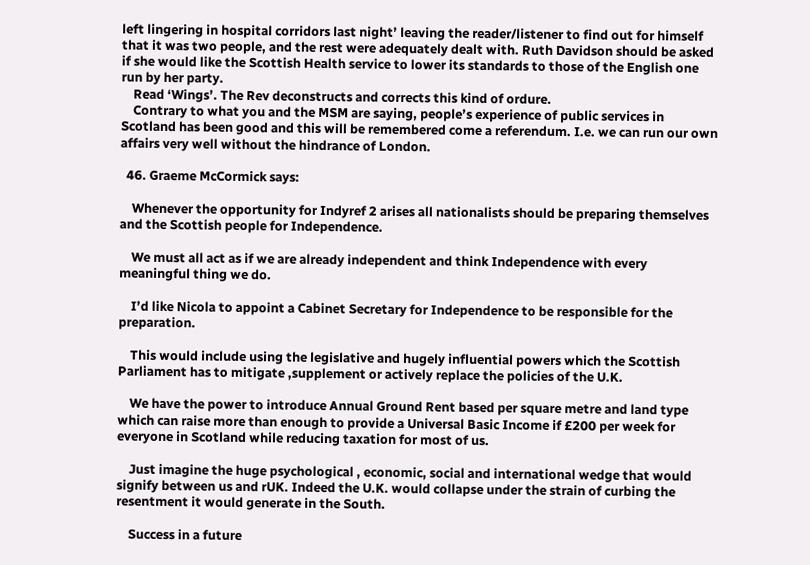left lingering in hospital corridors last night’ leaving the reader/listener to find out for himself that it was two people, and the rest were adequately dealt with. Ruth Davidson should be asked if she would like the Scottish Health service to lower its standards to those of the English one run by her party.
    Read ‘Wings’. The Rev deconstructs and corrects this kind of ordure.
    Contrary to what you and the MSM are saying, people’s experience of public services in Scotland has been good and this will be remembered come a referendum. I.e. we can run our own affairs very well without the hindrance of London.

  46. Graeme McCormick says:

    Whenever the opportunity for Indyref 2 arises all nationalists should be preparing themselves and the Scottish people for Independence.

    We must all act as if we are already independent and think Independence with every meaningful thing we do.

    I’d like Nicola to appoint a Cabinet Secretary for Independence to be responsible for the preparation.

    This would include using the legislative and hugely influential powers which the Scottish Parliament has to mitigate ,supplement or actively replace the policies of the U.K.

    We have the power to introduce Annual Ground Rent based per square metre and land type which can raise more than enough to provide a Universal Basic Income if £200 per week for everyone in Scotland while reducing taxation for most of us.

    Just imagine the huge psychological , economic, social and international wedge that would signify between us and rUK. Indeed the U.K. would collapse under the strain of curbing the resentment it would generate in the South.

    Success in a future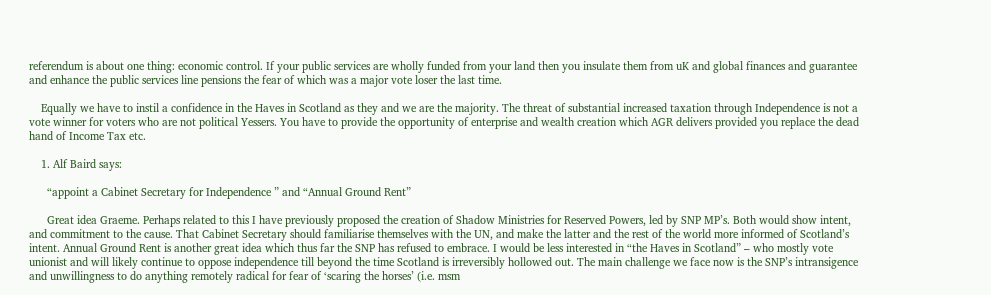referendum is about one thing: economic control. If your public services are wholly funded from your land then you insulate them from uK and global finances and guarantee and enhance the public services line pensions the fear of which was a major vote loser the last time.

    Equally we have to instil a confidence in the Haves in Scotland as they and we are the majority. The threat of substantial increased taxation through Independence is not a vote winner for voters who are not political Yessers. You have to provide the opportunity of enterprise and wealth creation which AGR delivers provided you replace the dead hand of Income Tax etc.

    1. Alf Baird says:

      “appoint a Cabinet Secretary for Independence ” and “Annual Ground Rent”

      Great idea Graeme. Perhaps related to this I have previously proposed the creation of Shadow Ministries for Reserved Powers, led by SNP MP’s. Both would show intent, and commitment to the cause. That Cabinet Secretary should familiarise themselves with the UN, and make the latter and the rest of the world more informed of Scotland’s intent. Annual Ground Rent is another great idea which thus far the SNP has refused to embrace. I would be less interested in “the Haves in Scotland” – who mostly vote unionist and will likely continue to oppose independence till beyond the time Scotland is irreversibly hollowed out. The main challenge we face now is the SNP’s intransigence and unwillingness to do anything remotely radical for fear of ‘scaring the horses’ (i.e. msm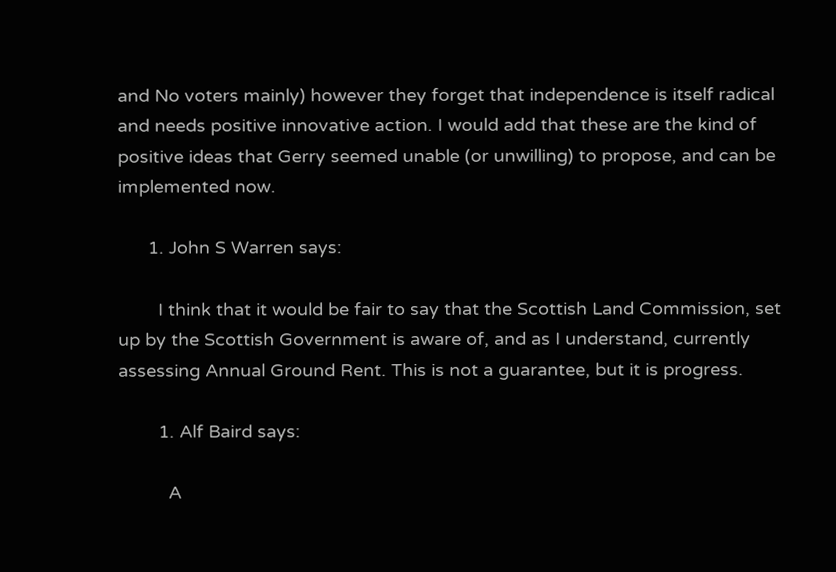and No voters mainly) however they forget that independence is itself radical and needs positive innovative action. I would add that these are the kind of positive ideas that Gerry seemed unable (or unwilling) to propose, and can be implemented now.

      1. John S Warren says:

        I think that it would be fair to say that the Scottish Land Commission, set up by the Scottish Government is aware of, and as I understand, currently assessing Annual Ground Rent. This is not a guarantee, but it is progress.

        1. Alf Baird says:

          A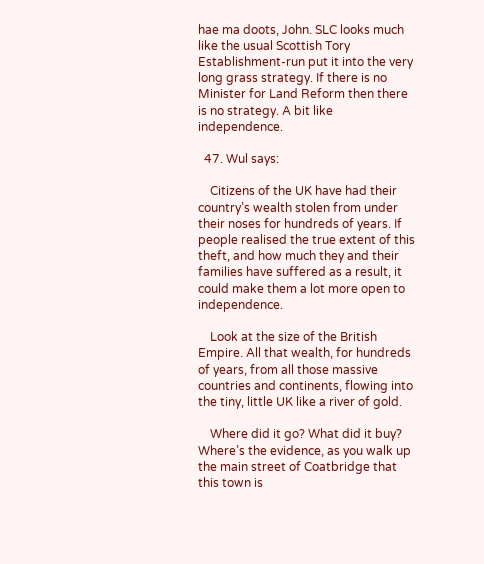hae ma doots, John. SLC looks much like the usual Scottish Tory Establishment-run put it into the very long grass strategy. If there is no Minister for Land Reform then there is no strategy. A bit like independence.

  47. Wul says:

    Citizens of the UK have had their country’s wealth stolen from under their noses for hundreds of years. If people realised the true extent of this theft, and how much they and their families have suffered as a result, it could make them a lot more open to independence.

    Look at the size of the British Empire. All that wealth, for hundreds of years, from all those massive countries and continents, flowing into the tiny, little UK like a river of gold.

    Where did it go? What did it buy? Where’s the evidence, as you walk up the main street of Coatbridge that this town is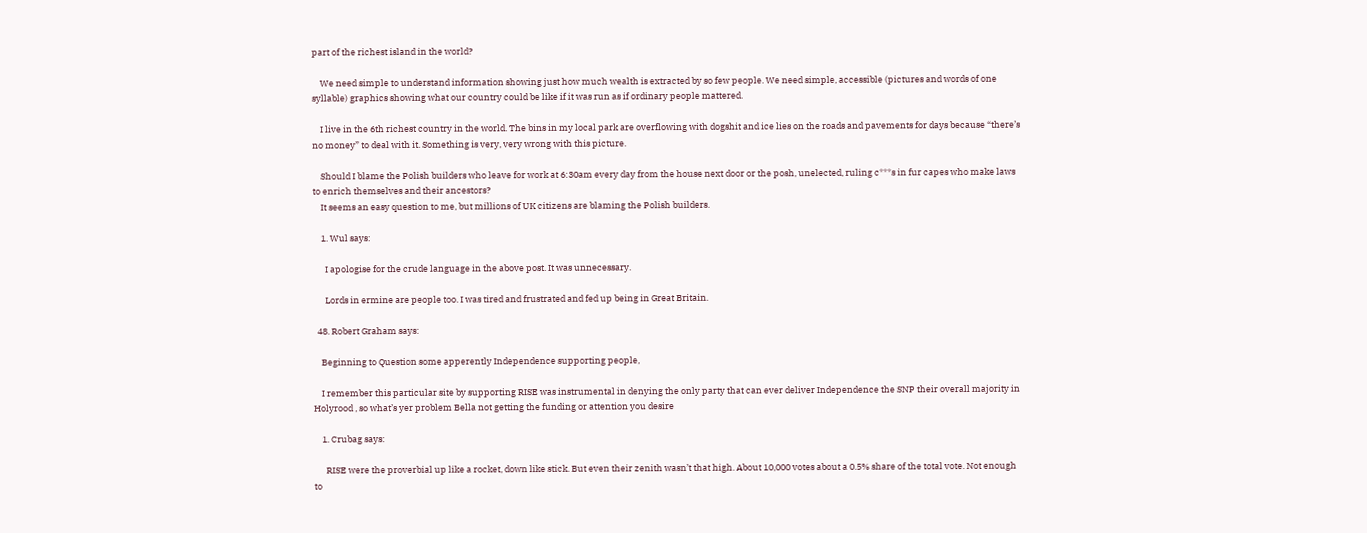part of the richest island in the world?

    We need simple to understand information showing just how much wealth is extracted by so few people. We need simple, accessible (pictures and words of one syllable) graphics showing what our country could be like if it was run as if ordinary people mattered.

    I live in the 6th richest country in the world. The bins in my local park are overflowing with dogshit and ice lies on the roads and pavements for days because “there’s no money” to deal with it. Something is very, very wrong with this picture.

    Should I blame the Polish builders who leave for work at 6:30am every day from the house next door or the posh, unelected, ruling c***s in fur capes who make laws to enrich themselves and their ancestors?
    It seems an easy question to me, but millions of UK citizens are blaming the Polish builders.

    1. Wul says:

      I apologise for the crude language in the above post. It was unnecessary.

      Lords in ermine are people too. I was tired and frustrated and fed up being in Great Britain.

  48. Robert Graham says:

    Beginning to Question some apperently Independence supporting people,

    I remember this particular site by supporting RISE was instrumental in denying the only party that can ever deliver Independence the SNP their overall majority in Holyrood , so what’s yer problem Bella not getting the funding or attention you desire

    1. Crubag says:

      RISE were the proverbial up like a rocket, down like stick. But even their zenith wasn’t that high. About 10,000 votes about a 0.5% share of the total vote. Not enough to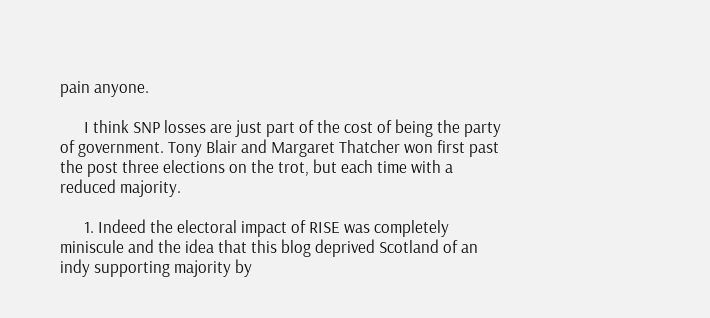pain anyone.

      I think SNP losses are just part of the cost of being the party of government. Tony Blair and Margaret Thatcher won first past the post three elections on the trot, but each time with a reduced majority.

      1. Indeed the electoral impact of RISE was completely miniscule and the idea that this blog deprived Scotland of an indy supporting majority by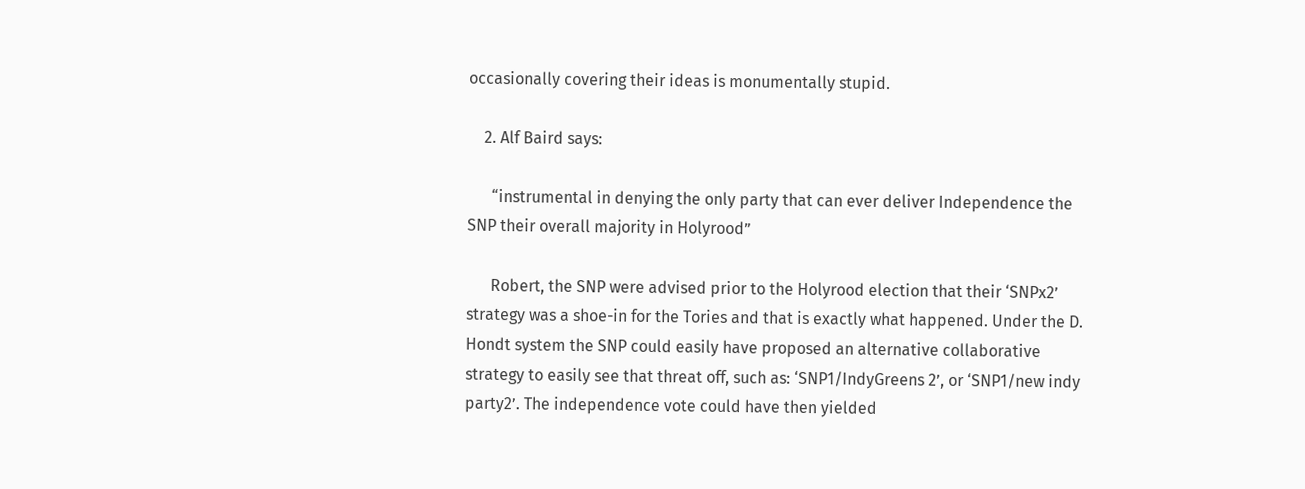occasionally covering their ideas is monumentally stupid.

    2. Alf Baird says:

      “instrumental in denying the only party that can ever deliver Independence the SNP their overall majority in Holyrood”

      Robert, the SNP were advised prior to the Holyrood election that their ‘SNPx2’ strategy was a shoe-in for the Tories and that is exactly what happened. Under the D. Hondt system the SNP could easily have proposed an alternative collaborative strategy to easily see that threat off, such as: ‘SNP1/IndyGreens 2’, or ‘SNP1/new indy party2’. The independence vote could have then yielded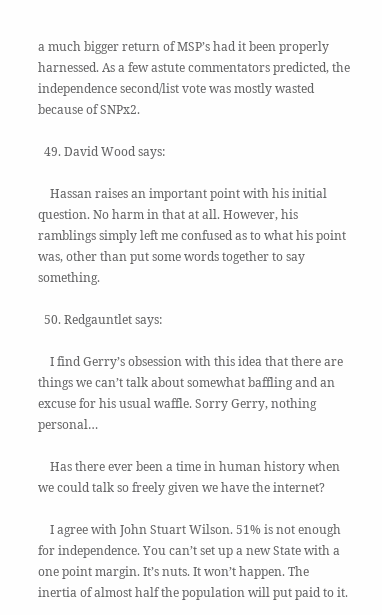a much bigger return of MSP’s had it been properly harnessed. As a few astute commentators predicted, the independence second/list vote was mostly wasted because of SNPx2.

  49. David Wood says:

    Hassan raises an important point with his initial question. No harm in that at all. However, his ramblings simply left me confused as to what his point was, other than put some words together to say something.

  50. Redgauntlet says:

    I find Gerry’s obsession with this idea that there are things we can’t talk about somewhat baffling and an excuse for his usual waffle. Sorry Gerry, nothing personal…

    Has there ever been a time in human history when we could talk so freely given we have the internet?

    I agree with John Stuart Wilson. 51% is not enough for independence. You can’t set up a new State with a one point margin. It’s nuts. It won’t happen. The inertia of almost half the population will put paid to it.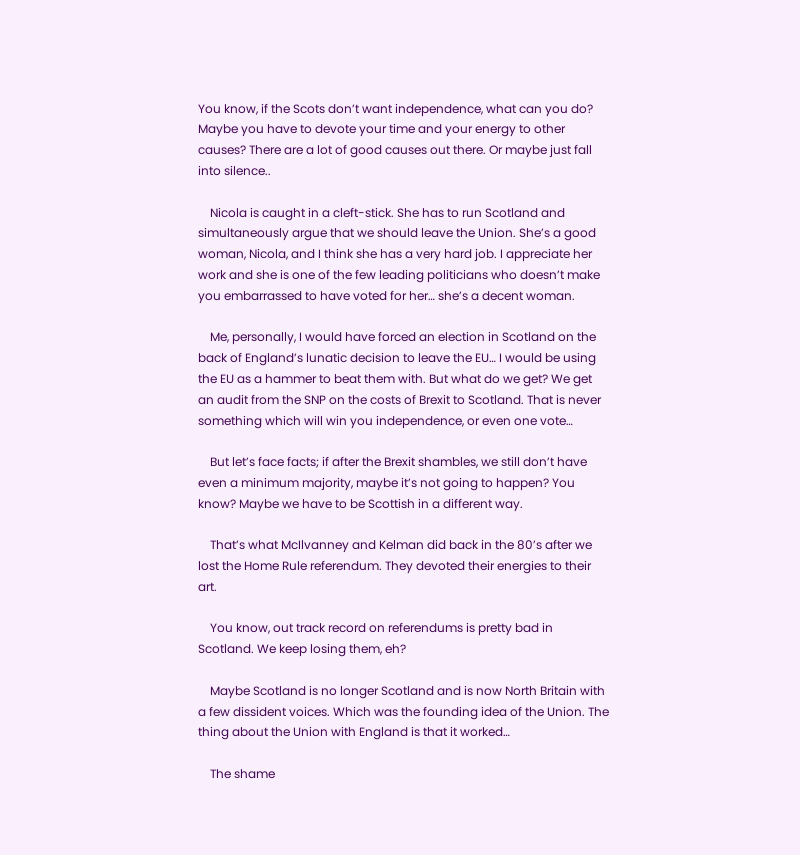You know, if the Scots don’t want independence, what can you do? Maybe you have to devote your time and your energy to other causes? There are a lot of good causes out there. Or maybe just fall into silence..

    Nicola is caught in a cleft-stick. She has to run Scotland and simultaneously argue that we should leave the Union. She’s a good woman, Nicola, and I think she has a very hard job. I appreciate her work and she is one of the few leading politicians who doesn’t make you embarrassed to have voted for her… she’s a decent woman.

    Me, personally, I would have forced an election in Scotland on the back of England’s lunatic decision to leave the EU… I would be using the EU as a hammer to beat them with. But what do we get? We get an audit from the SNP on the costs of Brexit to Scotland. That is never something which will win you independence, or even one vote…

    But let’s face facts; if after the Brexit shambles, we still don’t have even a minimum majority, maybe it’s not going to happen? You know? Maybe we have to be Scottish in a different way.

    That’s what McIlvanney and Kelman did back in the 80’s after we lost the Home Rule referendum. They devoted their energies to their art.

    You know, out track record on referendums is pretty bad in Scotland. We keep losing them, eh?

    Maybe Scotland is no longer Scotland and is now North Britain with a few dissident voices. Which was the founding idea of the Union. The thing about the Union with England is that it worked…

    The shame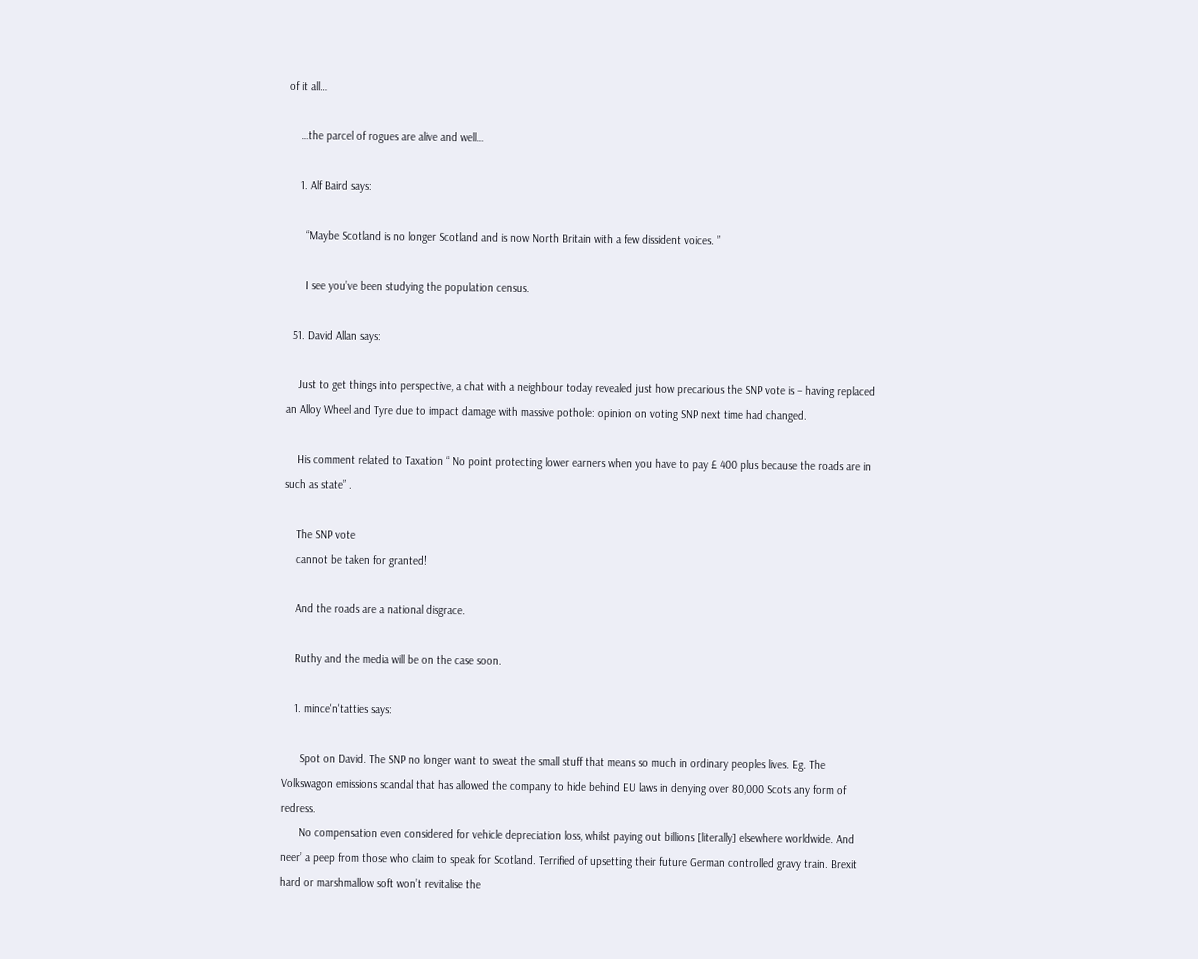of it all…

    …the parcel of rogues are alive and well…

    1. Alf Baird says:

      “Maybe Scotland is no longer Scotland and is now North Britain with a few dissident voices. ”

      I see you’ve been studying the population census.

  51. David Allan says:

    Just to get things into perspective, a chat with a neighbour today revealed just how precarious the SNP vote is – having replaced an Alloy Wheel and Tyre due to impact damage with massive pothole: opinion on voting SNP next time had changed.

    His comment related to Taxation “ No point protecting lower earners when you have to pay £ 400 plus because the roads are in such as state” .

    The SNP vote
    cannot be taken for granted!

    And the roads are a national disgrace.

    Ruthy and the media will be on the case soon.

    1. mince'n'tatties says:

      Spot on David. The SNP no longer want to sweat the small stuff that means so much in ordinary peoples lives. Eg. The Volkswagon emissions scandal that has allowed the company to hide behind EU laws in denying over 80,000 Scots any form of redress.
      No compensation even considered for vehicle depreciation loss, whilst paying out billions [literally] elsewhere worldwide. And neer’ a peep from those who claim to speak for Scotland. Terrified of upsetting their future German controlled gravy train. Brexit hard or marshmallow soft won’t revitalise the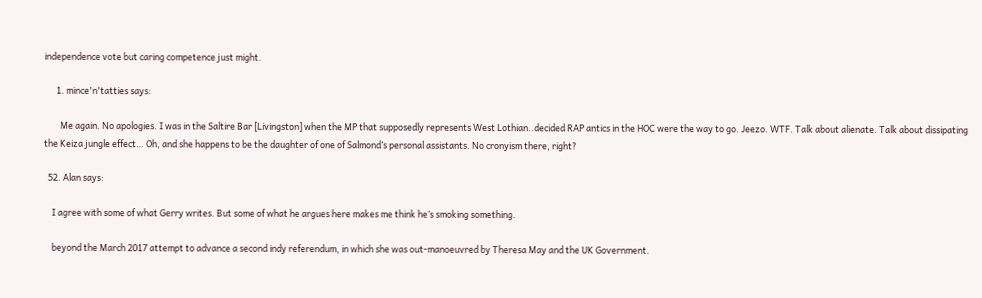independence vote but caring competence just might.

      1. mince'n'tatties says:

        Me again. No apologies. I was in the Saltire Bar [Livingston] when the MP that supposedly represents West Lothian..decided RAP antics in the HOC were the way to go. Jeezo. WTF. Talk about alienate. Talk about dissipating the Keiza jungle effect… Oh, and she happens to be the daughter of one of Salmond’s personal assistants. No cronyism there, right?

  52. Alan says:

    I agree with some of what Gerry writes. But some of what he argues here makes me think he’s smoking something.

    beyond the March 2017 attempt to advance a second indy referendum, in which she was out-manoeuvred by Theresa May and the UK Government.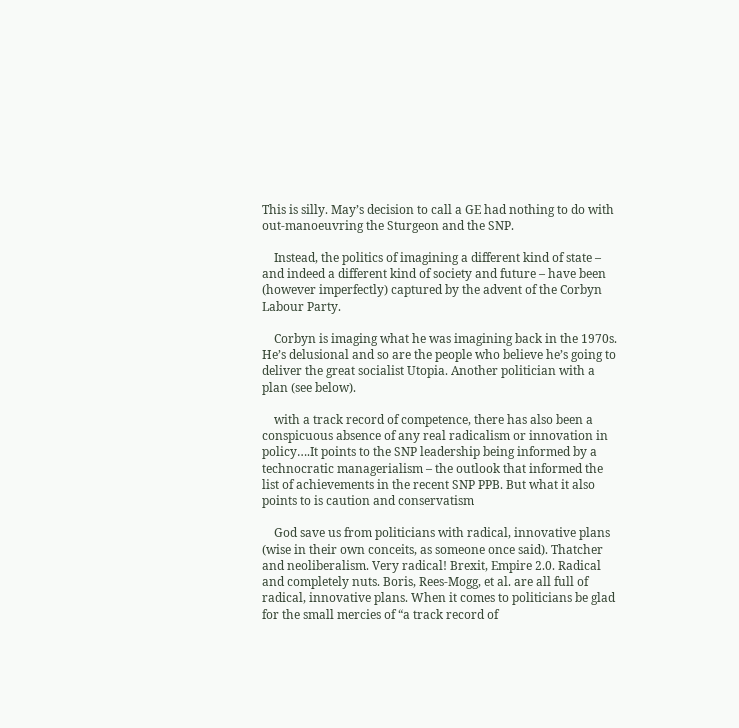This is silly. May’s decision to call a GE had nothing to do with out-manoeuvring the Sturgeon and the SNP.

    Instead, the politics of imagining a different kind of state – and indeed a different kind of society and future – have been (however imperfectly) captured by the advent of the Corbyn Labour Party.

    Corbyn is imaging what he was imagining back in the 1970s. He’s delusional and so are the people who believe he’s going to deliver the great socialist Utopia. Another politician with a plan (see below).

    with a track record of competence, there has also been a conspicuous absence of any real radicalism or innovation in policy….It points to the SNP leadership being informed by a technocratic managerialism – the outlook that informed the list of achievements in the recent SNP PPB. But what it also points to is caution and conservatism

    God save us from politicians with radical, innovative plans (wise in their own conceits, as someone once said). Thatcher and neoliberalism. Very radical! Brexit, Empire 2.0. Radical and completely nuts. Boris, Rees-Mogg, et al. are all full of radical, innovative plans. When it comes to politicians be glad for the small mercies of “a track record of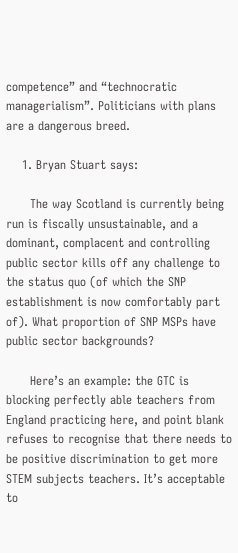competence” and “technocratic managerialism”. Politicians with plans are a dangerous breed.

    1. Bryan Stuart says:

      The way Scotland is currently being run is fiscally unsustainable, and a dominant, complacent and controlling public sector kills off any challenge to the status quo (of which the SNP establishment is now comfortably part of). What proportion of SNP MSPs have public sector backgrounds?

      Here’s an example: the GTC is blocking perfectly able teachers from England practicing here, and point blank refuses to recognise that there needs to be positive discrimination to get more STEM subjects teachers. It’s acceptable to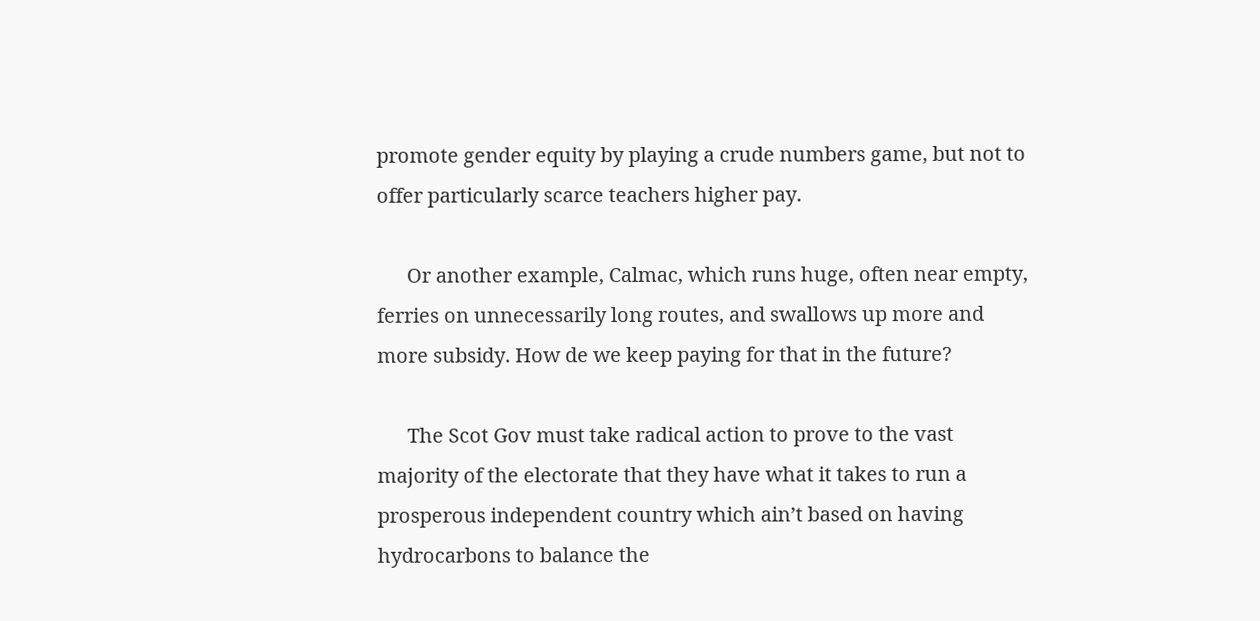promote gender equity by playing a crude numbers game, but not to offer particularly scarce teachers higher pay.

      Or another example, Calmac, which runs huge, often near empty, ferries on unnecessarily long routes, and swallows up more and more subsidy. How de we keep paying for that in the future?

      The Scot Gov must take radical action to prove to the vast majority of the electorate that they have what it takes to run a prosperous independent country which ain’t based on having hydrocarbons to balance the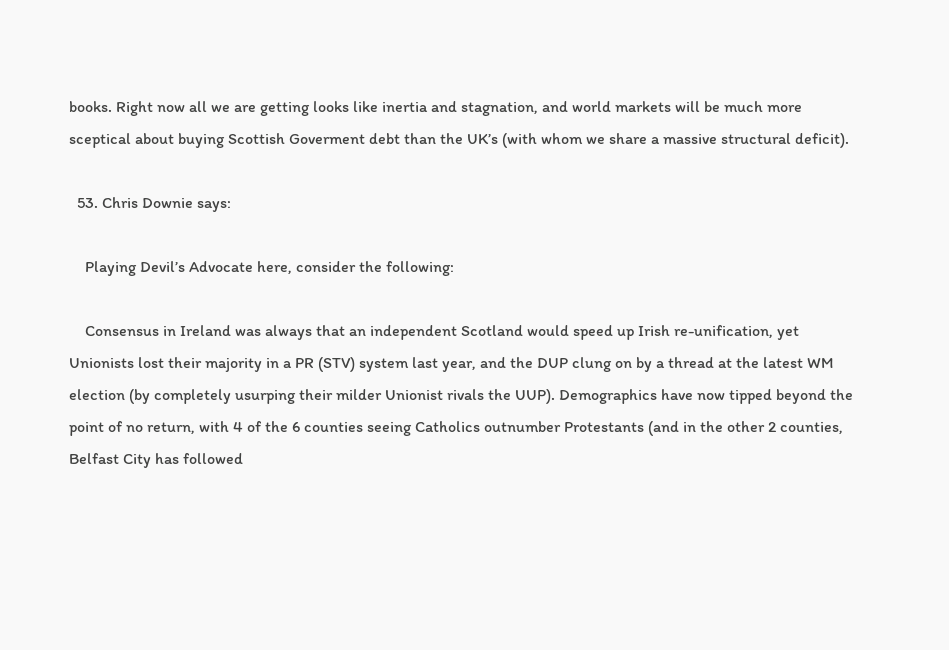books. Right now all we are getting looks like inertia and stagnation, and world markets will be much more sceptical about buying Scottish Goverment debt than the UK’s (with whom we share a massive structural deficit).

  53. Chris Downie says:

    Playing Devil’s Advocate here, consider the following:

    Consensus in Ireland was always that an independent Scotland would speed up Irish re-unification, yet Unionists lost their majority in a PR (STV) system last year, and the DUP clung on by a thread at the latest WM election (by completely usurping their milder Unionist rivals the UUP). Demographics have now tipped beyond the point of no return, with 4 of the 6 counties seeing Catholics outnumber Protestants (and in the other 2 counties, Belfast City has followed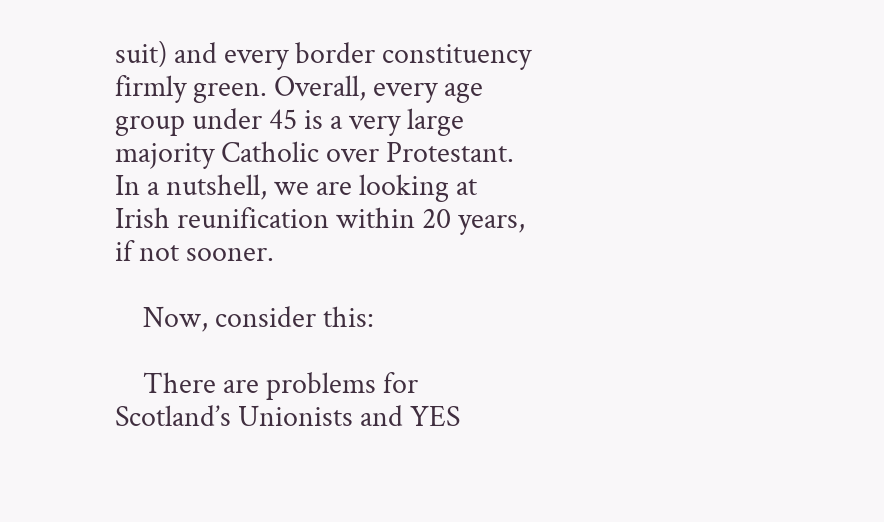suit) and every border constituency firmly green. Overall, every age group under 45 is a very large majority Catholic over Protestant. In a nutshell, we are looking at Irish reunification within 20 years, if not sooner.

    Now, consider this:

    There are problems for Scotland’s Unionists and YES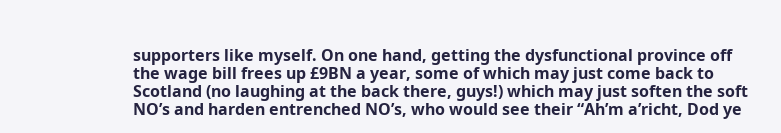supporters like myself. On one hand, getting the dysfunctional province off the wage bill frees up £9BN a year, some of which may just come back to Scotland (no laughing at the back there, guys!) which may just soften the soft NO’s and harden entrenched NO’s, who would see their “Ah’m a’richt, Dod ye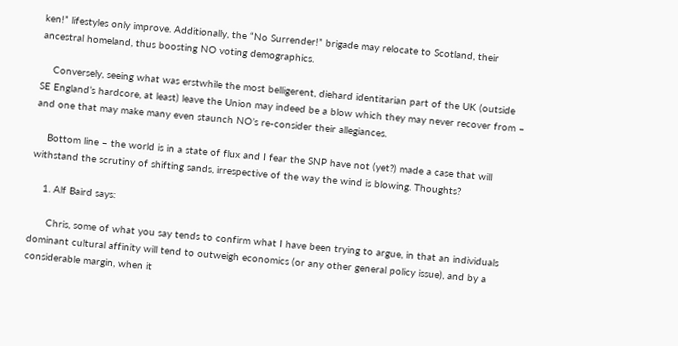ken!” lifestyles only improve. Additionally, the “No Surrender!” brigade may relocate to Scotland, their ancestral homeland, thus boosting NO voting demographics.

    Conversely, seeing what was erstwhile the most belligerent, diehard identitarian part of the UK (outside SE England’s hardcore, at least) leave the Union may indeed be a blow which they may never recover from – and one that may make many even staunch NO’s re-consider their allegiances.

    Bottom line – the world is in a state of flux and I fear the SNP have not (yet?) made a case that will withstand the scrutiny of shifting sands, irrespective of the way the wind is blowing. Thoughts?

    1. Alf Baird says:

      Chris, some of what you say tends to confirm what I have been trying to argue, in that an individuals dominant cultural affinity will tend to outweigh economics (or any other general policy issue), and by a considerable margin, when it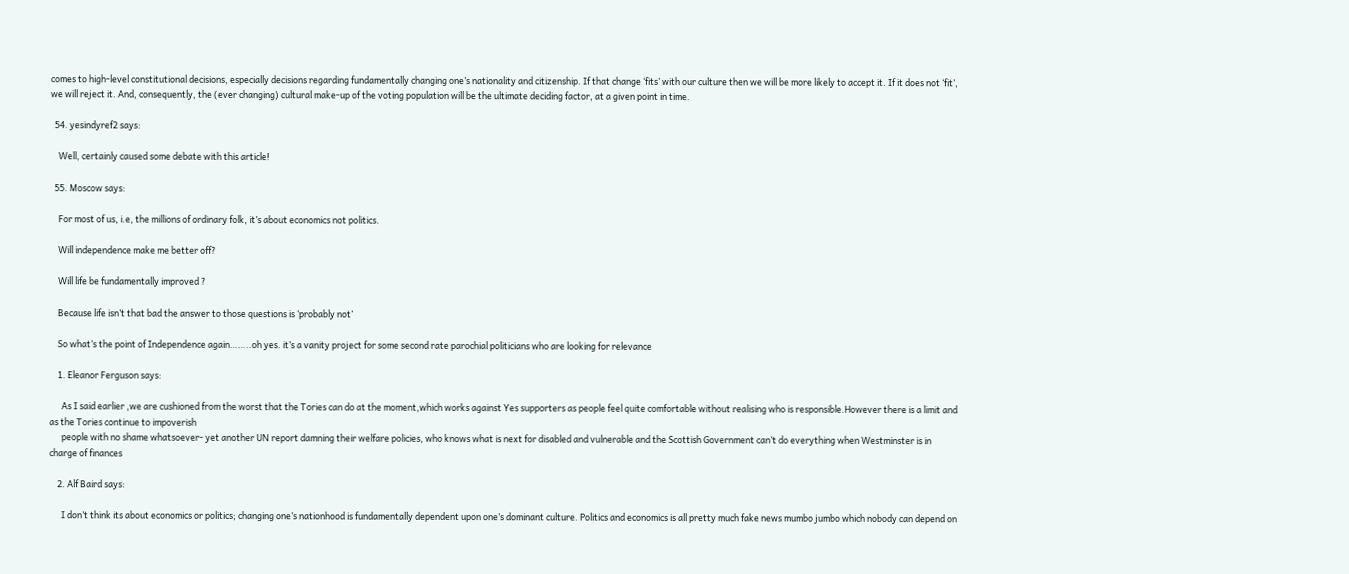comes to high-level constitutional decisions, especially decisions regarding fundamentally changing one’s nationality and citizenship. If that change ‘fits’ with our culture then we will be more likely to accept it. If it does not ‘fit’, we will reject it. And, consequently, the (ever changing) cultural make-up of the voting population will be the ultimate deciding factor, at a given point in time.

  54. yesindyref2 says:

    Well, certainly caused some debate with this article!

  55. Moscow says:

    For most of us, i.e, the millions of ordinary folk, it’s about economics not politics.

    Will independence make me better off?

    Will life be fundamentally improved ?

    Because life isn’t that bad the answer to those questions is ‘probably not’

    So what’s the point of Independence again……..oh yes. it’s a vanity project for some second rate parochial politicians who are looking for relevance

    1. Eleanor Ferguson says:

      As I said earlier ,we are cushioned from the worst that the Tories can do at the moment,which works against Yes supporters as people feel quite comfortable without realising who is responsible.However there is a limit and as the Tories continue to impoverish
      people with no shame whatsoever- yet another UN report damning their welfare policies, who knows what is next for disabled and vulnerable and the Scottish Government can’t do everything when Westminster is in charge of finances

    2. Alf Baird says:

      I don’t think its about economics or politics; changing one’s nationhood is fundamentally dependent upon one’s dominant culture. Politics and economics is all pretty much fake news mumbo jumbo which nobody can depend on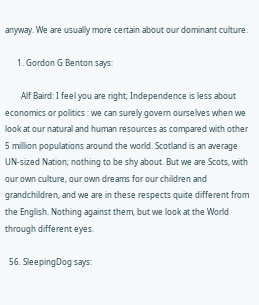anyway. We are usually more certain about our dominant culture.

      1. Gordon G Benton says:

        Alf Baird: I feel you are right; Independence is less about economics or politics : we can surely govern ourselves when we look at our natural and human resources as compared with other 5 million populations around the world. Scotland is an average UN-sized Nation; nothing to be shy about. But we are Scots, with our own culture, our own dreams for our children and grandchildren, and we are in these respects quite different from the English. Nothing against them, but we look at the World through different eyes.

  56. SleepingDog says: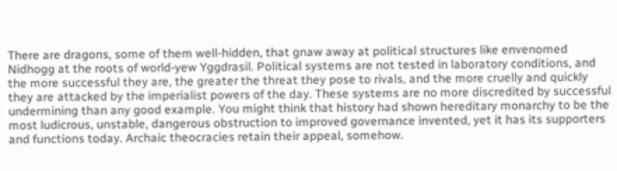There are dragons, some of them well-hidden, that gnaw away at political structures like envenomed Nidhogg at the roots of world-yew Yggdrasil. Political systems are not tested in laboratory conditions, and the more successful they are, the greater the threat they pose to rivals, and the more cruelly and quickly they are attacked by the imperialist powers of the day. These systems are no more discredited by successful undermining than any good example. You might think that history had shown hereditary monarchy to be the most ludicrous, unstable, dangerous obstruction to improved governance invented, yet it has its supporters and functions today. Archaic theocracies retain their appeal, somehow.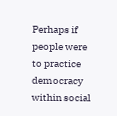Perhaps if people were to practice democracy within social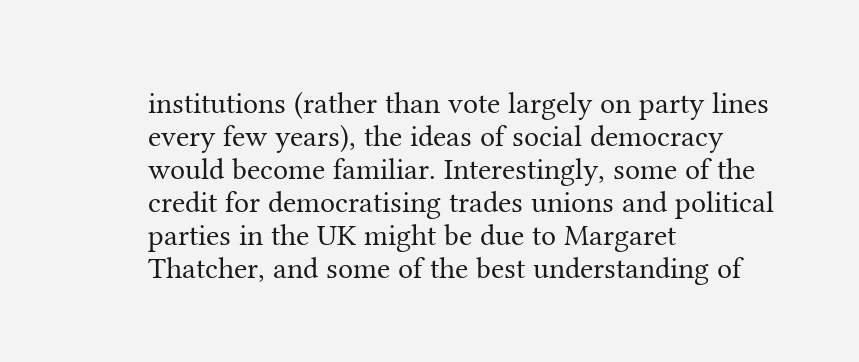institutions (rather than vote largely on party lines every few years), the ideas of social democracy would become familiar. Interestingly, some of the credit for democratising trades unions and political parties in the UK might be due to Margaret Thatcher, and some of the best understanding of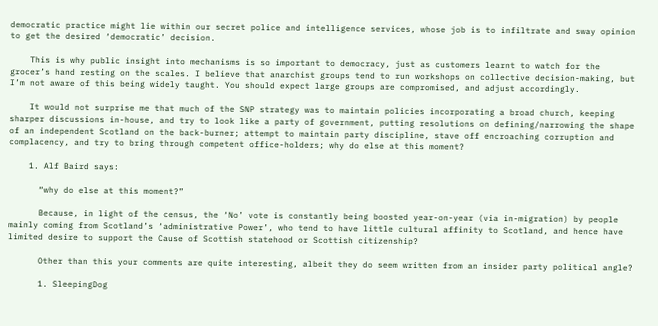democratic practice might lie within our secret police and intelligence services, whose job is to infiltrate and sway opinion to get the desired ‘democratic’ decision.

    This is why public insight into mechanisms is so important to democracy, just as customers learnt to watch for the grocer’s hand resting on the scales. I believe that anarchist groups tend to run workshops on collective decision-making, but I’m not aware of this being widely taught. You should expect large groups are compromised, and adjust accordingly.

    It would not surprise me that much of the SNP strategy was to maintain policies incorporating a broad church, keeping sharper discussions in-house, and try to look like a party of government, putting resolutions on defining/narrowing the shape of an independent Scotland on the back-burner; attempt to maintain party discipline, stave off encroaching corruption and complacency, and try to bring through competent office-holders; why do else at this moment?

    1. Alf Baird says:

      “why do else at this moment?”

      Because, in light of the census, the ‘No’ vote is constantly being boosted year-on-year (via in-migration) by people mainly coming from Scotland’s ‘administrative Power’, who tend to have little cultural affinity to Scotland, and hence have limited desire to support the Cause of Scottish statehood or Scottish citizenship?

      Other than this your comments are quite interesting, albeit they do seem written from an insider party political angle?

      1. SleepingDog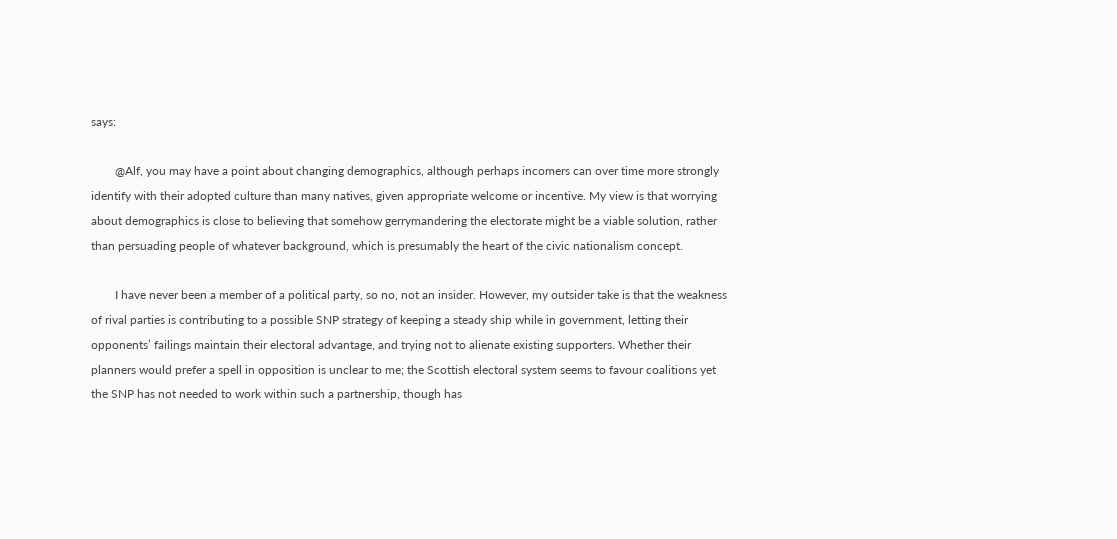says:

        @Alf, you may have a point about changing demographics, although perhaps incomers can over time more strongly identify with their adopted culture than many natives, given appropriate welcome or incentive. My view is that worrying about demographics is close to believing that somehow gerrymandering the electorate might be a viable solution, rather than persuading people of whatever background, which is presumably the heart of the civic nationalism concept.

        I have never been a member of a political party, so no, not an insider. However, my outsider take is that the weakness of rival parties is contributing to a possible SNP strategy of keeping a steady ship while in government, letting their opponents’ failings maintain their electoral advantage, and trying not to alienate existing supporters. Whether their planners would prefer a spell in opposition is unclear to me; the Scottish electoral system seems to favour coalitions yet the SNP has not needed to work within such a partnership, though has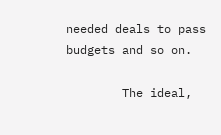needed deals to pass budgets and so on.

        The ideal,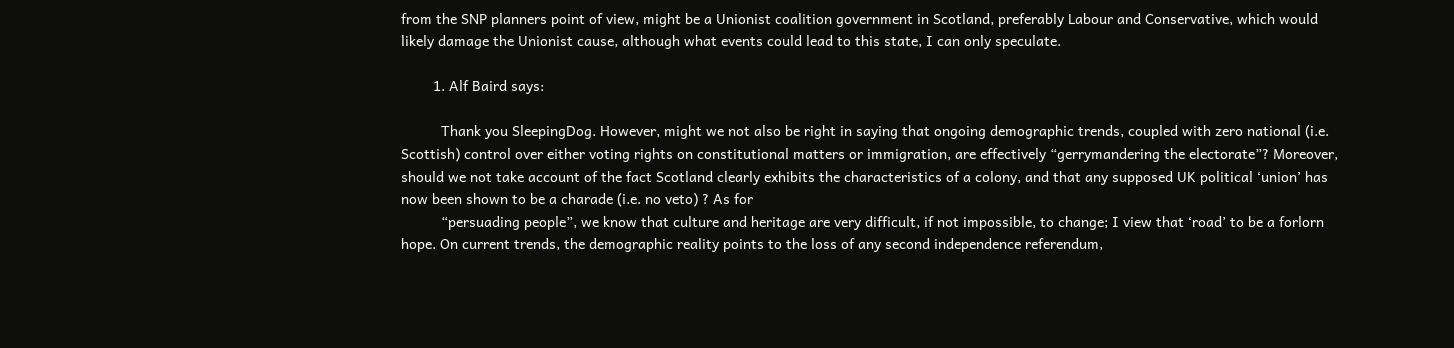from the SNP planners point of view, might be a Unionist coalition government in Scotland, preferably Labour and Conservative, which would likely damage the Unionist cause, although what events could lead to this state, I can only speculate.

        1. Alf Baird says:

          Thank you SleepingDog. However, might we not also be right in saying that ongoing demographic trends, coupled with zero national (i.e. Scottish) control over either voting rights on constitutional matters or immigration, are effectively “gerrymandering the electorate”? Moreover, should we not take account of the fact Scotland clearly exhibits the characteristics of a colony, and that any supposed UK political ‘union’ has now been shown to be a charade (i.e. no veto) ? As for
          “persuading people”, we know that culture and heritage are very difficult, if not impossible, to change; I view that ‘road’ to be a forlorn hope. On current trends, the demographic reality points to the loss of any second independence referendum,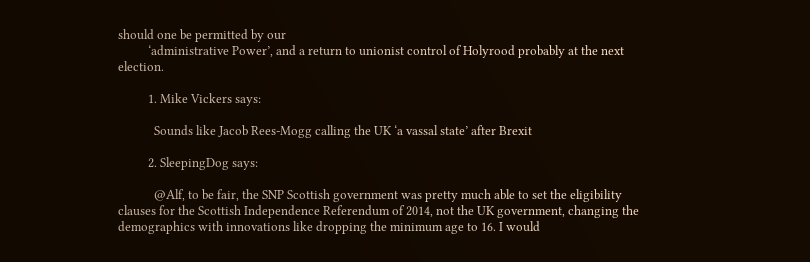should one be permitted by our
          ‘administrative Power’, and a return to unionist control of Holyrood probably at the next election.

          1. Mike Vickers says:

            Sounds like Jacob Rees-Mogg calling the UK ‘a vassal state’ after Brexit

          2. SleepingDog says:

            @Alf, to be fair, the SNP Scottish government was pretty much able to set the eligibility clauses for the Scottish Independence Referendum of 2014, not the UK government, changing the demographics with innovations like dropping the minimum age to 16. I would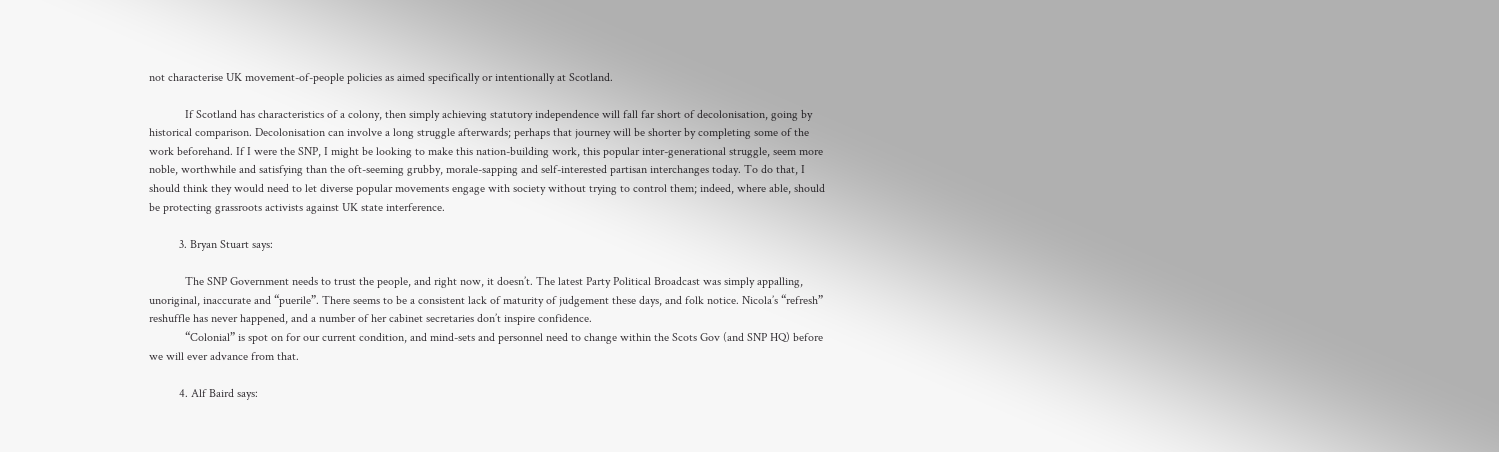not characterise UK movement-of-people policies as aimed specifically or intentionally at Scotland.

            If Scotland has characteristics of a colony, then simply achieving statutory independence will fall far short of decolonisation, going by historical comparison. Decolonisation can involve a long struggle afterwards; perhaps that journey will be shorter by completing some of the work beforehand. If I were the SNP, I might be looking to make this nation-building work, this popular inter-generational struggle, seem more noble, worthwhile and satisfying than the oft-seeming grubby, morale-sapping and self-interested partisan interchanges today. To do that, I should think they would need to let diverse popular movements engage with society without trying to control them; indeed, where able, should be protecting grassroots activists against UK state interference.

          3. Bryan Stuart says:

            The SNP Government needs to trust the people, and right now, it doesn’t. The latest Party Political Broadcast was simply appalling, unoriginal, inaccurate and “puerile”. There seems to be a consistent lack of maturity of judgement these days, and folk notice. Nicola’s “refresh” reshuffle has never happened, and a number of her cabinet secretaries don’t inspire confidence.
            “Colonial” is spot on for our current condition, and mind-sets and personnel need to change within the Scots Gov (and SNP HQ) before we will ever advance from that.

          4. Alf Baird says: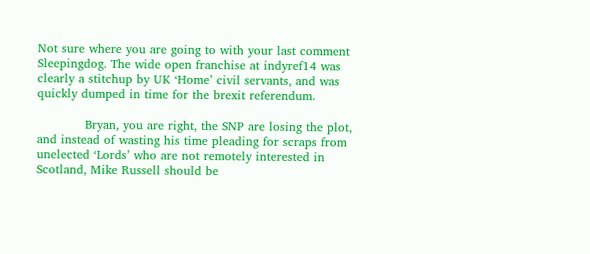Not sure where you are going to with your last comment Sleepingdog. The wide open franchise at indyref14 was clearly a stitchup by UK ‘Home’ civil servants, and was quickly dumped in time for the brexit referendum.

            Bryan, you are right, the SNP are losing the plot, and instead of wasting his time pleading for scraps from unelected ‘Lords’ who are not remotely interested in Scotland, Mike Russell should be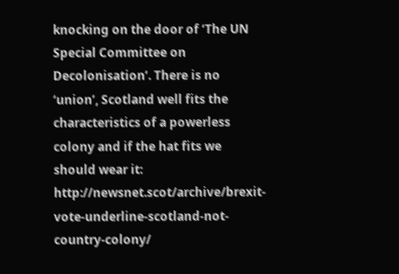knocking on the door of ‘The UN Special Committee on Decolonisation’. There is no ‘union’, Scotland well fits the characteristics of a powerless colony and if the hat fits we should wear it: http://newsnet.scot/archive/brexit-vote-underline-scotland-not-country-colony/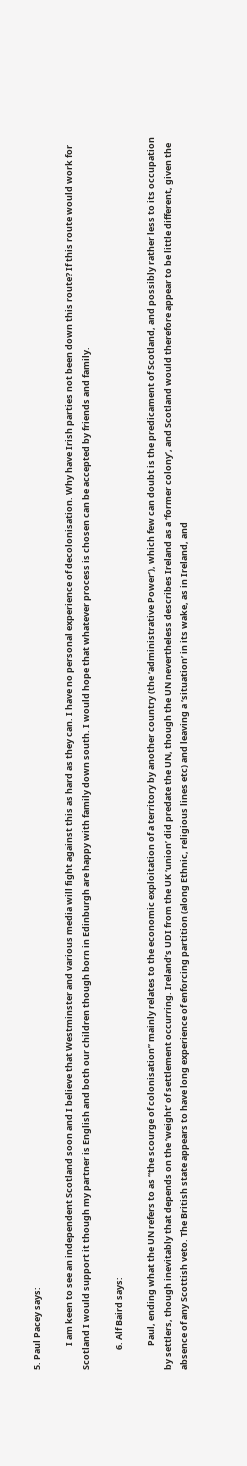5. Paul Pacey says:

            I am keen to see an independent Scotland soon and I believe that Westminster and various media will fight against this as hard as they can. I have no personal experience of decolonisation. Why have Irish parties not been down this route? If this route would work for Scotland I would support it though my partner is English and both our children though born in Edinburgh are happy with family down south. I would hope that whatever process is chosen can be accepted by friends and family.

          6. Alf Baird says:

            Paul, ending what the UN refers to as “the scourge of colonisation” mainly relates to the economic exploitation of a territory by another country (the ‘administrative Power’), which few can doubt is the predicament of Scotland, and possibly rather less to its occupation by settlers, though inevitably that depends on the ‘weight’ of settlement occurring. Ireland’s UDI from the UK ‘union’ did predate the UN, though the UN nevertheless describes Ireland as a ‘former colony’, and Scotland would therefore appear to be little different, given the absence of any Scottish veto. The British state appears to have long experience of enforcing partition (along Ethnic, religious lines etc) and leaving a ‘situation’ in its wake, as in Ireland, and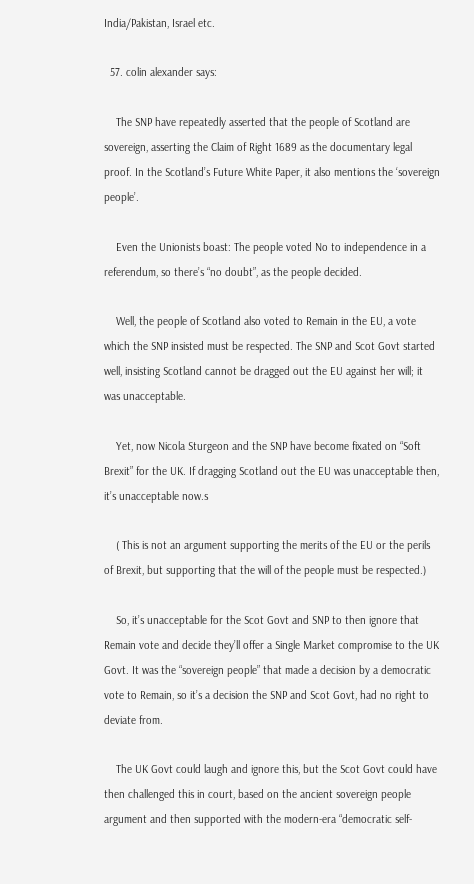India/Pakistan, Israel etc.

  57. colin alexander says:

    The SNP have repeatedly asserted that the people of Scotland are sovereign, asserting the Claim of Right 1689 as the documentary legal proof. In the Scotland’s Future White Paper, it also mentions the ‘sovereign people’.

    Even the Unionists boast: The people voted No to independence in a referendum, so there’s “no doubt”, as the people decided.

    Well, the people of Scotland also voted to Remain in the EU, a vote which the SNP insisted must be respected. The SNP and Scot Govt started well, insisting Scotland cannot be dragged out the EU against her will; it was unacceptable.

    Yet, now Nicola Sturgeon and the SNP have become fixated on “Soft Brexit” for the UK. If dragging Scotland out the EU was unacceptable then, it’s unacceptable now.s

    ( This is not an argument supporting the merits of the EU or the perils of Brexit, but supporting that the will of the people must be respected.)

    So, it’s unacceptable for the Scot Govt and SNP to then ignore that Remain vote and decide they’ll offer a Single Market compromise to the UK Govt. It was the “sovereign people” that made a decision by a democratic vote to Remain, so it’s a decision the SNP and Scot Govt, had no right to deviate from.

    The UK Govt could laugh and ignore this, but the Scot Govt could have then challenged this in court, based on the ancient sovereign people argument and then supported with the modern-era “democratic self-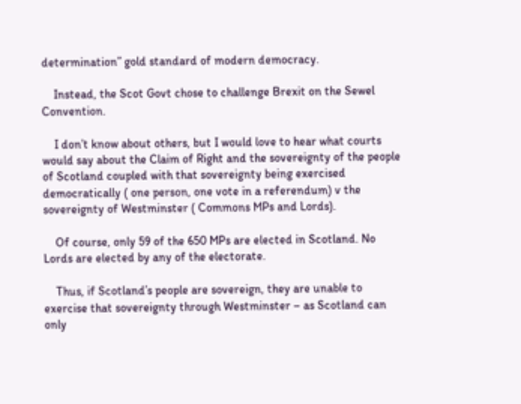determination” gold standard of modern democracy.

    Instead, the Scot Govt chose to challenge Brexit on the Sewel Convention.

    I don’t know about others, but I would love to hear what courts would say about the Claim of Right and the sovereignty of the people of Scotland coupled with that sovereignty being exercised democratically ( one person, one vote in a referendum) v the sovereignty of Westminster ( Commons MPs and Lords).

    Of course, only 59 of the 650 MPs are elected in Scotland. No Lords are elected by any of the electorate.

    Thus, if Scotland’s people are sovereign, they are unable to exercise that sovereignty through Westminster – as Scotland can only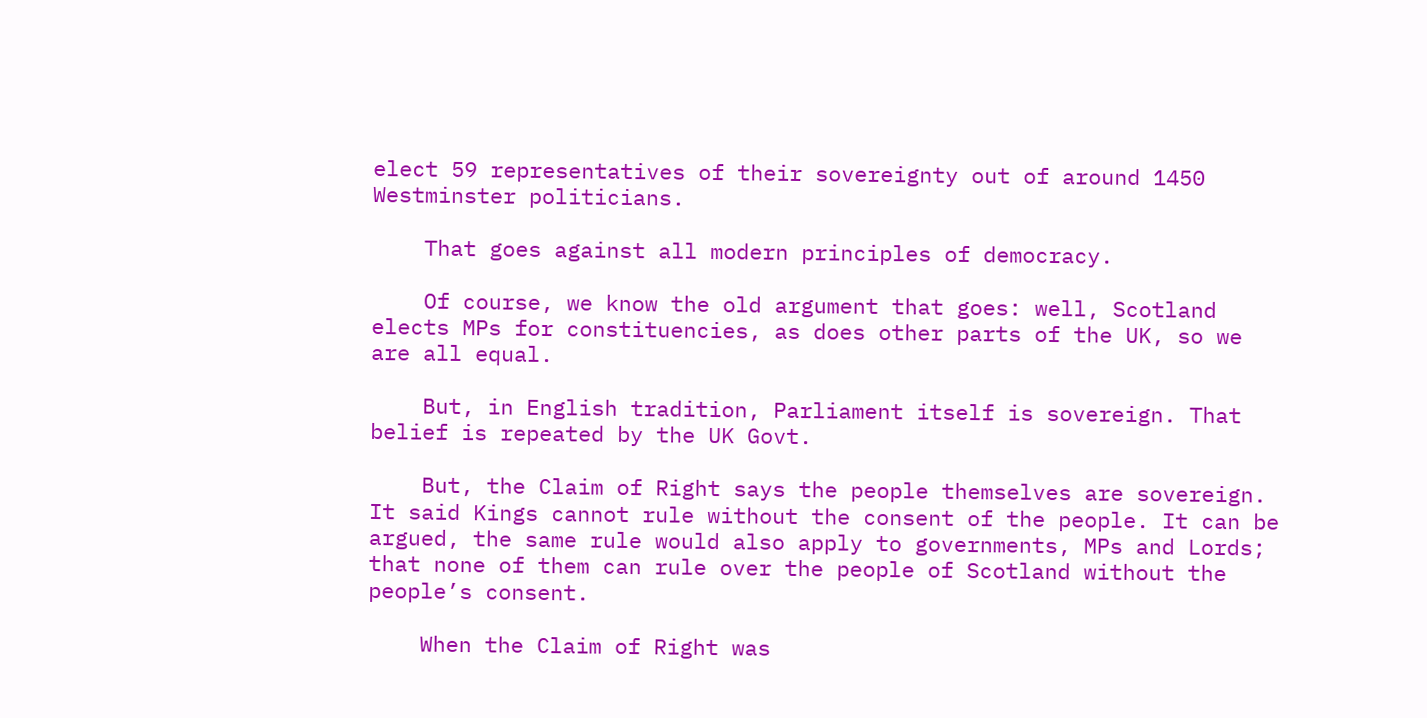elect 59 representatives of their sovereignty out of around 1450 Westminster politicians.

    That goes against all modern principles of democracy.

    Of course, we know the old argument that goes: well, Scotland elects MPs for constituencies, as does other parts of the UK, so we are all equal.

    But, in English tradition, Parliament itself is sovereign. That belief is repeated by the UK Govt.

    But, the Claim of Right says the people themselves are sovereign. It said Kings cannot rule without the consent of the people. It can be argued, the same rule would also apply to governments, MPs and Lords; that none of them can rule over the people of Scotland without the people’s consent.

    When the Claim of Right was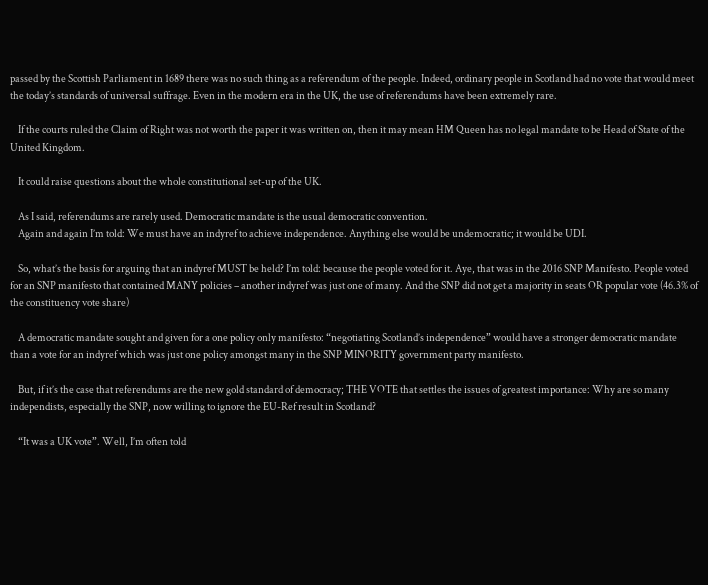passed by the Scottish Parliament in 1689 there was no such thing as a referendum of the people. Indeed, ordinary people in Scotland had no vote that would meet the today’s standards of universal suffrage. Even in the modern era in the UK, the use of referendums have been extremely rare.

    If the courts ruled the Claim of Right was not worth the paper it was written on, then it may mean HM Queen has no legal mandate to be Head of State of the United Kingdom.

    It could raise questions about the whole constitutional set-up of the UK.

    As I said, referendums are rarely used. Democratic mandate is the usual democratic convention.
    Again and again I’m told: We must have an indyref to achieve independence. Anything else would be undemocratic; it would be UDI.

    So, what’s the basis for arguing that an indyref MUST be held? I’m told: because the people voted for it. Aye, that was in the 2016 SNP Manifesto. People voted for an SNP manifesto that contained MANY policies – another indyref was just one of many. And the SNP did not get a majority in seats OR popular vote (46.3% of the constituency vote share)

    A democratic mandate sought and given for a one policy only manifesto: “negotiating Scotland’s independence” would have a stronger democratic mandate than a vote for an indyref which was just one policy amongst many in the SNP MINORITY government party manifesto.

    But, if it’s the case that referendums are the new gold standard of democracy; THE VOTE that settles the issues of greatest importance: Why are so many independists, especially the SNP, now willing to ignore the EU-Ref result in Scotland?

    “It was a UK vote”. Well, I’m often told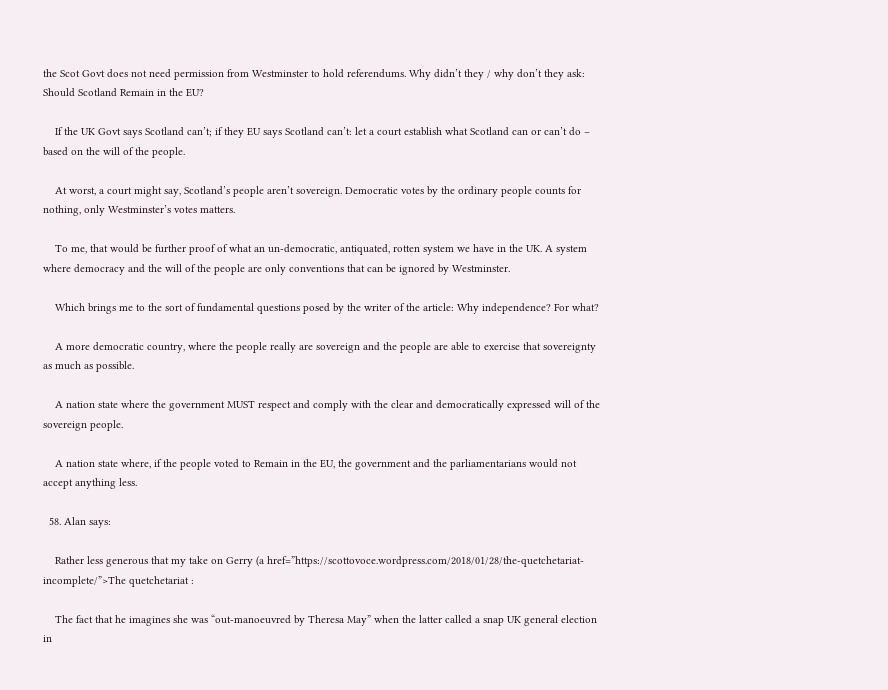the Scot Govt does not need permission from Westminster to hold referendums. Why didn’t they / why don’t they ask: Should Scotland Remain in the EU?

    If the UK Govt says Scotland can’t; if they EU says Scotland can’t: let a court establish what Scotland can or can’t do – based on the will of the people.

    At worst, a court might say, Scotland’s people aren’t sovereign. Democratic votes by the ordinary people counts for nothing, only Westminster’s votes matters.

    To me, that would be further proof of what an un-democratic, antiquated, rotten system we have in the UK. A system where democracy and the will of the people are only conventions that can be ignored by Westminster.

    Which brings me to the sort of fundamental questions posed by the writer of the article: Why independence? For what?

    A more democratic country, where the people really are sovereign and the people are able to exercise that sovereignty as much as possible.

    A nation state where the government MUST respect and comply with the clear and democratically expressed will of the sovereign people.

    A nation state where, if the people voted to Remain in the EU, the government and the parliamentarians would not accept anything less.

  58. Alan says:

    Rather less generous that my take on Gerry (a href=”https://scottovoce.wordpress.com/2018/01/28/the-quetchetariat-incomplete/”>The quetchetariat :

    The fact that he imagines she was “out-manoeuvred by Theresa May” when the latter called a snap UK general election in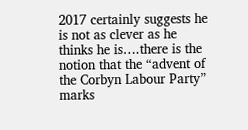2017 certainly suggests he is not as clever as he thinks he is….there is the notion that the “advent of the Corbyn Labour Party” marks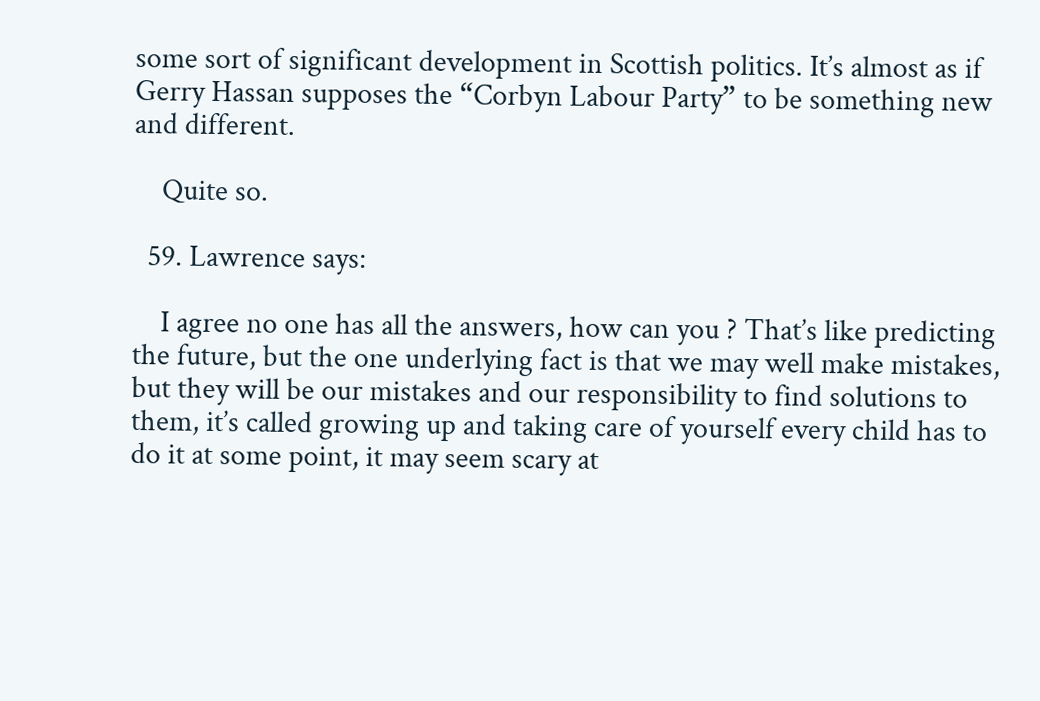some sort of significant development in Scottish politics. It’s almost as if Gerry Hassan supposes the “Corbyn Labour Party” to be something new and different.

    Quite so.

  59. Lawrence says:

    I agree no one has all the answers, how can you ? That’s like predicting the future, but the one underlying fact is that we may well make mistakes, but they will be our mistakes and our responsibility to find solutions to them, it’s called growing up and taking care of yourself every child has to do it at some point, it may seem scary at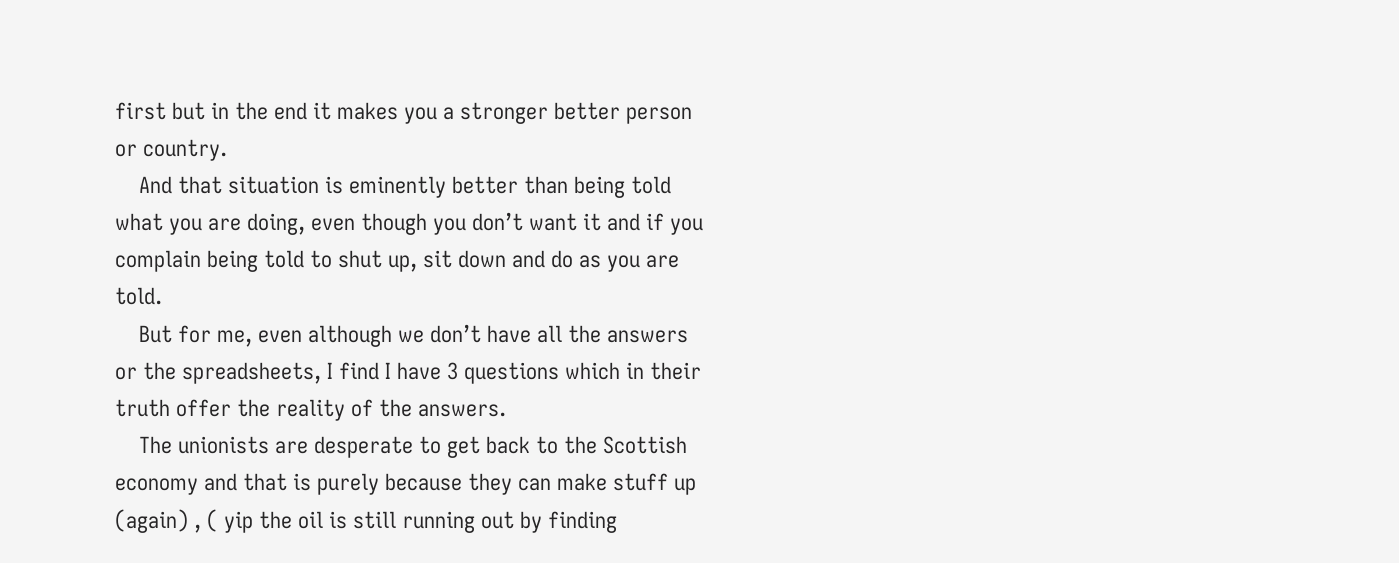first but in the end it makes you a stronger better person or country.
    And that situation is eminently better than being told what you are doing, even though you don’t want it and if you complain being told to shut up, sit down and do as you are told.
    But for me, even although we don’t have all the answers or the spreadsheets, I find I have 3 questions which in their truth offer the reality of the answers.
    The unionists are desperate to get back to the Scottish economy and that is purely because they can make stuff up (again) , ( yip the oil is still running out by finding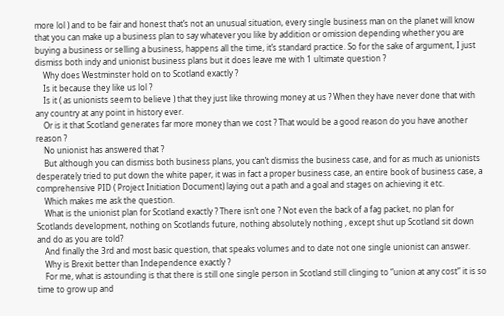more lol ) and to be fair and honest that’s not an unusual situation, every single business man on the planet will know that you can make up a business plan to say whatever you like by addition or omission depending whether you are buying a business or selling a business, happens all the time, it’s standard practice. So for the sake of argument, I just dismiss both indy and unionist business plans but it does leave me with 1 ultimate question ?
    Why does Westminster hold on to Scotland exactly ?
    Is it because they like us lol ?
    Is it ( as unionists seem to believe ) that they just like throwing money at us ? When they have never done that with any country at any point in history ever.
    Or is it that Scotland generates far more money than we cost ? That would be a good reason do you have another reason ?
    No unionist has answered that ?
    But although you can dismiss both business plans, you can’t dismiss the business case, and for as much as unionists desperately tried to put down the white paper, it was in fact a proper business case, an entire book of business case, a comprehensive PID ( Project Initiation Document) laying out a path and a goal and stages on achieving it etc.
    Which makes me ask the question.
    What is the unionist plan for Scotland exactly ? There isn’t one ? Not even the back of a fag packet, no plan for Scotlands development, nothing on Scotlands future, nothing absolutely nothing , except shut up Scotland sit down and do as you are told?
    And finally the 3rd and most basic question, that speaks volumes and to date not one single unionist can answer.
    Why is Brexit better than Independence exactly ?
    For me, what is astounding is that there is still one single person in Scotland still clinging to “union at any cost” it is so time to grow up and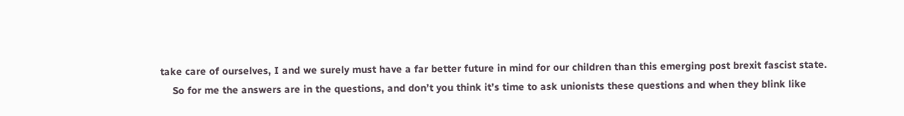take care of ourselves, I and we surely must have a far better future in mind for our children than this emerging post brexit fascist state.
    So for me the answers are in the questions, and don’t you think it’s time to ask unionists these questions and when they blink like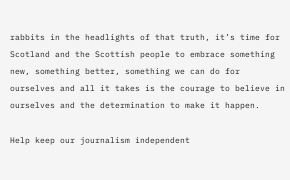rabbits in the headlights of that truth, it’s time for Scotland and the Scottish people to embrace something new, something better, something we can do for ourselves and all it takes is the courage to believe in ourselves and the determination to make it happen.

Help keep our journalism independent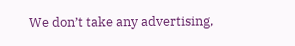We don’t take any advertising,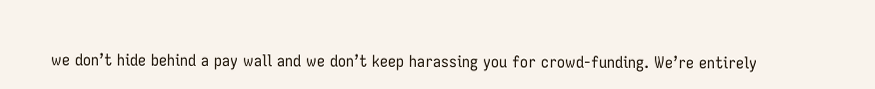we don’t hide behind a pay wall and we don’t keep harassing you for crowd-funding. We’re entirely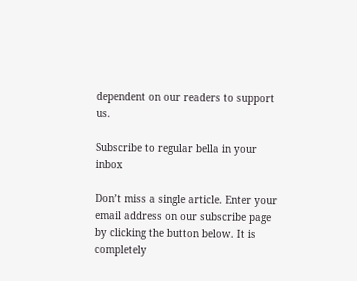dependent on our readers to support us.

Subscribe to regular bella in your inbox

Don’t miss a single article. Enter your email address on our subscribe page by clicking the button below. It is completely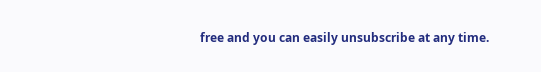free and you can easily unsubscribe at any time.